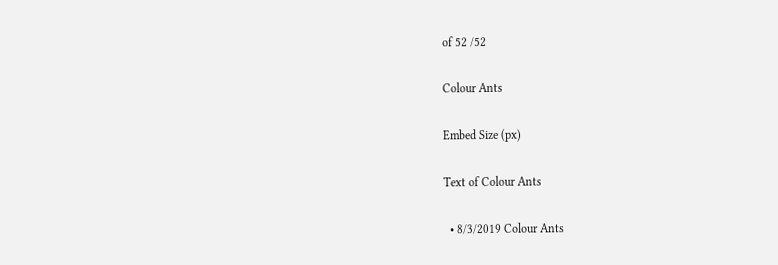of 52 /52

Colour Ants

Embed Size (px)

Text of Colour Ants

  • 8/3/2019 Colour Ants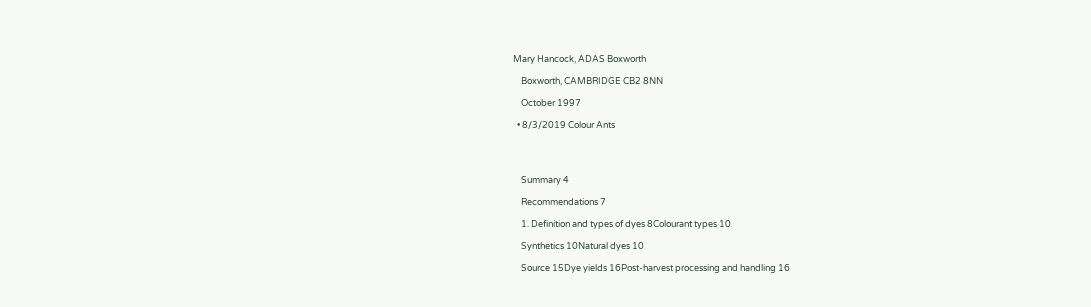Mary Hancock, ADAS Boxworth

    Boxworth, CAMBRIDGE CB2 8NN

    October 1997

  • 8/3/2019 Colour Ants




    Summary 4

    Recommendations 7

    1. Definition and types of dyes 8Colourant types 10

    Synthetics 10Natural dyes 10

    Source 15Dye yields 16Post-harvest processing and handling 16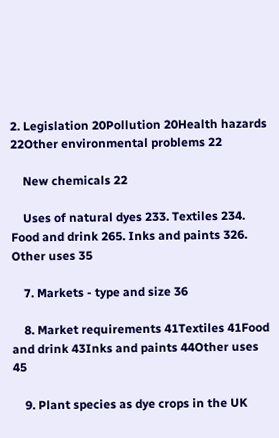2. Legislation 20Pollution 20Health hazards 22Other environmental problems 22

    New chemicals 22

    Uses of natural dyes 233. Textiles 234. Food and drink 265. Inks and paints 326. Other uses 35

    7. Markets - type and size 36

    8. Market requirements 41Textiles 41Food and drink 43Inks and paints 44Other uses 45

    9. Plant species as dye crops in the UK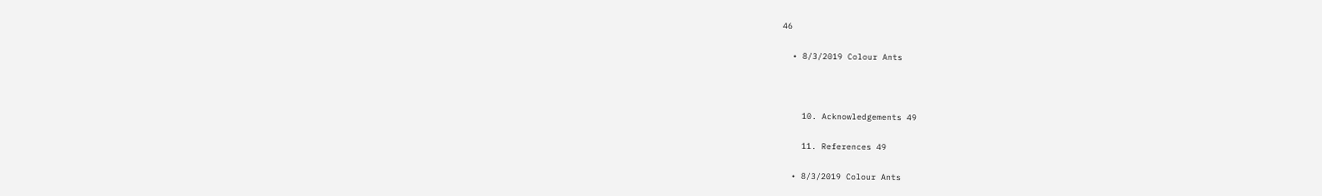46

  • 8/3/2019 Colour Ants



    10. Acknowledgements 49

    11. References 49

  • 8/3/2019 Colour Ants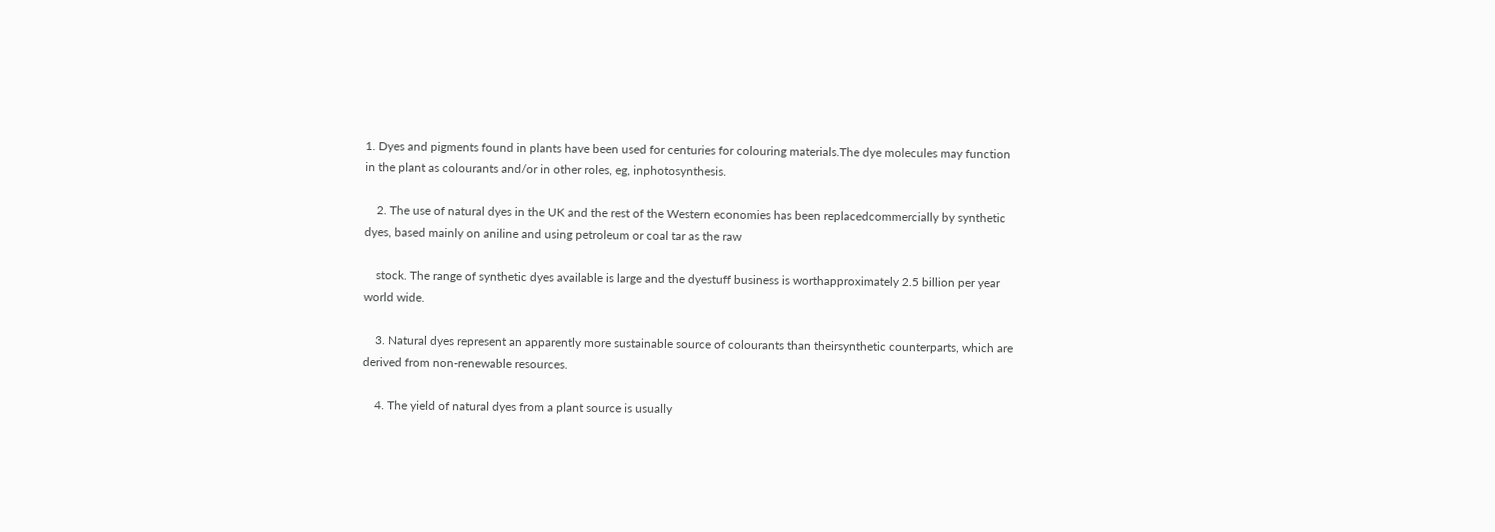1. Dyes and pigments found in plants have been used for centuries for colouring materials.The dye molecules may function in the plant as colourants and/or in other roles, eg, inphotosynthesis.

    2. The use of natural dyes in the UK and the rest of the Western economies has been replacedcommercially by synthetic dyes, based mainly on aniline and using petroleum or coal tar as the raw

    stock. The range of synthetic dyes available is large and the dyestuff business is worthapproximately 2.5 billion per year world wide.

    3. Natural dyes represent an apparently more sustainable source of colourants than theirsynthetic counterparts, which are derived from non-renewable resources.

    4. The yield of natural dyes from a plant source is usually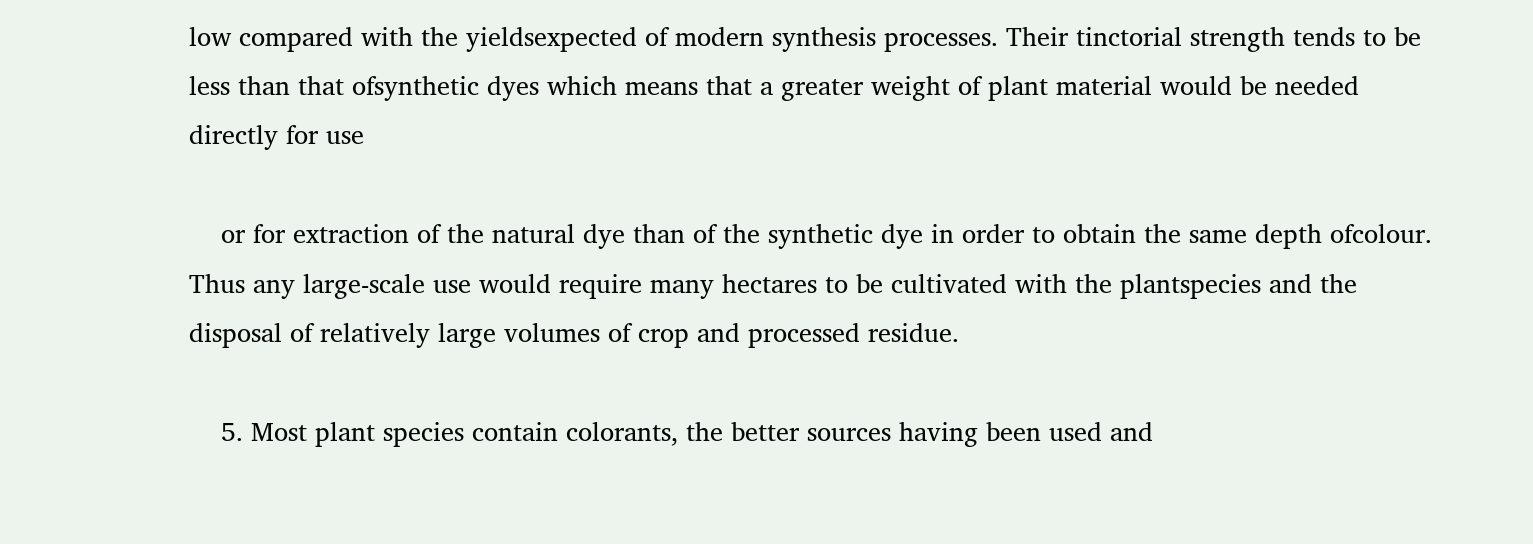low compared with the yieldsexpected of modern synthesis processes. Their tinctorial strength tends to be less than that ofsynthetic dyes which means that a greater weight of plant material would be needed directly for use

    or for extraction of the natural dye than of the synthetic dye in order to obtain the same depth ofcolour. Thus any large-scale use would require many hectares to be cultivated with the plantspecies and the disposal of relatively large volumes of crop and processed residue.

    5. Most plant species contain colorants, the better sources having been used and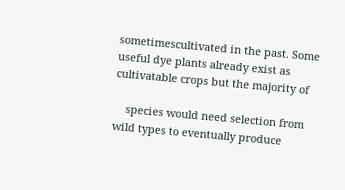sometimescultivated in the past. Some useful dye plants already exist as cultivatable crops but the majority of

    species would need selection from wild types to eventually produce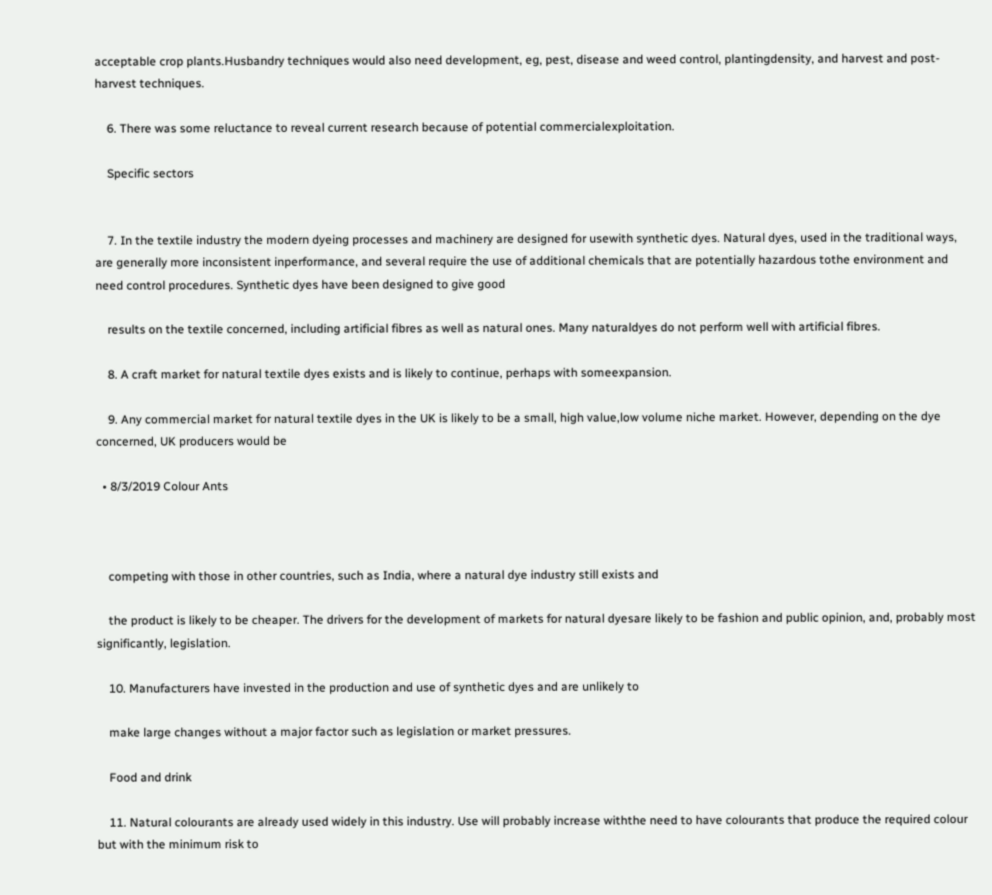acceptable crop plants.Husbandry techniques would also need development, eg, pest, disease and weed control, plantingdensity, and harvest and post-harvest techniques.

    6. There was some reluctance to reveal current research because of potential commercialexploitation.

    Specific sectors


    7. In the textile industry the modern dyeing processes and machinery are designed for usewith synthetic dyes. Natural dyes, used in the traditional ways, are generally more inconsistent inperformance, and several require the use of additional chemicals that are potentially hazardous tothe environment and need control procedures. Synthetic dyes have been designed to give good

    results on the textile concerned, including artificial fibres as well as natural ones. Many naturaldyes do not perform well with artificial fibres.

    8. A craft market for natural textile dyes exists and is likely to continue, perhaps with someexpansion.

    9. Any commercial market for natural textile dyes in the UK is likely to be a small, high value,low volume niche market. However, depending on the dye concerned, UK producers would be

  • 8/3/2019 Colour Ants



    competing with those in other countries, such as India, where a natural dye industry still exists and

    the product is likely to be cheaper. The drivers for the development of markets for natural dyesare likely to be fashion and public opinion, and, probably most significantly, legislation.

    10. Manufacturers have invested in the production and use of synthetic dyes and are unlikely to

    make large changes without a major factor such as legislation or market pressures.

    Food and drink

    11. Natural colourants are already used widely in this industry. Use will probably increase withthe need to have colourants that produce the required colour but with the minimum risk to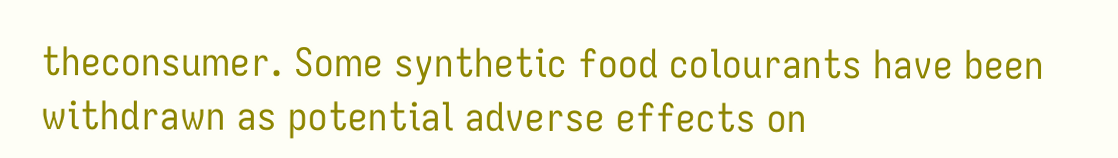theconsumer. Some synthetic food colourants have been withdrawn as potential adverse effects on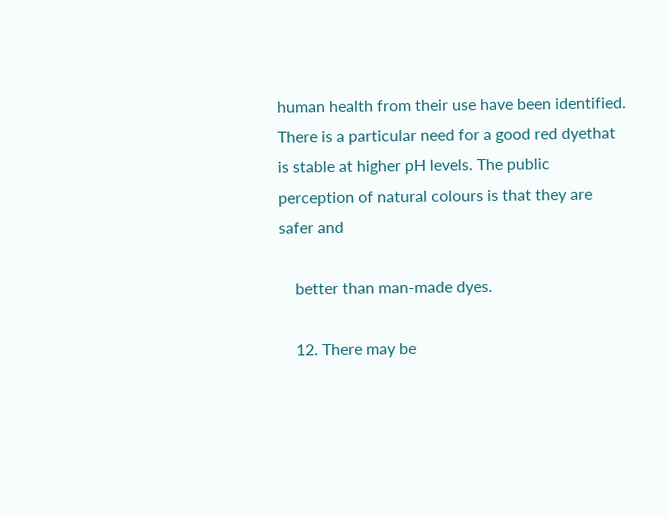human health from their use have been identified. There is a particular need for a good red dyethat is stable at higher pH levels. The public perception of natural colours is that they are safer and

    better than man-made dyes.

    12. There may be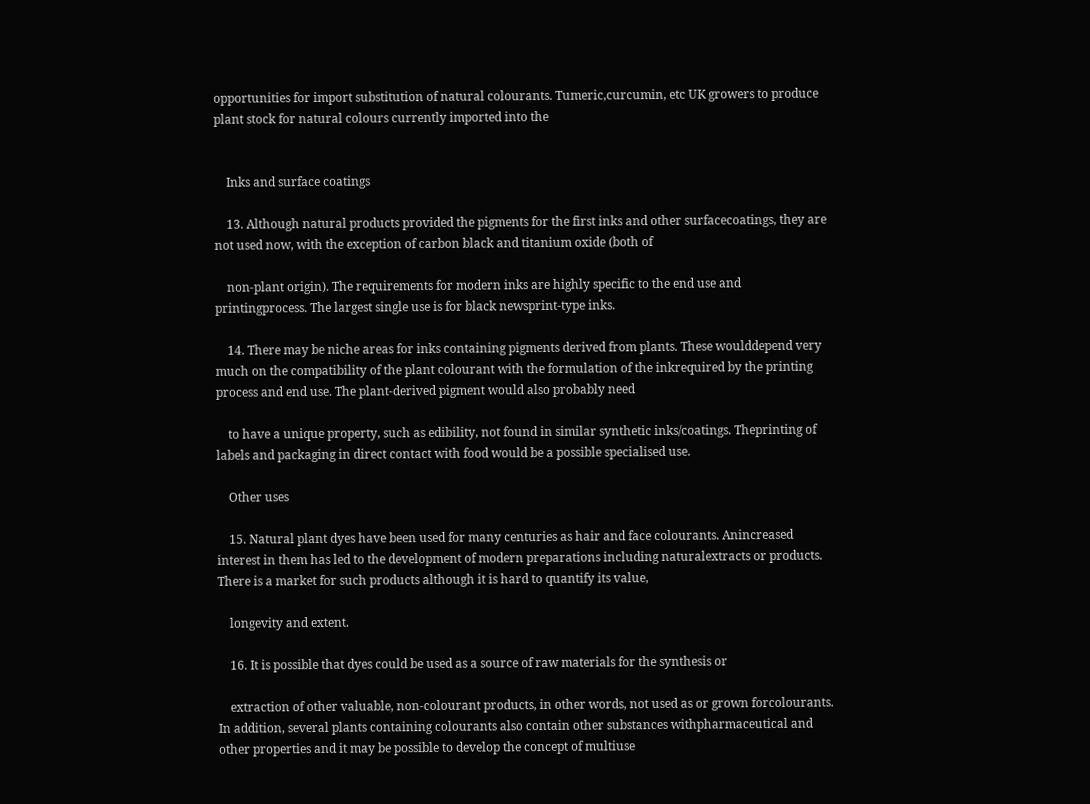opportunities for import substitution of natural colourants. Tumeric,curcumin, etc UK growers to produce plant stock for natural colours currently imported into the


    Inks and surface coatings

    13. Although natural products provided the pigments for the first inks and other surfacecoatings, they are not used now, with the exception of carbon black and titanium oxide (both of

    non-plant origin). The requirements for modern inks are highly specific to the end use and printingprocess. The largest single use is for black newsprint-type inks.

    14. There may be niche areas for inks containing pigments derived from plants. These woulddepend very much on the compatibility of the plant colourant with the formulation of the inkrequired by the printing process and end use. The plant-derived pigment would also probably need

    to have a unique property, such as edibility, not found in similar synthetic inks/coatings. Theprinting of labels and packaging in direct contact with food would be a possible specialised use.

    Other uses

    15. Natural plant dyes have been used for many centuries as hair and face colourants. Anincreased interest in them has led to the development of modern preparations including naturalextracts or products. There is a market for such products although it is hard to quantify its value,

    longevity and extent.

    16. It is possible that dyes could be used as a source of raw materials for the synthesis or

    extraction of other valuable, non-colourant products, in other words, not used as or grown forcolourants. In addition, several plants containing colourants also contain other substances withpharmaceutical and other properties and it may be possible to develop the concept of multiuse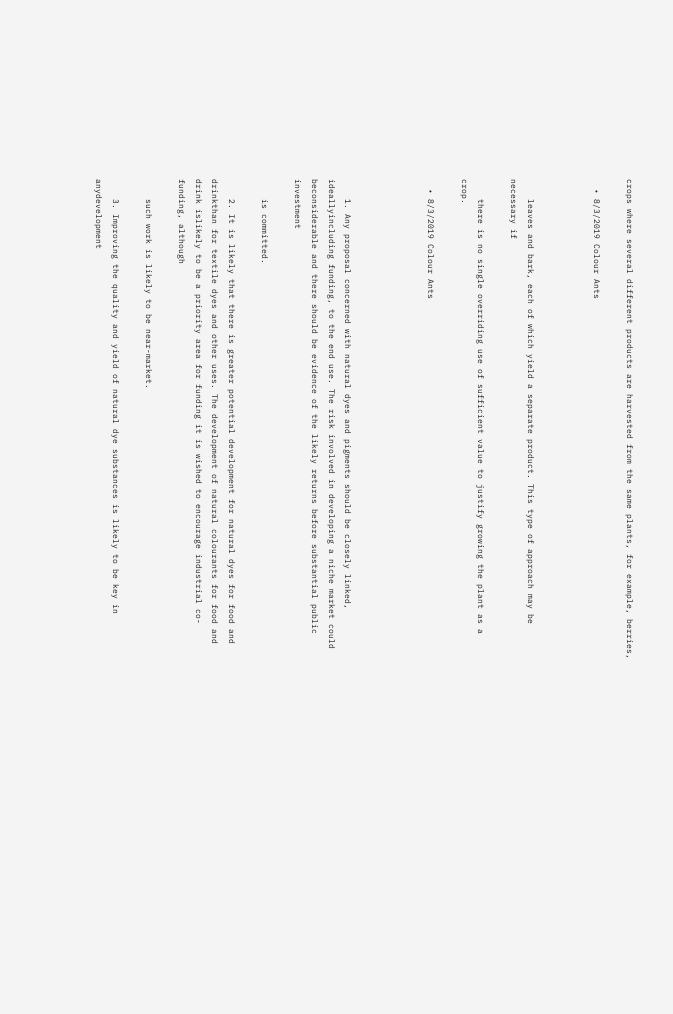crops where several different products are harvested from the same plants, for example, berries,

  • 8/3/2019 Colour Ants



    leaves and bark, each of which yield a separate product. This type of approach may be necessary if

    there is no single overriding use of sufficient value to justify growing the plant as a crop.

  • 8/3/2019 Colour Ants




    1. Any proposal concerned with natural dyes and pigments should be closely linked, ideallyincluding funding, to the end use. The risk involved in developing a niche market could beconsiderable and there should be evidence of the likely returns before substantial public investment

    is committed.

    2. It is likely that there is greater potential development for natural dyes for food and drinkthan for textile dyes and other uses. The development of natural colourants for food and drink islikely to be a priority area for funding it is wished to encourage industrial co-funding, although

    such work is likely to be near-market.

    3. Improving the quality and yield of natural dye substances is likely to be key in anydevelopment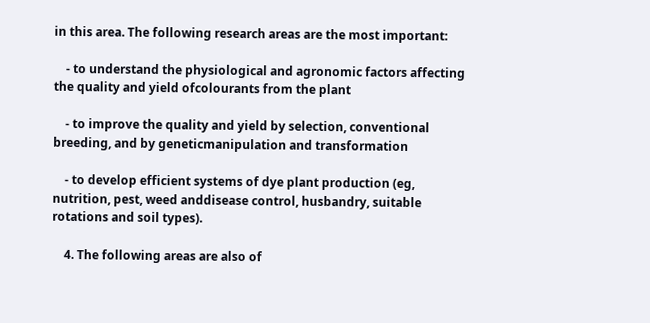in this area. The following research areas are the most important:

    - to understand the physiological and agronomic factors affecting the quality and yield ofcolourants from the plant

    - to improve the quality and yield by selection, conventional breeding, and by geneticmanipulation and transformation

    - to develop efficient systems of dye plant production (eg, nutrition, pest, weed anddisease control, husbandry, suitable rotations and soil types).

    4. The following areas are also of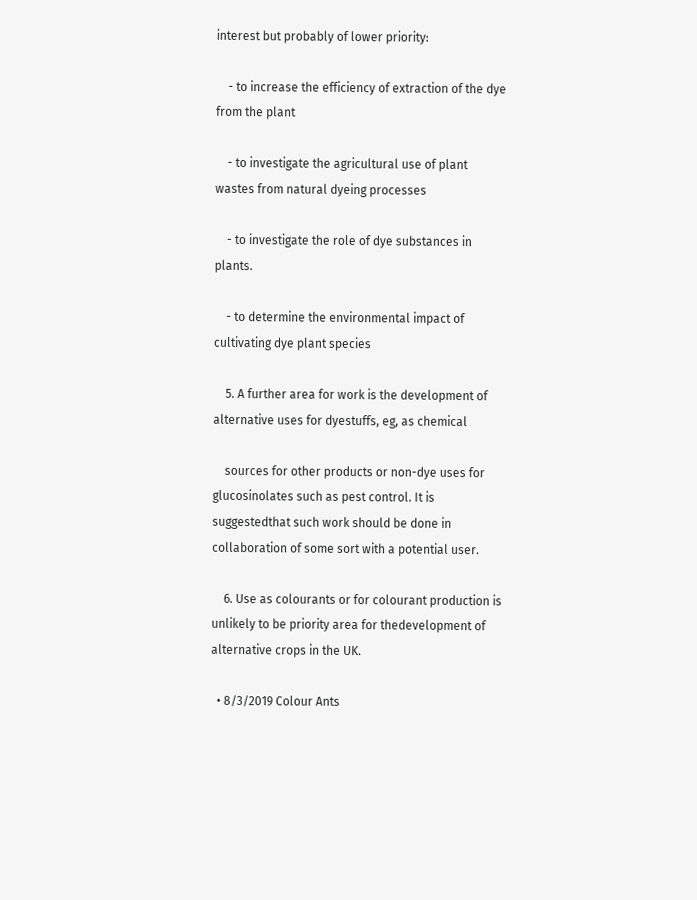interest but probably of lower priority:

    - to increase the efficiency of extraction of the dye from the plant

    - to investigate the agricultural use of plant wastes from natural dyeing processes

    - to investigate the role of dye substances in plants.

    - to determine the environmental impact of cultivating dye plant species

    5. A further area for work is the development of alternative uses for dyestuffs, eg, as chemical

    sources for other products or non-dye uses for glucosinolates such as pest control. It is suggestedthat such work should be done in collaboration of some sort with a potential user.

    6. Use as colourants or for colourant production is unlikely to be priority area for thedevelopment of alternative crops in the UK.

  • 8/3/2019 Colour Ants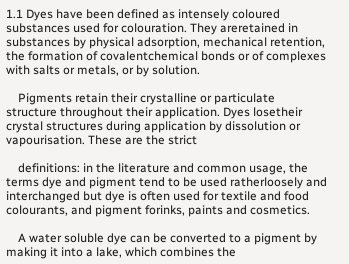1.1 Dyes have been defined as intensely coloured substances used for colouration. They areretained in substances by physical adsorption, mechanical retention, the formation of covalentchemical bonds or of complexes with salts or metals, or by solution.

    Pigments retain their crystalline or particulate structure throughout their application. Dyes losetheir crystal structures during application by dissolution or vapourisation. These are the strict

    definitions: in the literature and common usage, the terms dye and pigment tend to be used ratherloosely and interchanged but dye is often used for textile and food colourants, and pigment forinks, paints and cosmetics.

    A water soluble dye can be converted to a pigment by making it into a lake, which combines the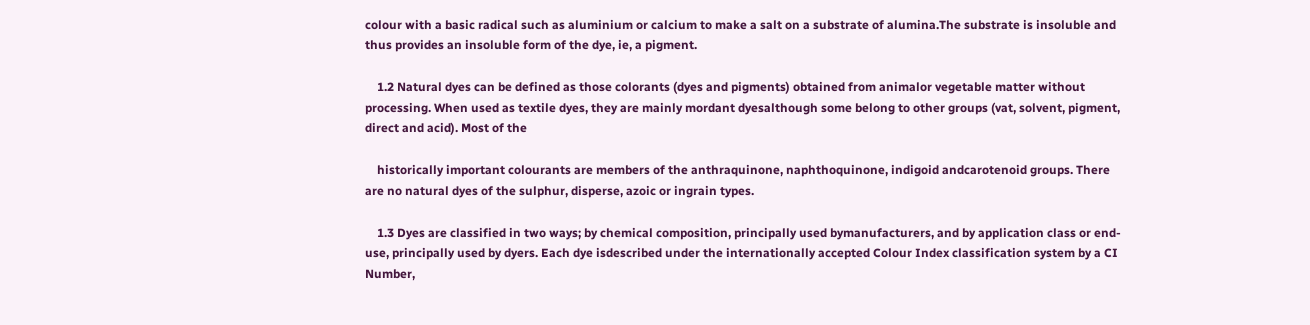colour with a basic radical such as aluminium or calcium to make a salt on a substrate of alumina.The substrate is insoluble and thus provides an insoluble form of the dye, ie, a pigment.

    1.2 Natural dyes can be defined as those colorants (dyes and pigments) obtained from animalor vegetable matter without processing. When used as textile dyes, they are mainly mordant dyesalthough some belong to other groups (vat, solvent, pigment, direct and acid). Most of the

    historically important colourants are members of the anthraquinone, naphthoquinone, indigoid andcarotenoid groups. There are no natural dyes of the sulphur, disperse, azoic or ingrain types.

    1.3 Dyes are classified in two ways; by chemical composition, principally used bymanufacturers, and by application class or end-use, principally used by dyers. Each dye isdescribed under the internationally accepted Colour Index classification system by a CI Number,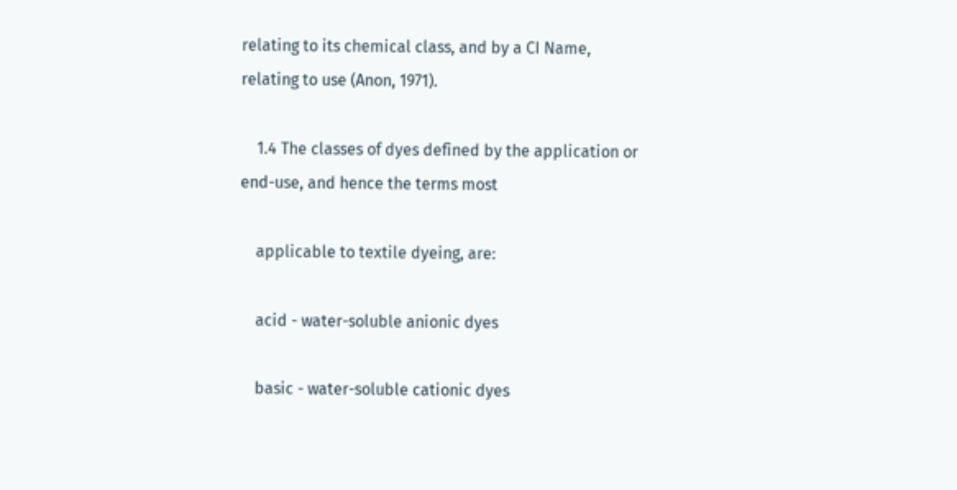relating to its chemical class, and by a CI Name, relating to use (Anon, 1971).

    1.4 The classes of dyes defined by the application or end-use, and hence the terms most

    applicable to textile dyeing, are:

    acid - water-soluble anionic dyes

    basic - water-soluble cationic dyes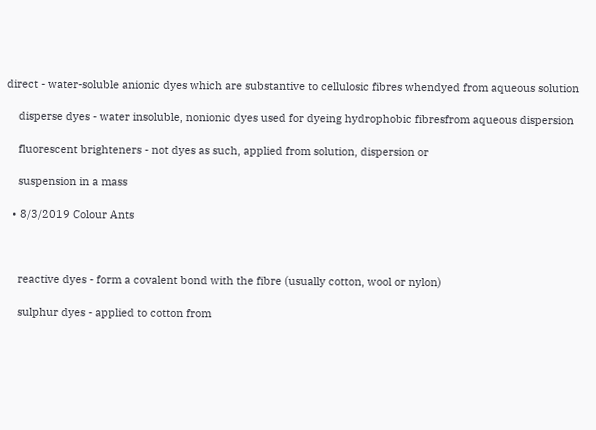direct - water-soluble anionic dyes which are substantive to cellulosic fibres whendyed from aqueous solution

    disperse dyes - water insoluble, nonionic dyes used for dyeing hydrophobic fibresfrom aqueous dispersion

    fluorescent brighteners - not dyes as such, applied from solution, dispersion or

    suspension in a mass

  • 8/3/2019 Colour Ants



    reactive dyes - form a covalent bond with the fibre (usually cotton, wool or nylon)

    sulphur dyes - applied to cotton from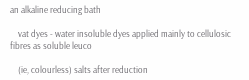an alkaline reducing bath

    vat dyes - water insoluble dyes applied mainly to cellulosic fibres as soluble leuco

    (ie, colourless) salts after reduction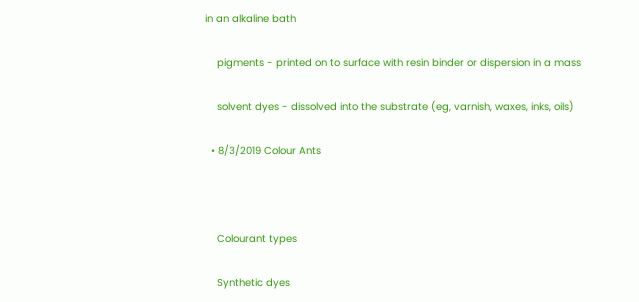in an alkaline bath

    pigments - printed on to surface with resin binder or dispersion in a mass

    solvent dyes - dissolved into the substrate (eg, varnish, waxes, inks, oils)

  • 8/3/2019 Colour Ants



    Colourant types

    Synthetic dyes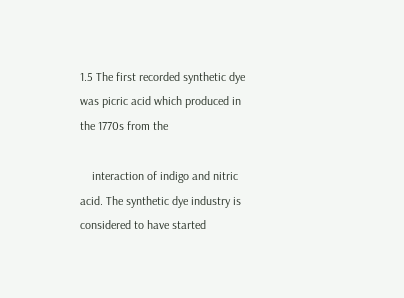1.5 The first recorded synthetic dye was picric acid which produced in the 1770s from the

    interaction of indigo and nitric acid. The synthetic dye industry is considered to have started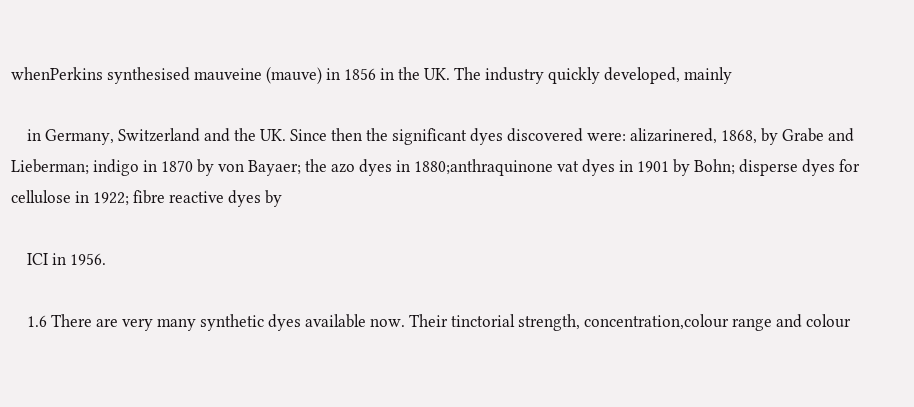whenPerkins synthesised mauveine (mauve) in 1856 in the UK. The industry quickly developed, mainly

    in Germany, Switzerland and the UK. Since then the significant dyes discovered were: alizarinered, 1868, by Grabe and Lieberman; indigo in 1870 by von Bayaer; the azo dyes in 1880;anthraquinone vat dyes in 1901 by Bohn; disperse dyes for cellulose in 1922; fibre reactive dyes by

    ICI in 1956.

    1.6 There are very many synthetic dyes available now. Their tinctorial strength, concentration,colour range and colour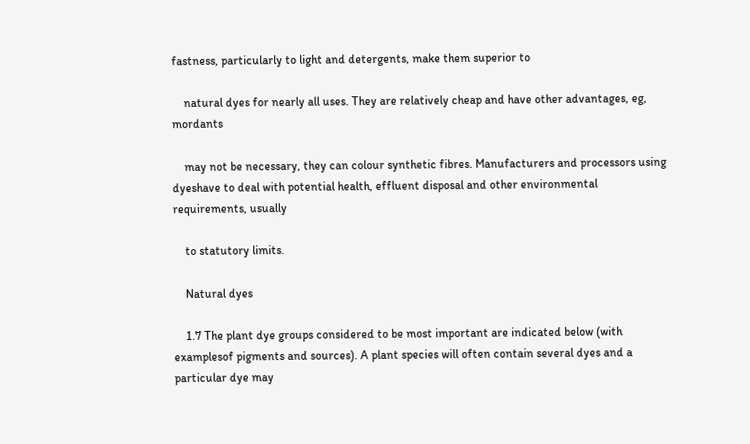fastness, particularly to light and detergents, make them superior to

    natural dyes for nearly all uses. They are relatively cheap and have other advantages, eg, mordants

    may not be necessary, they can colour synthetic fibres. Manufacturers and processors using dyeshave to deal with potential health, effluent disposal and other environmental requirements, usually

    to statutory limits.

    Natural dyes

    1.7 The plant dye groups considered to be most important are indicated below (with examplesof pigments and sources). A plant species will often contain several dyes and a particular dye may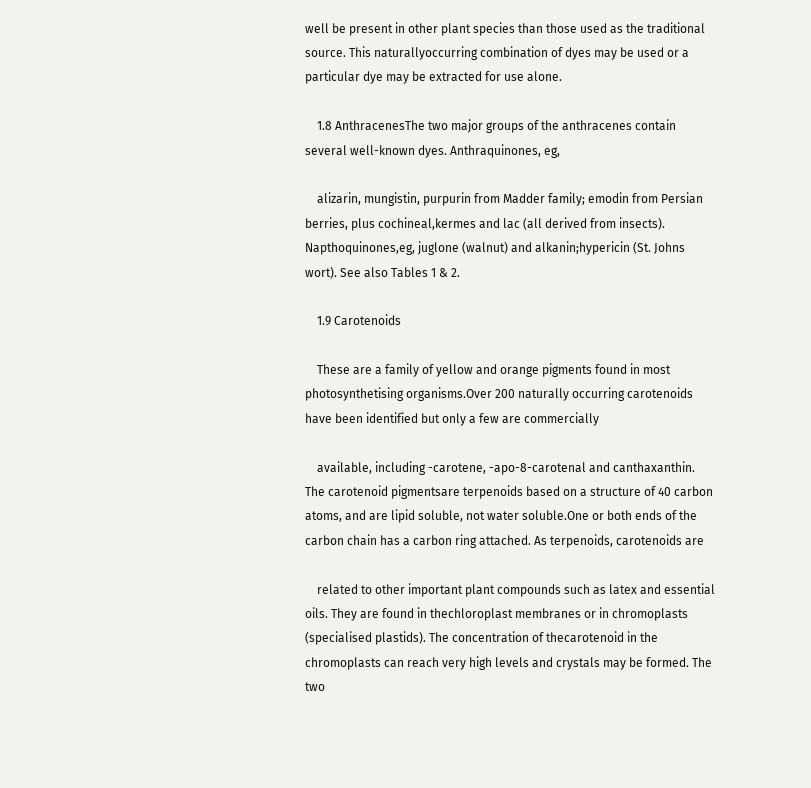well be present in other plant species than those used as the traditional source. This naturallyoccurring combination of dyes may be used or a particular dye may be extracted for use alone.

    1.8 AnthracenesThe two major groups of the anthracenes contain several well-known dyes. Anthraquinones, eg,

    alizarin, mungistin, purpurin from Madder family; emodin from Persian berries, plus cochineal,kermes and lac (all derived from insects). Napthoquinones,eg, juglone (walnut) and alkanin;hypericin (St. Johns wort). See also Tables 1 & 2.

    1.9 Carotenoids

    These are a family of yellow and orange pigments found in most photosynthetising organisms.Over 200 naturally occurring carotenoids have been identified but only a few are commercially

    available, including -carotene, -apo-8-carotenal and canthaxanthin. The carotenoid pigmentsare terpenoids based on a structure of 40 carbon atoms, and are lipid soluble, not water soluble.One or both ends of the carbon chain has a carbon ring attached. As terpenoids, carotenoids are

    related to other important plant compounds such as latex and essential oils. They are found in thechloroplast membranes or in chromoplasts (specialised plastids). The concentration of thecarotenoid in the chromoplasts can reach very high levels and crystals may be formed. The two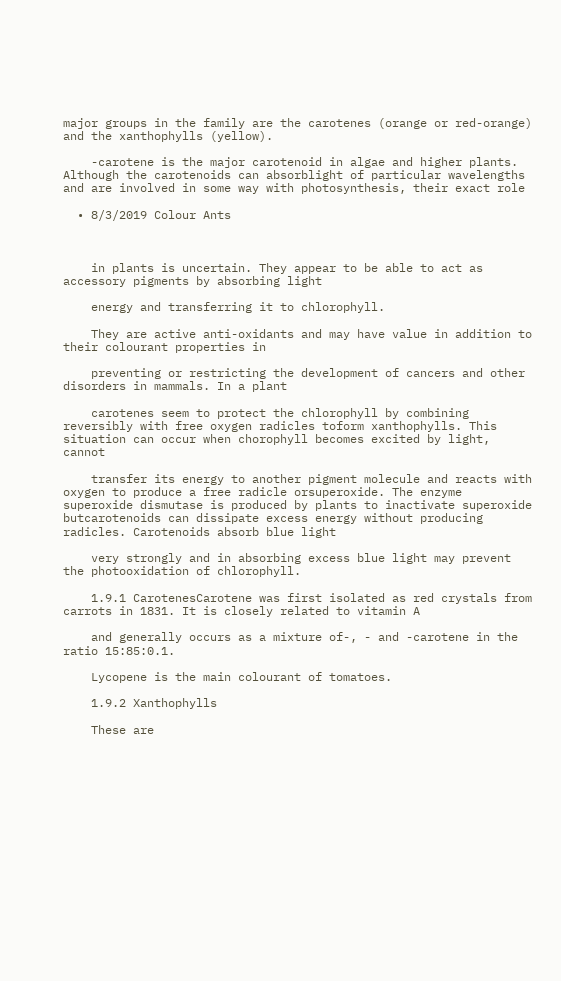major groups in the family are the carotenes (orange or red-orange) and the xanthophylls (yellow).

    -carotene is the major carotenoid in algae and higher plants. Although the carotenoids can absorblight of particular wavelengths and are involved in some way with photosynthesis, their exact role

  • 8/3/2019 Colour Ants



    in plants is uncertain. They appear to be able to act as accessory pigments by absorbing light

    energy and transferring it to chlorophyll.

    They are active anti-oxidants and may have value in addition to their colourant properties in

    preventing or restricting the development of cancers and other disorders in mammals. In a plant

    carotenes seem to protect the chlorophyll by combining reversibly with free oxygen radicles toform xanthophylls. This situation can occur when chorophyll becomes excited by light, cannot

    transfer its energy to another pigment molecule and reacts with oxygen to produce a free radicle orsuperoxide. The enzyme superoxide dismutase is produced by plants to inactivate superoxide butcarotenoids can dissipate excess energy without producing radicles. Carotenoids absorb blue light

    very strongly and in absorbing excess blue light may prevent the photooxidation of chlorophyll.

    1.9.1 CarotenesCarotene was first isolated as red crystals from carrots in 1831. It is closely related to vitamin A

    and generally occurs as a mixture of-, - and -carotene in the ratio 15:85:0.1.

    Lycopene is the main colourant of tomatoes.

    1.9.2 Xanthophylls

    These are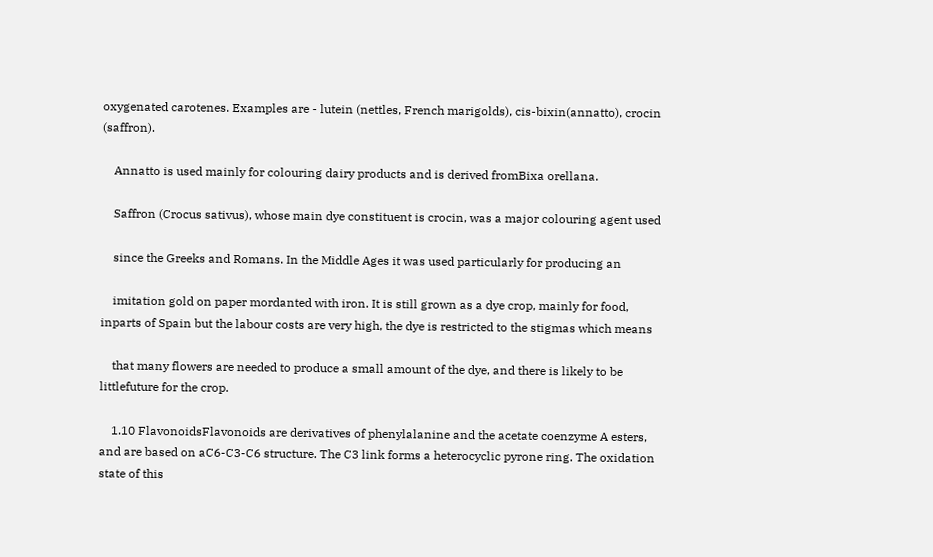oxygenated carotenes. Examples are - lutein (nettles, French marigolds), cis-bixin(annatto), crocin (saffron).

    Annatto is used mainly for colouring dairy products and is derived fromBixa orellana.

    Saffron (Crocus sativus), whose main dye constituent is crocin, was a major colouring agent used

    since the Greeks and Romans. In the Middle Ages it was used particularly for producing an

    imitation gold on paper mordanted with iron. It is still grown as a dye crop, mainly for food, inparts of Spain but the labour costs are very high, the dye is restricted to the stigmas which means

    that many flowers are needed to produce a small amount of the dye, and there is likely to be littlefuture for the crop.

    1.10 FlavonoidsFlavonoids are derivatives of phenylalanine and the acetate coenzyme A esters, and are based on aC6-C3-C6 structure. The C3 link forms a heterocyclic pyrone ring. The oxidation state of this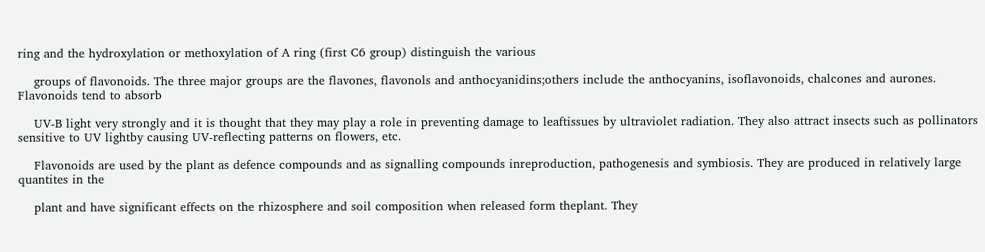ring and the hydroxylation or methoxylation of A ring (first C6 group) distinguish the various

    groups of flavonoids. The three major groups are the flavones, flavonols and anthocyanidins;others include the anthocyanins, isoflavonoids, chalcones and aurones. Flavonoids tend to absorb

    UV-B light very strongly and it is thought that they may play a role in preventing damage to leaftissues by ultraviolet radiation. They also attract insects such as pollinators sensitive to UV lightby causing UV-reflecting patterns on flowers, etc.

    Flavonoids are used by the plant as defence compounds and as signalling compounds inreproduction, pathogenesis and symbiosis. They are produced in relatively large quantites in the

    plant and have significant effects on the rhizosphere and soil composition when released form theplant. They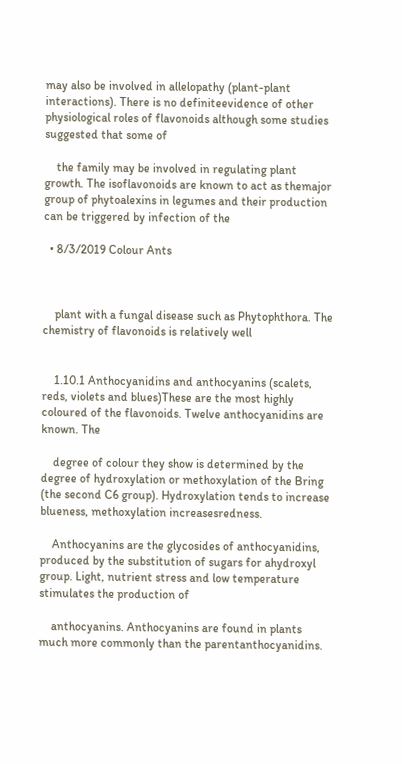may also be involved in allelopathy (plant-plant interactions). There is no definiteevidence of other physiological roles of flavonoids although some studies suggested that some of

    the family may be involved in regulating plant growth. The isoflavonoids are known to act as themajor group of phytoalexins in legumes and their production can be triggered by infection of the

  • 8/3/2019 Colour Ants



    plant with a fungal disease such as Phytophthora. The chemistry of flavonoids is relatively well


    1.10.1 Anthocyanidins and anthocyanins (scalets, reds, violets and blues)These are the most highly coloured of the flavonoids. Twelve anthocyanidins are known. The

    degree of colour they show is determined by the degree of hydroxylation or methoxylation of the Bring (the second C6 group). Hydroxylation tends to increase blueness, methoxylation increasesredness.

    Anthocyanins are the glycosides of anthocyanidins, produced by the substitution of sugars for ahydroxyl group. Light, nutrient stress and low temperature stimulates the production of

    anthocyanins. Anthocyanins are found in plants much more commonly than the parentanthocyanidins.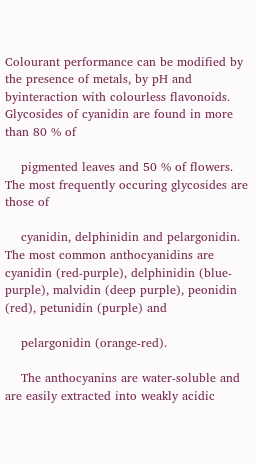Colourant performance can be modified by the presence of metals, by pH and byinteraction with colourless flavonoids. Glycosides of cyanidin are found in more than 80 % of

    pigmented leaves and 50 % of flowers. The most frequently occuring glycosides are those of

    cyanidin, delphinidin and pelargonidin. The most common anthocyanidins are cyanidin (red-purple), delphinidin (blue-purple), malvidin (deep purple), peonidin (red), petunidin (purple) and

    pelargonidin (orange-red).

    The anthocyanins are water-soluble and are easily extracted into weakly acidic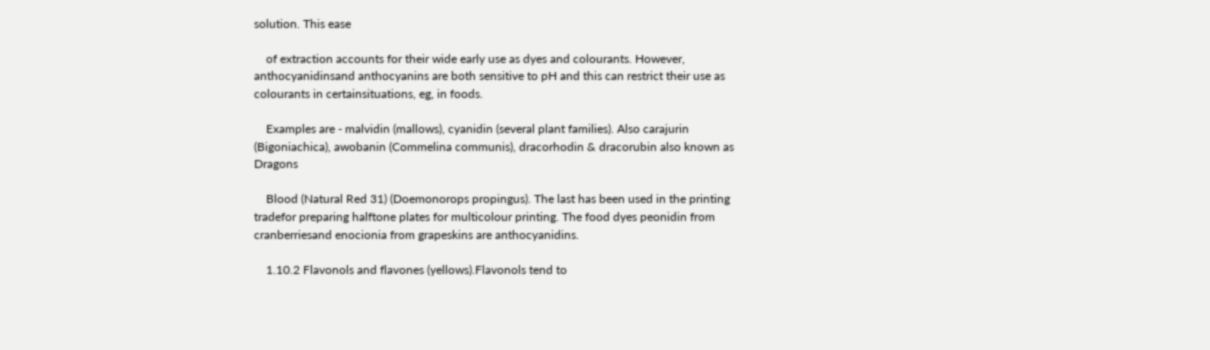solution. This ease

    of extraction accounts for their wide early use as dyes and colourants. However, anthocyanidinsand anthocyanins are both sensitive to pH and this can restrict their use as colourants in certainsituations, eg, in foods.

    Examples are - malvidin (mallows), cyanidin (several plant families). Also carajurin (Bigoniachica), awobanin (Commelina communis), dracorhodin & dracorubin also known as Dragons

    Blood (Natural Red 31) (Doemonorops propingus). The last has been used in the printing tradefor preparing halftone plates for multicolour printing. The food dyes peonidin from cranberriesand enocionia from grapeskins are anthocyanidins.

    1.10.2 Flavonols and flavones (yellows).Flavonols tend to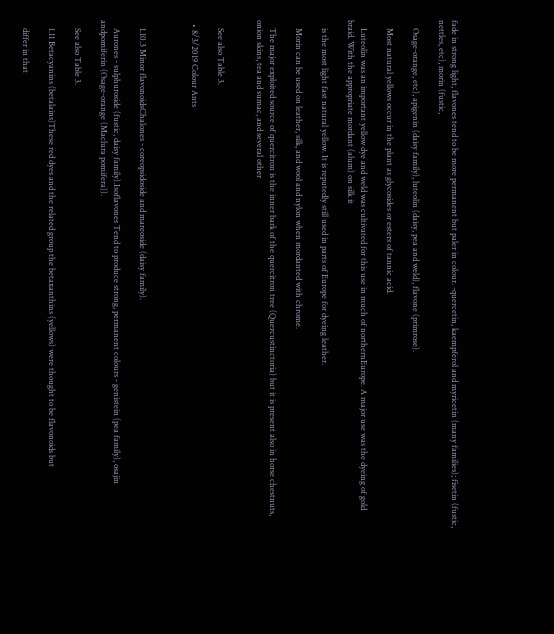fade in strong light, flavones tend to be more permanent but paler in colour. -quercetin, kaempferol and myricetin (many families); fisetin (fustic, nettles, etc), morin (fustic,

    Osage-orange, etc), apigenin (daisy family), luteolin (daisy, pea and weld), flavone (primrose).

    Most natural yellows occur in the plant as glycosides or esters of tannic acid.

    Luteolin was an important yellow dye and weld was cultivated for this use in much of northernEurope. A major use was the dyeing of gold braid. With the appropriate mordant (alum) on silk it

    is the most light fast natural yellow. It is reputedly still used in parts of Europe for dyeing leather.

    Morin can be used on leather, silk, and wool and nylon when mordanted with chrome.

    The major exploited source of quercitron is the inner bark of the quercitron tree (Quercustinctoria) but it is present also in horse chestnuts, onion skins, tea and sumac, and several other


    See also Table 3.

  • 8/3/2019 Colour Ants



    1.10.3 Minor flavonoidsChalones - coreopsidoside and mareoside (daisy family).

    Aurones - sulphuroside (fustic, daisy family).Isoflavones Tend to produce strong, permanent colours - genistein (pea family), osajin andpomiferin (Osage-orange (Maclura pomifera)).

    See also Table 3.

    1.11 Betacyanins (betalains)These red dyes and the related group the betaxanthins (yellows) were thought to be flavonoids but

    differ in that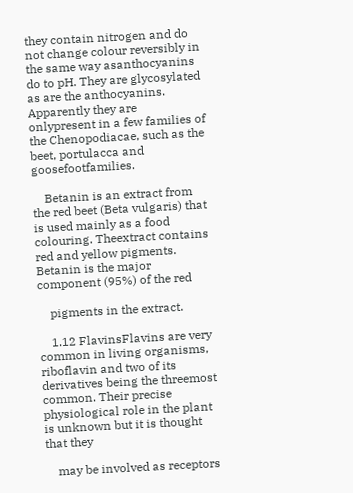they contain nitrogen and do not change colour reversibly in the same way asanthocyanins do to pH. They are glycosylated as are the anthocyanins. Apparently they are onlypresent in a few families of the Chenopodiacae, such as the beet, portulacca and goosefootfamilies.

    Betanin is an extract from the red beet (Beta vulgaris) that is used mainly as a food colouring. Theextract contains red and yellow pigments. Betanin is the major component (95%) of the red

    pigments in the extract.

    1.12 FlavinsFlavins are very common in living organisms, riboflavin and two of its derivatives being the threemost common. Their precise physiological role in the plant is unknown but it is thought that they

    may be involved as receptors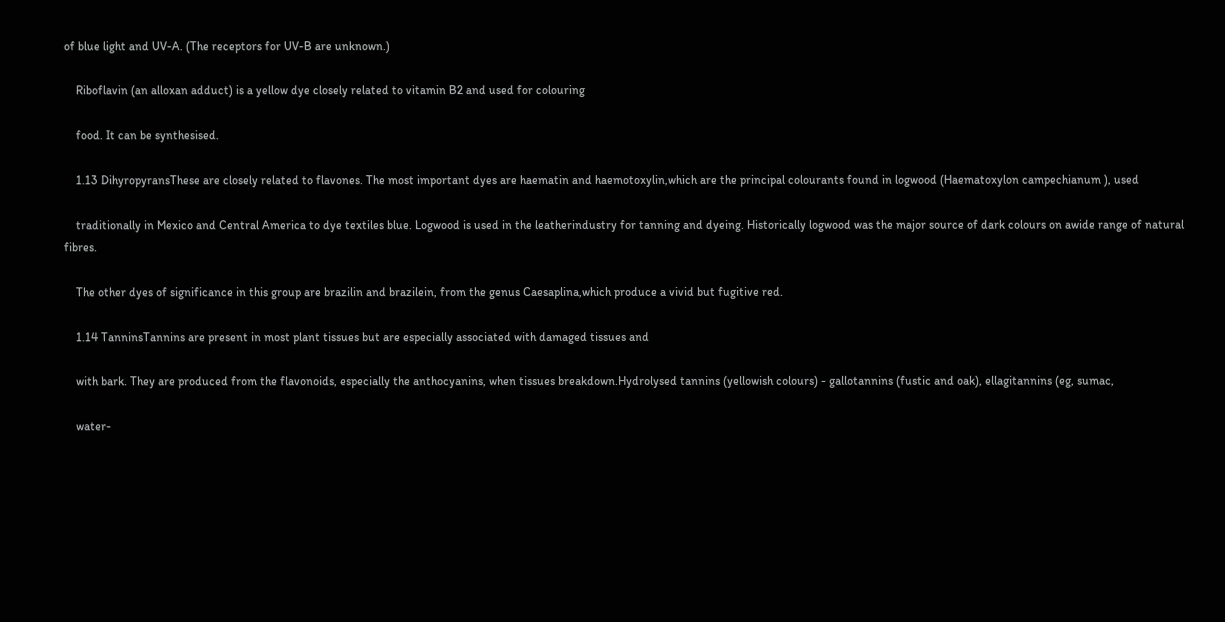of blue light and UV-A. (The receptors for UV-B are unknown.)

    Riboflavin (an alloxan adduct) is a yellow dye closely related to vitamin B2 and used for colouring

    food. It can be synthesised.

    1.13 DihyropyransThese are closely related to flavones. The most important dyes are haematin and haemotoxylin,which are the principal colourants found in logwood (Haematoxylon campechianum ), used

    traditionally in Mexico and Central America to dye textiles blue. Logwood is used in the leatherindustry for tanning and dyeing. Historically logwood was the major source of dark colours on awide range of natural fibres.

    The other dyes of significance in this group are brazilin and brazilein, from the genus Caesaplina,which produce a vivid but fugitive red.

    1.14 TanninsTannins are present in most plant tissues but are especially associated with damaged tissues and

    with bark. They are produced from the flavonoids, especially the anthocyanins, when tissues breakdown.Hydrolysed tannins (yellowish colours) - gallotannins (fustic and oak), ellagitannins (eg, sumac,

    water-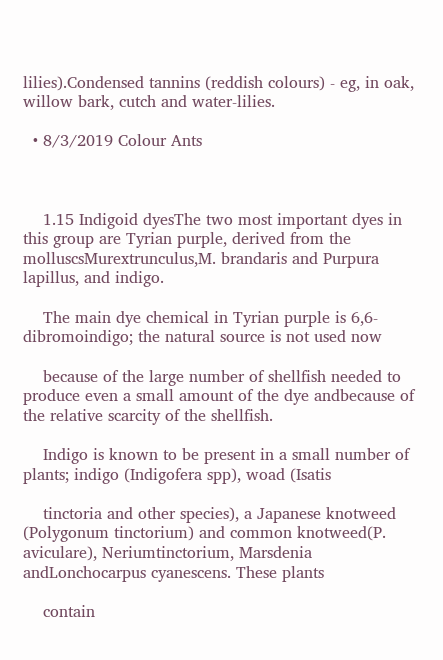lilies).Condensed tannins (reddish colours) - eg, in oak, willow bark, cutch and water-lilies.

  • 8/3/2019 Colour Ants



    1.15 Indigoid dyesThe two most important dyes in this group are Tyrian purple, derived from the molluscsMurextrunculus,M. brandaris and Purpura lapillus, and indigo.

    The main dye chemical in Tyrian purple is 6,6-dibromoindigo; the natural source is not used now

    because of the large number of shellfish needed to produce even a small amount of the dye andbecause of the relative scarcity of the shellfish.

    Indigo is known to be present in a small number of plants; indigo (Indigofera spp), woad (Isatis

    tinctoria and other species), a Japanese knotweed (Polygonum tinctorium) and common knotweed(P. aviculare), Neriumtinctorium, Marsdenia andLonchocarpus cyanescens. These plants

    contain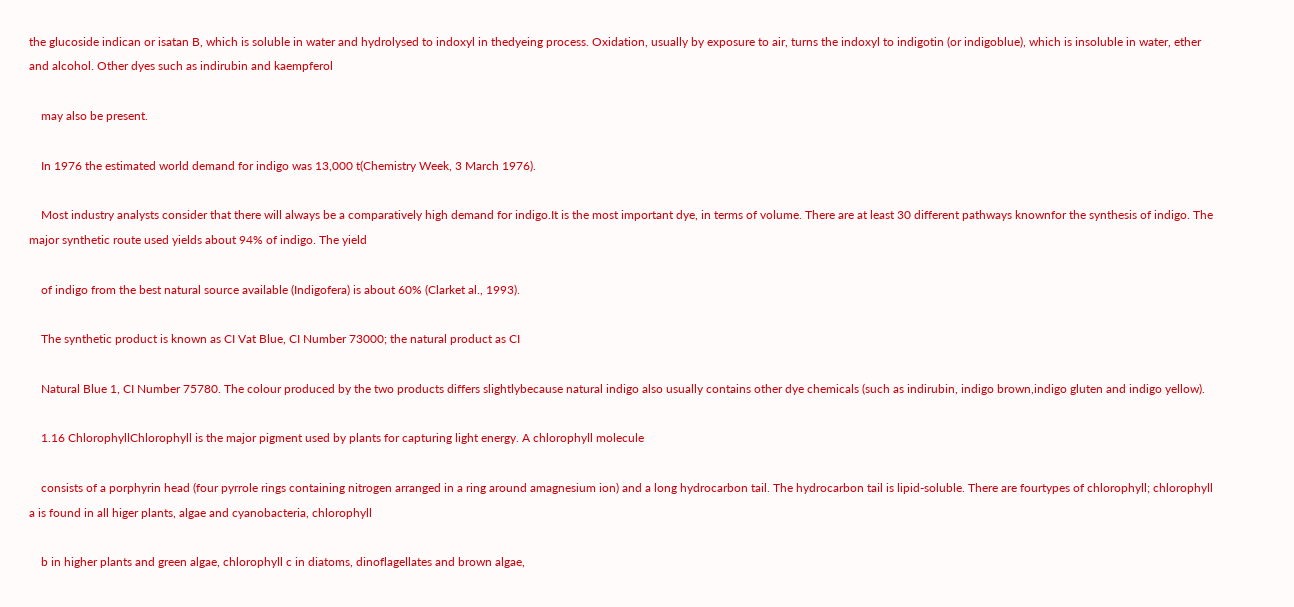the glucoside indican or isatan B, which is soluble in water and hydrolysed to indoxyl in thedyeing process. Oxidation, usually by exposure to air, turns the indoxyl to indigotin (or indigoblue), which is insoluble in water, ether and alcohol. Other dyes such as indirubin and kaempferol

    may also be present.

    In 1976 the estimated world demand for indigo was 13,000 t(Chemistry Week, 3 March 1976).

    Most industry analysts consider that there will always be a comparatively high demand for indigo.It is the most important dye, in terms of volume. There are at least 30 different pathways knownfor the synthesis of indigo. The major synthetic route used yields about 94% of indigo. The yield

    of indigo from the best natural source available (Indigofera) is about 60% (Clarket al., 1993).

    The synthetic product is known as CI Vat Blue, CI Number 73000; the natural product as CI

    Natural Blue 1, CI Number 75780. The colour produced by the two products differs slightlybecause natural indigo also usually contains other dye chemicals (such as indirubin, indigo brown,indigo gluten and indigo yellow).

    1.16 ChlorophyllChlorophyll is the major pigment used by plants for capturing light energy. A chlorophyll molecule

    consists of a porphyrin head (four pyrrole rings containing nitrogen arranged in a ring around amagnesium ion) and a long hydrocarbon tail. The hydrocarbon tail is lipid-soluble. There are fourtypes of chlorophyll; chlorophyll a is found in all higer plants, algae and cyanobacteria, chlorophyll

    b in higher plants and green algae, chlorophyll c in diatoms, dinoflagellates and brown algae,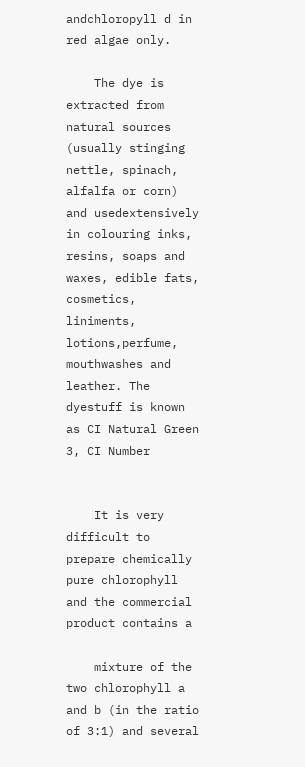andchloropyll d in red algae only.

    The dye is extracted from natural sources (usually stinging nettle, spinach, alfalfa or corn) and usedextensively in colouring inks, resins, soaps and waxes, edible fats, cosmetics, liniments, lotions,perfume, mouthwashes and leather. The dyestuff is known as CI Natural Green 3, CI Number


    It is very difficult to prepare chemically pure chlorophyll and the commercial product contains a

    mixture of the two chlorophyll a and b (in the ratio of 3:1) and several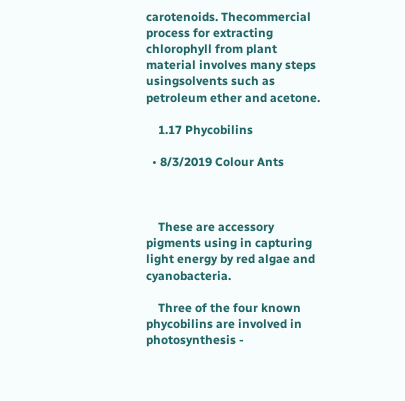carotenoids. Thecommercial process for extracting chlorophyll from plant material involves many steps usingsolvents such as petroleum ether and acetone.

    1.17 Phycobilins

  • 8/3/2019 Colour Ants



    These are accessory pigments using in capturing light energy by red algae and cyanobacteria.

    Three of the four known phycobilins are involved in photosynthesis -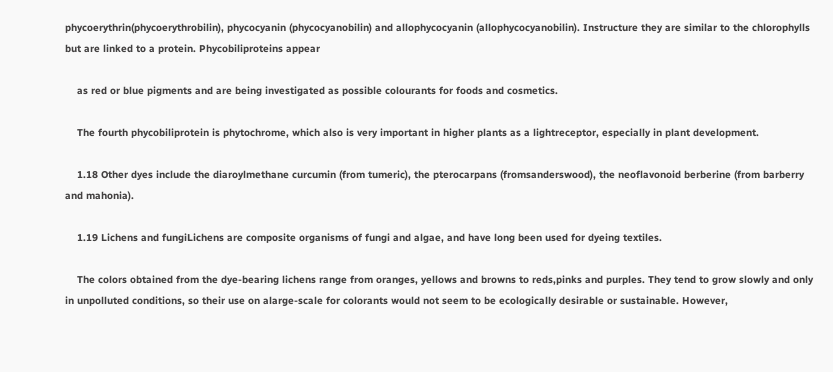phycoerythrin(phycoerythrobilin), phycocyanin (phycocyanobilin) and allophycocyanin (allophycocyanobilin). Instructure they are similar to the chlorophylls but are linked to a protein. Phycobiliproteins appear

    as red or blue pigments and are being investigated as possible colourants for foods and cosmetics.

    The fourth phycobiliprotein is phytochrome, which also is very important in higher plants as a lightreceptor, especially in plant development.

    1.18 Other dyes include the diaroylmethane curcumin (from tumeric), the pterocarpans (fromsanderswood), the neoflavonoid berberine (from barberry and mahonia).

    1.19 Lichens and fungiLichens are composite organisms of fungi and algae, and have long been used for dyeing textiles.

    The colors obtained from the dye-bearing lichens range from oranges, yellows and browns to reds,pinks and purples. They tend to grow slowly and only in unpolluted conditions, so their use on alarge-scale for colorants would not seem to be ecologically desirable or sustainable. However,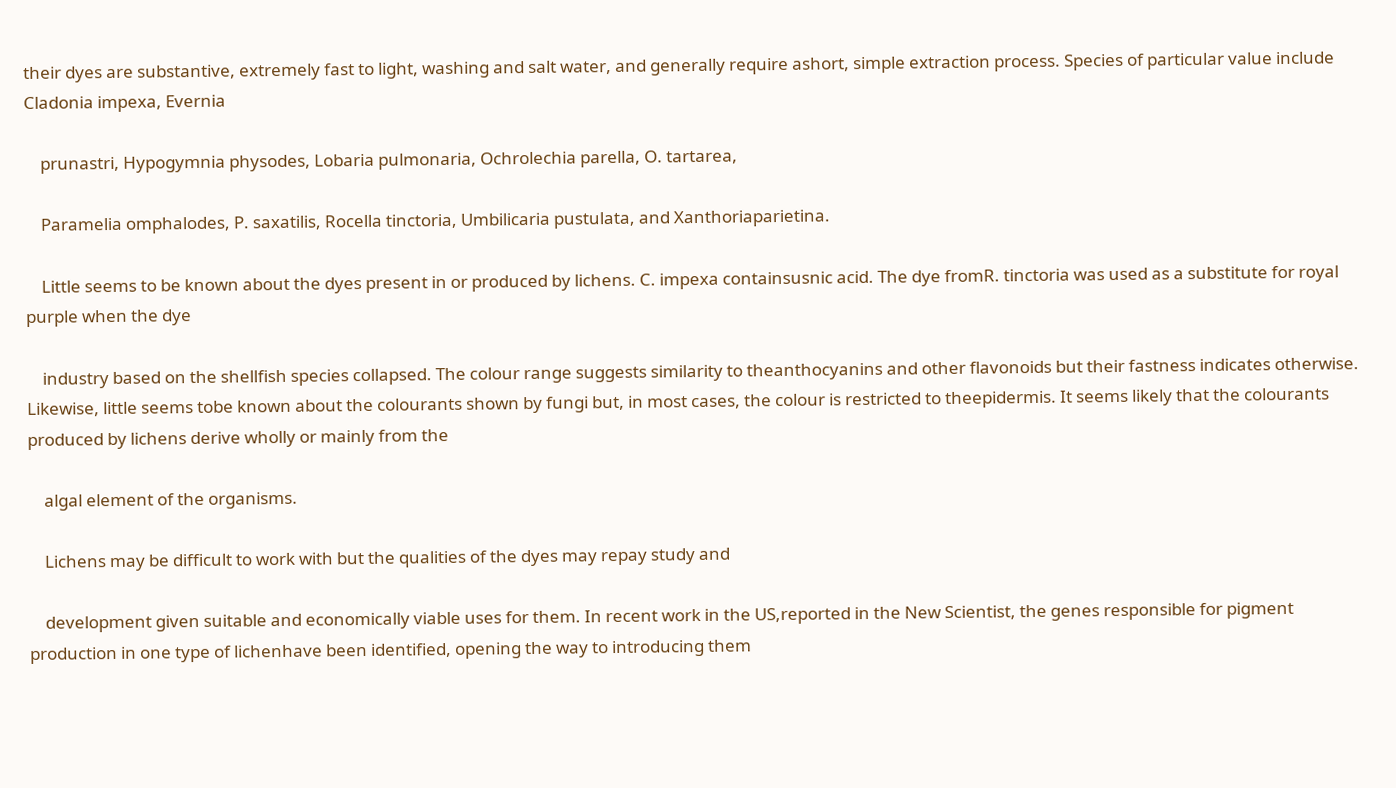their dyes are substantive, extremely fast to light, washing and salt water, and generally require ashort, simple extraction process. Species of particular value include Cladonia impexa, Evernia

    prunastri, Hypogymnia physodes, Lobaria pulmonaria, Ochrolechia parella, O. tartarea,

    Paramelia omphalodes, P. saxatilis, Rocella tinctoria, Umbilicaria pustulata, and Xanthoriaparietina.

    Little seems to be known about the dyes present in or produced by lichens. C. impexa containsusnic acid. The dye fromR. tinctoria was used as a substitute for royal purple when the dye

    industry based on the shellfish species collapsed. The colour range suggests similarity to theanthocyanins and other flavonoids but their fastness indicates otherwise. Likewise, little seems tobe known about the colourants shown by fungi but, in most cases, the colour is restricted to theepidermis. It seems likely that the colourants produced by lichens derive wholly or mainly from the

    algal element of the organisms.

    Lichens may be difficult to work with but the qualities of the dyes may repay study and

    development given suitable and economically viable uses for them. In recent work in the US,reported in the New Scientist, the genes responsible for pigment production in one type of lichenhave been identified, opening the way to introducing them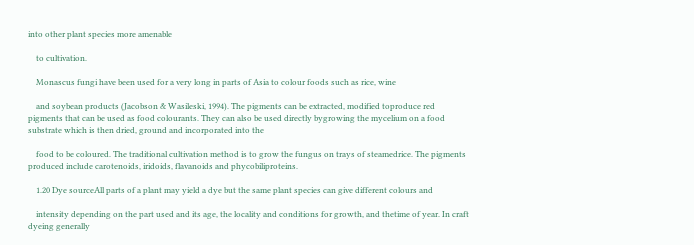into other plant species more amenable

    to cultivation.

    Monascus fungi have been used for a very long in parts of Asia to colour foods such as rice, wine

    and soybean products (Jacobson & Wasileski, 1994). The pigments can be extracted, modified toproduce red pigments that can be used as food colourants. They can also be used directly bygrowing the mycelium on a food substrate which is then dried, ground and incorporated into the

    food to be coloured. The traditional cultivation method is to grow the fungus on trays of steamedrice. The pigments produced include carotenoids, iridoids, flavanoids and phycobiliproteins.

    1.20 Dye sourceAll parts of a plant may yield a dye but the same plant species can give different colours and

    intensity depending on the part used and its age, the locality and conditions for growth, and thetime of year. In craft dyeing generally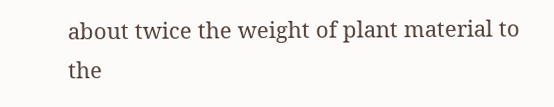about twice the weight of plant material to the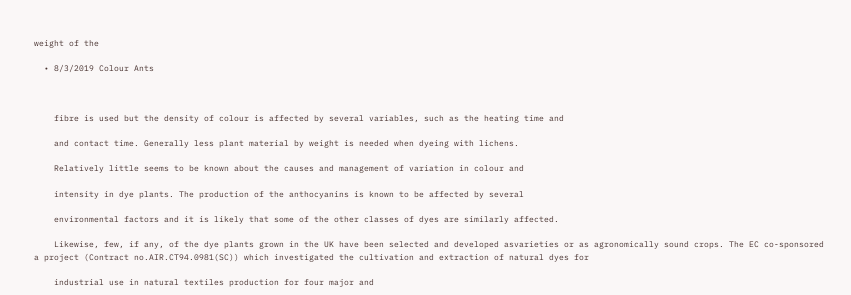weight of the

  • 8/3/2019 Colour Ants



    fibre is used but the density of colour is affected by several variables, such as the heating time and

    and contact time. Generally less plant material by weight is needed when dyeing with lichens.

    Relatively little seems to be known about the causes and management of variation in colour and

    intensity in dye plants. The production of the anthocyanins is known to be affected by several

    environmental factors and it is likely that some of the other classes of dyes are similarly affected.

    Likewise, few, if any, of the dye plants grown in the UK have been selected and developed asvarieties or as agronomically sound crops. The EC co-sponsored a project (Contract no.AIR.CT94.0981(SC)) which investigated the cultivation and extraction of natural dyes for

    industrial use in natural textiles production for four major and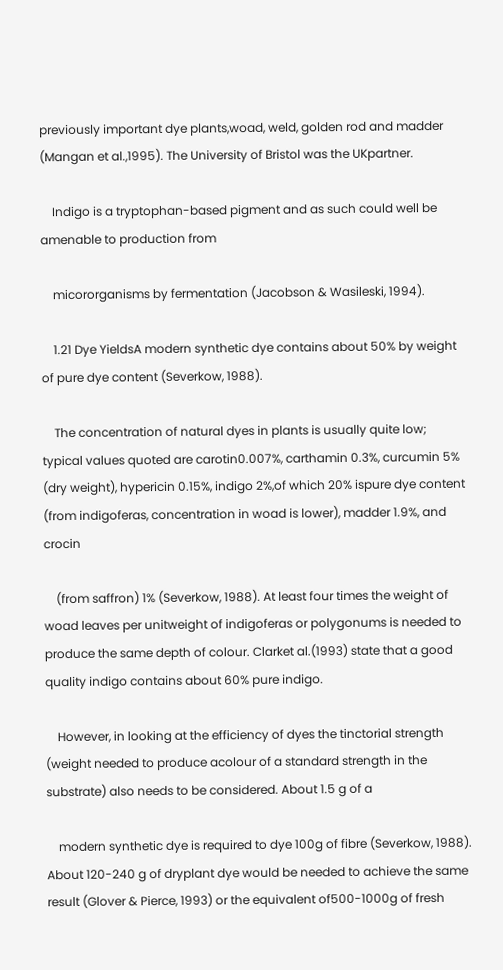previously important dye plants,woad, weld, golden rod and madder (Mangan et al.,1995). The University of Bristol was the UKpartner.

    Indigo is a tryptophan-based pigment and as such could well be amenable to production from

    micororganisms by fermentation (Jacobson & Wasileski, 1994).

    1.21 Dye YieldsA modern synthetic dye contains about 50% by weight of pure dye content (Severkow, 1988).

    The concentration of natural dyes in plants is usually quite low; typical values quoted are carotin0.007%, carthamin 0.3%, curcumin 5% (dry weight), hypericin 0.15%, indigo 2%,of which 20% ispure dye content (from indigoferas, concentration in woad is lower), madder 1.9%, and crocin

    (from saffron) 1% (Severkow, 1988). At least four times the weight of woad leaves per unitweight of indigoferas or polygonums is needed to produce the same depth of colour. Clarket al.(1993) state that a good quality indigo contains about 60% pure indigo.

    However, in looking at the efficiency of dyes the tinctorial strength (weight needed to produce acolour of a standard strength in the substrate) also needs to be considered. About 1.5 g of a

    modern synthetic dye is required to dye 100g of fibre (Severkow, 1988). About 120-240 g of dryplant dye would be needed to achieve the same result (Glover & Pierce, 1993) or the equivalent of500-1000g of fresh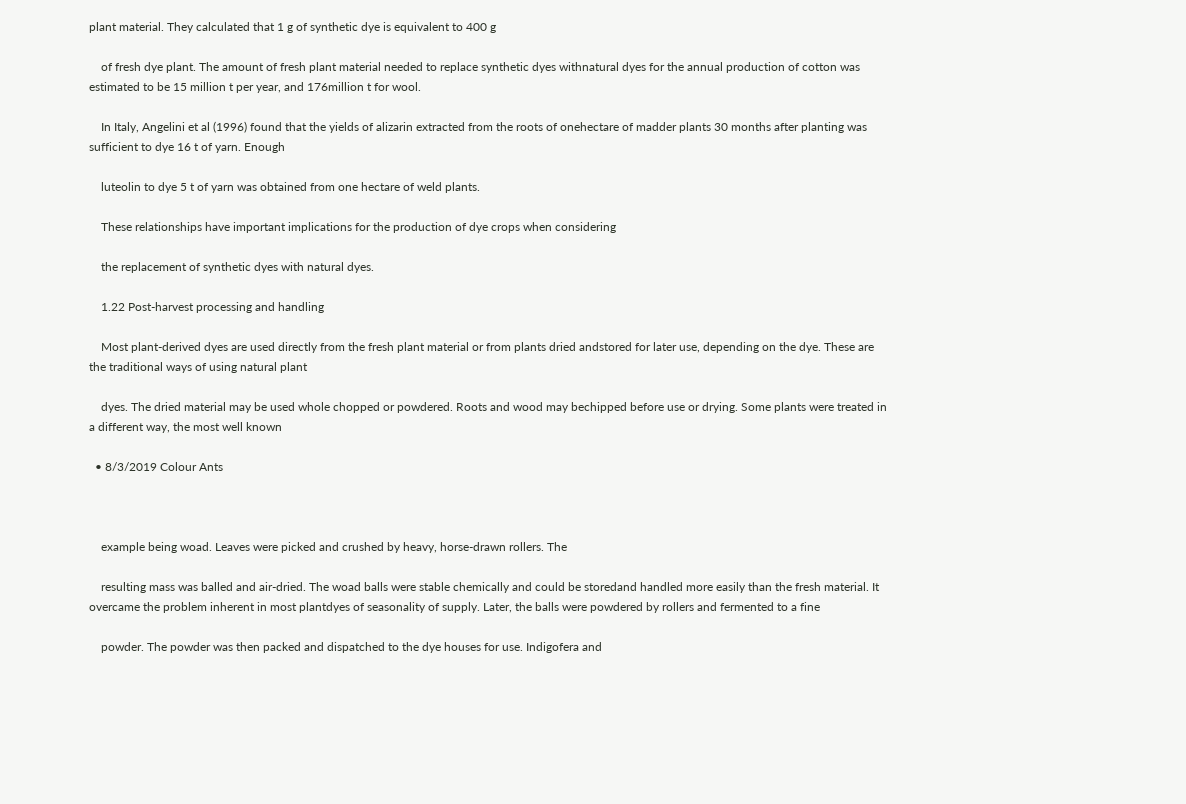plant material. They calculated that 1 g of synthetic dye is equivalent to 400 g

    of fresh dye plant. The amount of fresh plant material needed to replace synthetic dyes withnatural dyes for the annual production of cotton was estimated to be 15 million t per year, and 176million t for wool.

    In Italy, Angelini et al (1996) found that the yields of alizarin extracted from the roots of onehectare of madder plants 30 months after planting was sufficient to dye 16 t of yarn. Enough

    luteolin to dye 5 t of yarn was obtained from one hectare of weld plants.

    These relationships have important implications for the production of dye crops when considering

    the replacement of synthetic dyes with natural dyes.

    1.22 Post-harvest processing and handling

    Most plant-derived dyes are used directly from the fresh plant material or from plants dried andstored for later use, depending on the dye. These are the traditional ways of using natural plant

    dyes. The dried material may be used whole chopped or powdered. Roots and wood may bechipped before use or drying. Some plants were treated in a different way, the most well known

  • 8/3/2019 Colour Ants



    example being woad. Leaves were picked and crushed by heavy, horse-drawn rollers. The

    resulting mass was balled and air-dried. The woad balls were stable chemically and could be storedand handled more easily than the fresh material. It overcame the problem inherent in most plantdyes of seasonality of supply. Later, the balls were powdered by rollers and fermented to a fine

    powder. The powder was then packed and dispatched to the dye houses for use. Indigofera and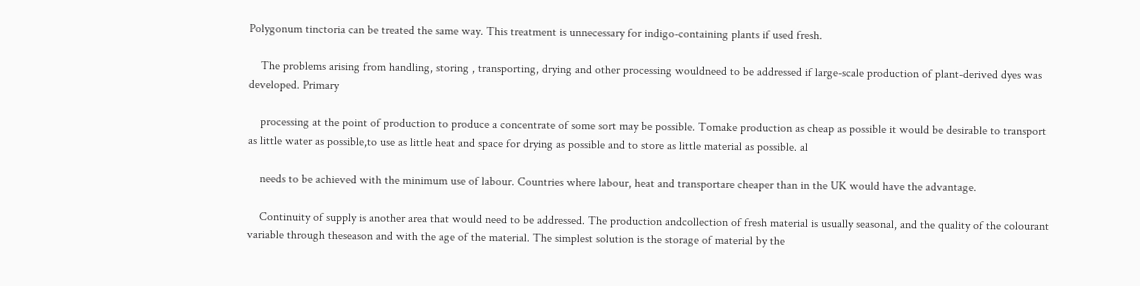Polygonum tinctoria can be treated the same way. This treatment is unnecessary for indigo-containing plants if used fresh.

    The problems arising from handling, storing , transporting, drying and other processing wouldneed to be addressed if large-scale production of plant-derived dyes was developed. Primary

    processing at the point of production to produce a concentrate of some sort may be possible. Tomake production as cheap as possible it would be desirable to transport as little water as possible,to use as little heat and space for drying as possible and to store as little material as possible. al

    needs to be achieved with the minimum use of labour. Countries where labour, heat and transportare cheaper than in the UK would have the advantage.

    Continuity of supply is another area that would need to be addressed. The production andcollection of fresh material is usually seasonal, and the quality of the colourant variable through theseason and with the age of the material. The simplest solution is the storage of material by the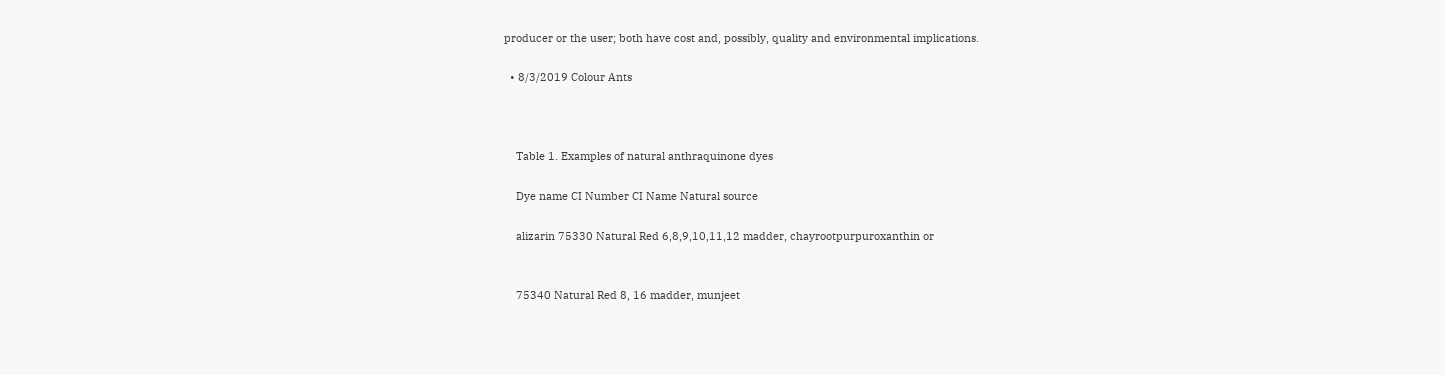producer or the user; both have cost and, possibly, quality and environmental implications.

  • 8/3/2019 Colour Ants



    Table 1. Examples of natural anthraquinone dyes

    Dye name CI Number CI Name Natural source

    alizarin 75330 Natural Red 6,8,9,10,11,12 madder, chayrootpurpuroxanthin or


    75340 Natural Red 8, 16 madder, munjeet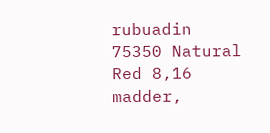rubuadin 75350 Natural Red 8,16 madder,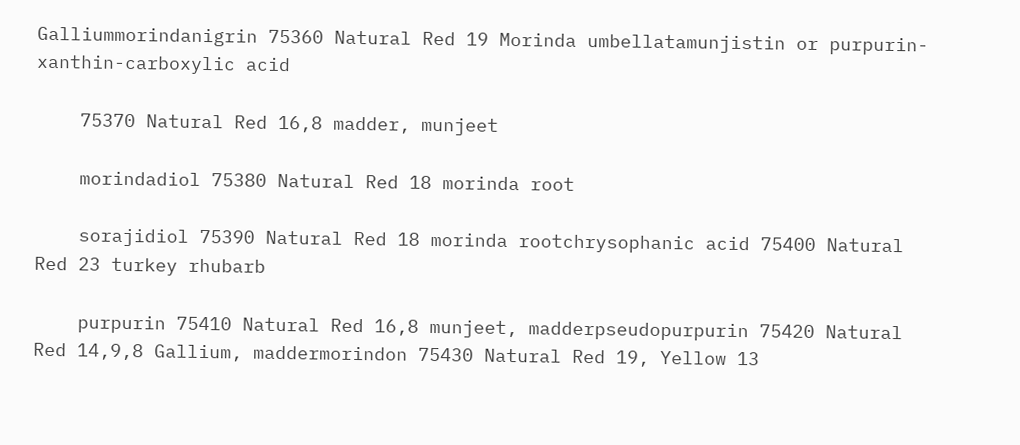Galliummorindanigrin 75360 Natural Red 19 Morinda umbellatamunjistin or purpurin-xanthin-carboxylic acid

    75370 Natural Red 16,8 madder, munjeet

    morindadiol 75380 Natural Red 18 morinda root

    sorajidiol 75390 Natural Red 18 morinda rootchrysophanic acid 75400 Natural Red 23 turkey rhubarb

    purpurin 75410 Natural Red 16,8 munjeet, madderpseudopurpurin 75420 Natural Red 14,9,8 Gallium, maddermorindon 75430 Natural Red 19, Yellow 13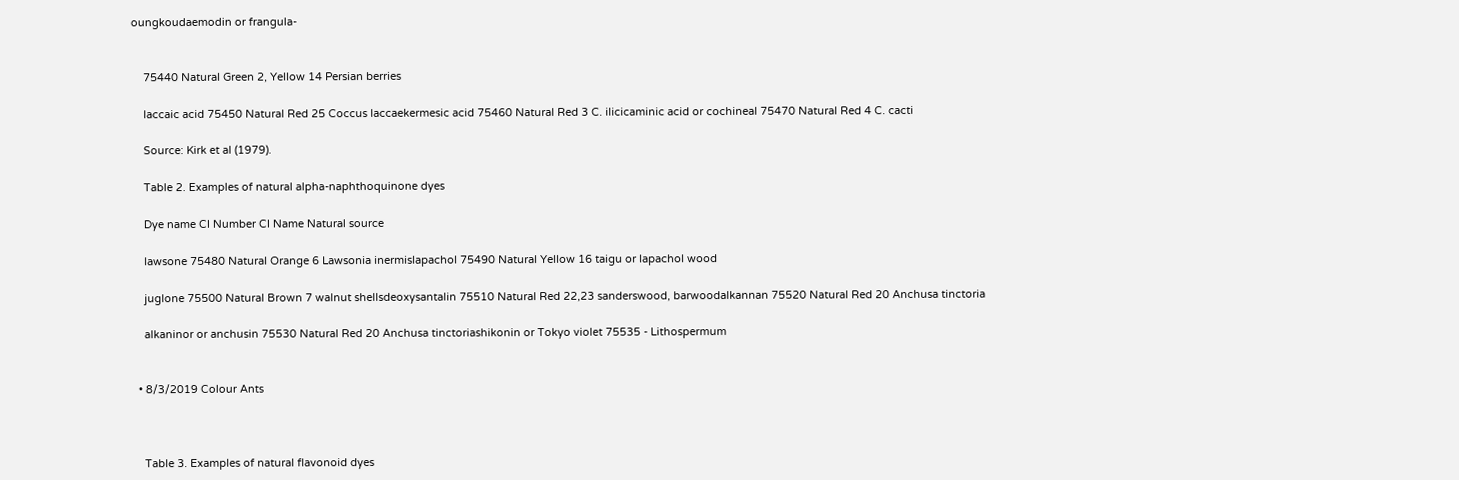oungkoudaemodin or frangula-


    75440 Natural Green 2, Yellow 14 Persian berries

    laccaic acid 75450 Natural Red 25 Coccus laccaekermesic acid 75460 Natural Red 3 C. ilicicaminic acid or cochineal 75470 Natural Red 4 C. cacti

    Source: Kirk et al (1979).

    Table 2. Examples of natural alpha-naphthoquinone dyes

    Dye name CI Number CI Name Natural source

    lawsone 75480 Natural Orange 6 Lawsonia inermislapachol 75490 Natural Yellow 16 taigu or lapachol wood

    juglone 75500 Natural Brown 7 walnut shellsdeoxysantalin 75510 Natural Red 22,23 sanderswood, barwoodalkannan 75520 Natural Red 20 Anchusa tinctoria

    alkaninor or anchusin 75530 Natural Red 20 Anchusa tinctoriashikonin or Tokyo violet 75535 - Lithospermum


  • 8/3/2019 Colour Ants



    Table 3. Examples of natural flavonoid dyes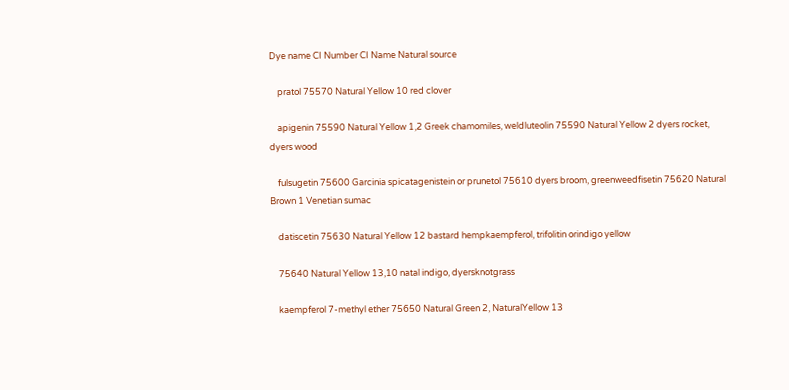Dye name CI Number CI Name Natural source

    pratol 75570 Natural Yellow 10 red clover

    apigenin 75590 Natural Yellow 1,2 Greek chamomiles, weldluteolin 75590 Natural Yellow 2 dyers rocket, dyers wood

    fulsugetin 75600 Garcinia spicatagenistein or prunetol 75610 dyers broom, greenweedfisetin 75620 Natural Brown 1 Venetian sumac

    datiscetin 75630 Natural Yellow 12 bastard hempkaempferol, trifolitin orindigo yellow

    75640 Natural Yellow 13,10 natal indigo, dyersknotgrass

    kaempferol 7-methyl ether 75650 Natural Green 2, NaturalYellow 13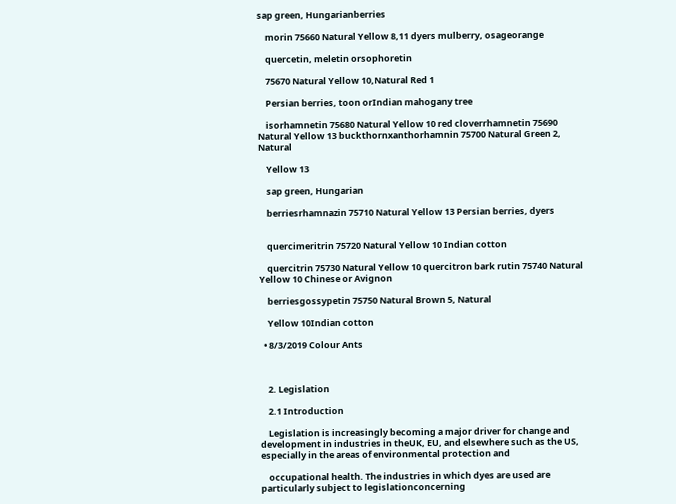sap green, Hungarianberries

    morin 75660 Natural Yellow 8,11 dyers mulberry, osageorange

    quercetin, meletin orsophoretin

    75670 Natural Yellow 10,Natural Red 1

    Persian berries, toon orIndian mahogany tree

    isorhamnetin 75680 Natural Yellow 10 red cloverrhamnetin 75690 Natural Yellow 13 buckthornxanthorhamnin 75700 Natural Green 2, Natural

    Yellow 13

    sap green, Hungarian

    berriesrhamnazin 75710 Natural Yellow 13 Persian berries, dyers


    quercimeritrin 75720 Natural Yellow 10 Indian cotton

    quercitrin 75730 Natural Yellow 10 quercitron bark rutin 75740 Natural Yellow 10 Chinese or Avignon

    berriesgossypetin 75750 Natural Brown 5, Natural

    Yellow 10Indian cotton

  • 8/3/2019 Colour Ants



    2. Legislation

    2.1 Introduction

    Legislation is increasingly becoming a major driver for change and development in industries in theUK, EU, and elsewhere such as the US, especially in the areas of environmental protection and

    occupational health. The industries in which dyes are used are particularly subject to legislationconcerning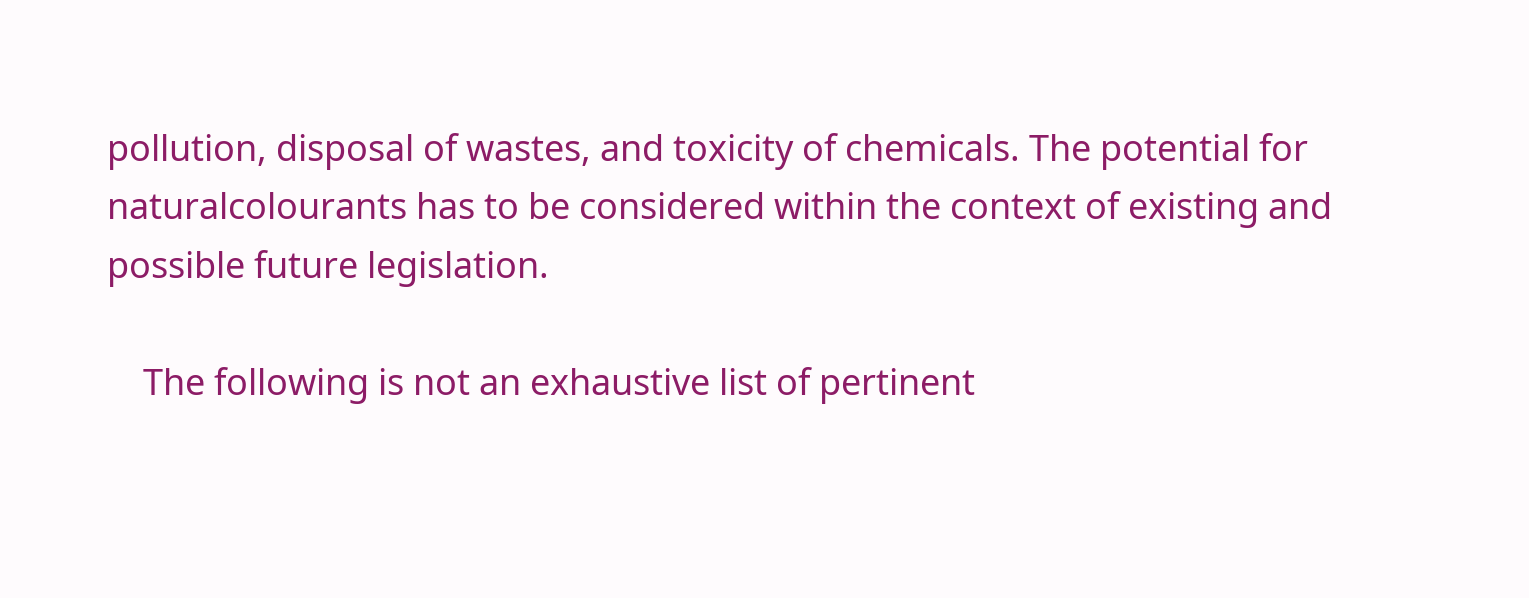pollution, disposal of wastes, and toxicity of chemicals. The potential for naturalcolourants has to be considered within the context of existing and possible future legislation.

    The following is not an exhaustive list of pertinent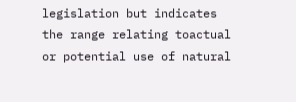legislation but indicates the range relating toactual or potential use of natural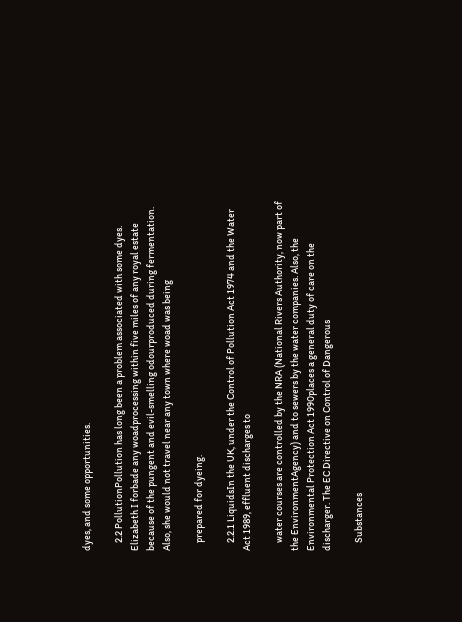dyes, and some opportunities.

    2.2 PollutionPollution has long been a problem associated with some dyes. Elizabeth I forbade any woadprocessing within five miles of any royal estate because of the pungent and evil-smelling odourproduced during fermentation. Also, she would not travel near any town where woad was being

    prepared for dyeing.

    2.2.1 LiquidsIn the UK, under the Control of Pollution Act 1974 and the Water Act 1989, effluent discharges to

    water courses are controlled by the NRA (National Rivers Authority, now part of the EnvironmentAgency) and to sewers by the water companies. Also, the Environmental Protection Act 1990places a general duty of care on the discharger. The EC Directive on Control of Dangerous

    Substances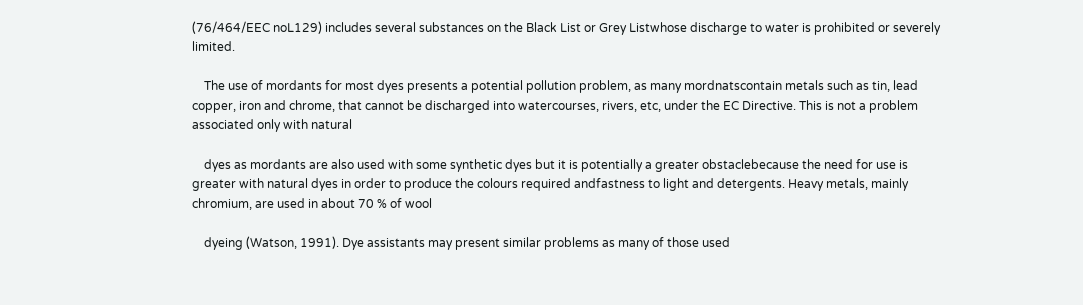(76/464/EEC noL129) includes several substances on the Black List or Grey Listwhose discharge to water is prohibited or severely limited.

    The use of mordants for most dyes presents a potential pollution problem, as many mordnatscontain metals such as tin, lead copper, iron and chrome, that cannot be discharged into watercourses, rivers, etc, under the EC Directive. This is not a problem associated only with natural

    dyes as mordants are also used with some synthetic dyes but it is potentially a greater obstaclebecause the need for use is greater with natural dyes in order to produce the colours required andfastness to light and detergents. Heavy metals, mainly chromium, are used in about 70 % of wool

    dyeing (Watson, 1991). Dye assistants may present similar problems as many of those used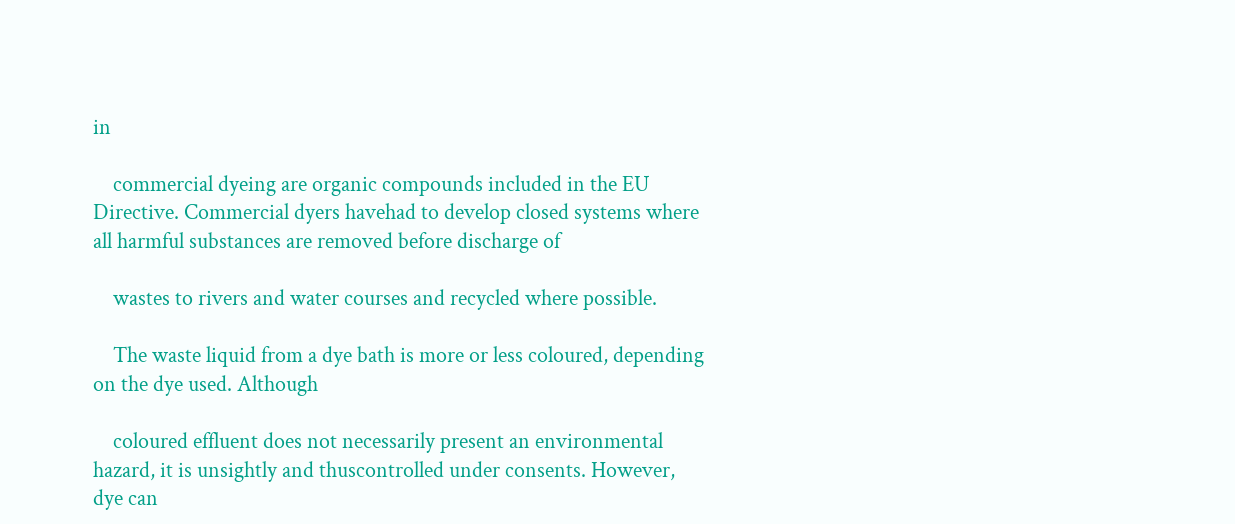in

    commercial dyeing are organic compounds included in the EU Directive. Commercial dyers havehad to develop closed systems where all harmful substances are removed before discharge of

    wastes to rivers and water courses and recycled where possible.

    The waste liquid from a dye bath is more or less coloured, depending on the dye used. Although

    coloured effluent does not necessarily present an environmental hazard, it is unsightly and thuscontrolled under consents. However, dye can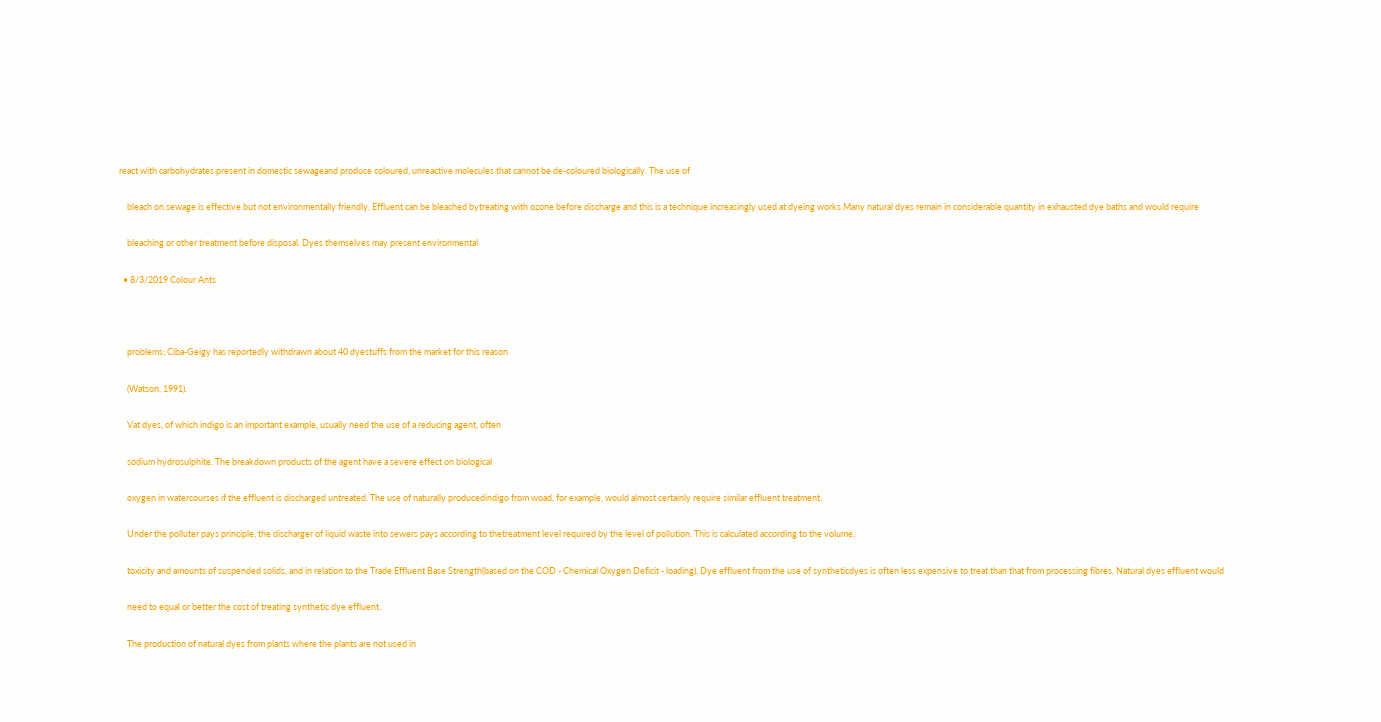react with carbohydrates present in domestic sewageand produce coloured, unreactive molecules that cannot be de-coloured biologically. The use of

    bleach on sewage is effective but not environmentally friendly. Effluent can be bleached bytreating with ozone before discharge and this is a technique increasingly used at dyeing works.Many natural dyes remain in considerable quantity in exhausted dye baths and would require

    bleaching or other treatment before disposal. Dyes themselves may present environmental

  • 8/3/2019 Colour Ants



    problems; Ciba-Geigy has reportedly withdrawn about 40 dyestuffs from the market for this reason

    (Watson, 1991).

    Vat dyes, of which indigo is an important example, usually need the use of a reducing agent, often

    sodium hydrosulphite. The breakdown products of the agent have a severe effect on biological

    oxygen in watercourses if the effluent is discharged untreated. The use of naturally producedindigo from woad, for example, would almost certainly require similar effluent treatment.

    Under the polluter pays principle, the discharger of liquid waste into sewers pays according to thetreatment level required by the level of pollution. This is calculated according to the volume,

    toxicity and amounts of suspended solids, and in relation to the Trade Effluent Base Strength(based on the COD - Chemical Oxygen Deficit - loading). Dye effluent from the use of syntheticdyes is often less expensive to treat than that from processing fibres. Natural dyes effluent would

    need to equal or better the cost of treating synthetic dye effluent.

    The production of natural dyes from plants where the plants are not used in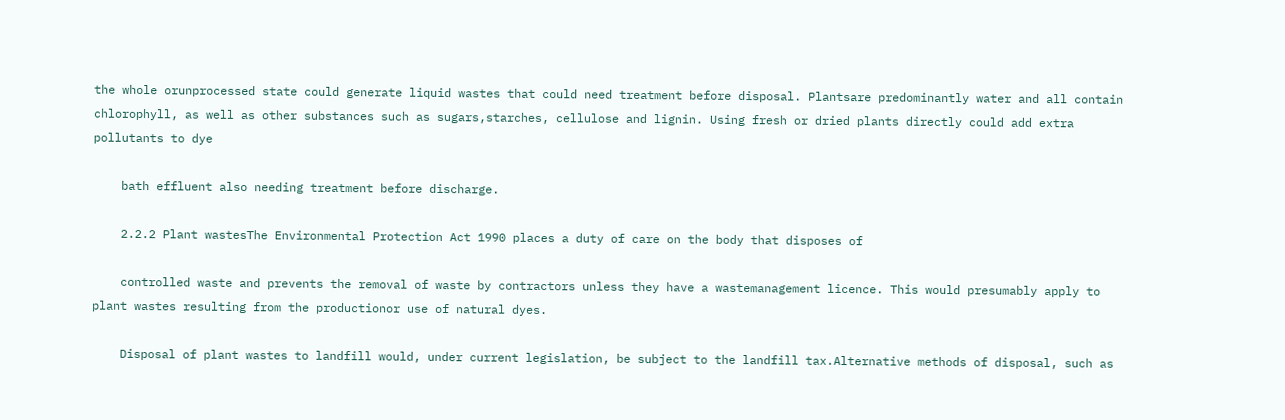the whole orunprocessed state could generate liquid wastes that could need treatment before disposal. Plantsare predominantly water and all contain chlorophyll, as well as other substances such as sugars,starches, cellulose and lignin. Using fresh or dried plants directly could add extra pollutants to dye

    bath effluent also needing treatment before discharge.

    2.2.2 Plant wastesThe Environmental Protection Act 1990 places a duty of care on the body that disposes of

    controlled waste and prevents the removal of waste by contractors unless they have a wastemanagement licence. This would presumably apply to plant wastes resulting from the productionor use of natural dyes.

    Disposal of plant wastes to landfill would, under current legislation, be subject to the landfill tax.Alternative methods of disposal, such as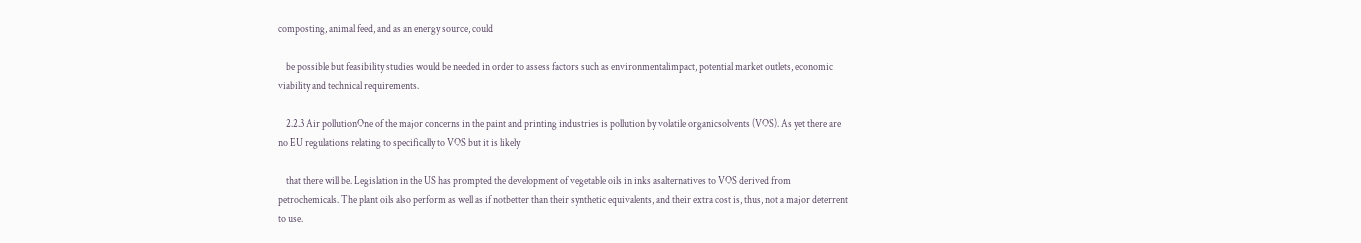composting, animal feed, and as an energy source, could

    be possible but feasibility studies would be needed in order to assess factors such as environmentalimpact, potential market outlets, economic viability and technical requirements.

    2.2.3 Air pollutionOne of the major concerns in the paint and printing industries is pollution by volatile organicsolvents (VOS). As yet there are no EU regulations relating to specifically to VOS but it is likely

    that there will be. Legislation in the US has prompted the development of vegetable oils in inks asalternatives to VOS derived from petrochemicals. The plant oils also perform as well as if notbetter than their synthetic equivalents, and their extra cost is, thus, not a major deterrent to use.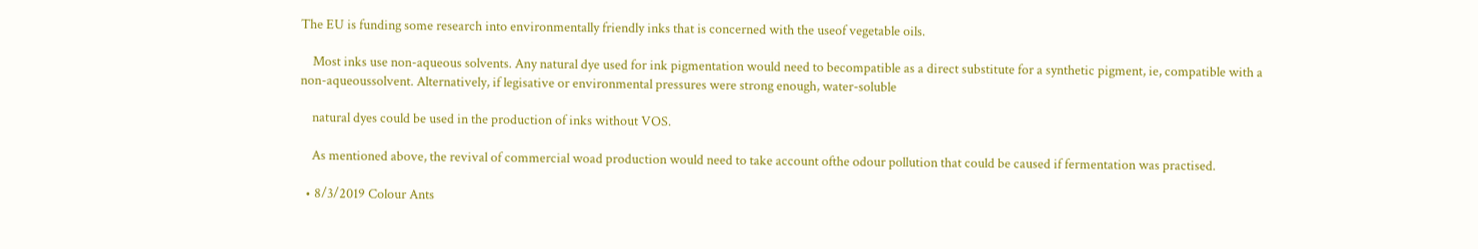The EU is funding some research into environmentally friendly inks that is concerned with the useof vegetable oils.

    Most inks use non-aqueous solvents. Any natural dye used for ink pigmentation would need to becompatible as a direct substitute for a synthetic pigment, ie, compatible with a non-aqueoussolvent. Alternatively, if legisative or environmental pressures were strong enough, water-soluble

    natural dyes could be used in the production of inks without VOS.

    As mentioned above, the revival of commercial woad production would need to take account ofthe odour pollution that could be caused if fermentation was practised.

  • 8/3/2019 Colour Ants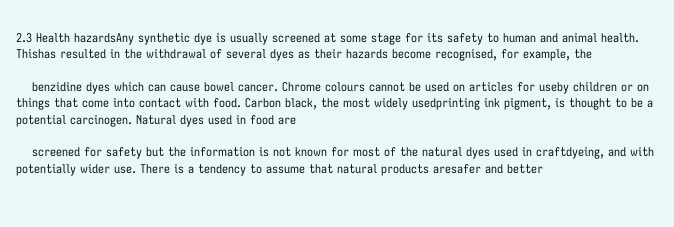2.3 Health hazardsAny synthetic dye is usually screened at some stage for its safety to human and animal health. Thishas resulted in the withdrawal of several dyes as their hazards become recognised, for example, the

    benzidine dyes which can cause bowel cancer. Chrome colours cannot be used on articles for useby children or on things that come into contact with food. Carbon black, the most widely usedprinting ink pigment, is thought to be a potential carcinogen. Natural dyes used in food are

    screened for safety but the information is not known for most of the natural dyes used in craftdyeing, and with potentially wider use. There is a tendency to assume that natural products aresafer and better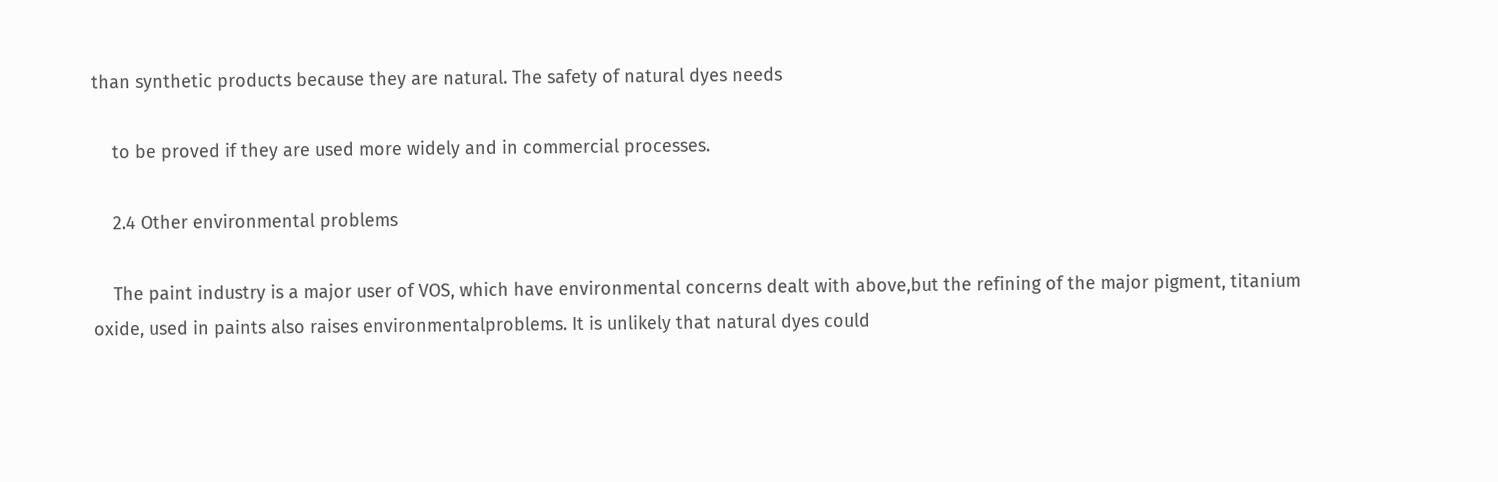than synthetic products because they are natural. The safety of natural dyes needs

    to be proved if they are used more widely and in commercial processes.

    2.4 Other environmental problems

    The paint industry is a major user of VOS, which have environmental concerns dealt with above,but the refining of the major pigment, titanium oxide, used in paints also raises environmentalproblems. It is unlikely that natural dyes could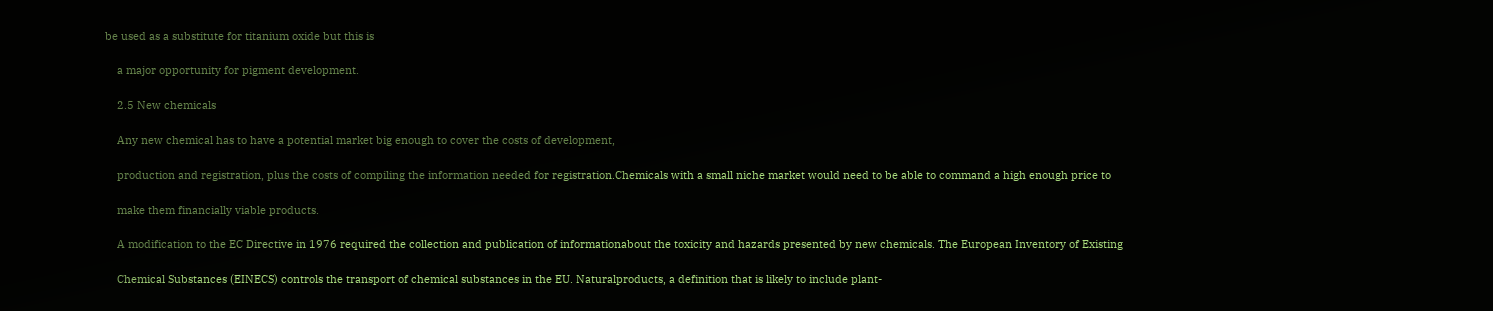be used as a substitute for titanium oxide but this is

    a major opportunity for pigment development.

    2.5 New chemicals

    Any new chemical has to have a potential market big enough to cover the costs of development,

    production and registration, plus the costs of compiling the information needed for registration.Chemicals with a small niche market would need to be able to command a high enough price to

    make them financially viable products.

    A modification to the EC Directive in 1976 required the collection and publication of informationabout the toxicity and hazards presented by new chemicals. The European Inventory of Existing

    Chemical Substances (EINECS) controls the transport of chemical substances in the EU. Naturalproducts, a definition that is likely to include plant-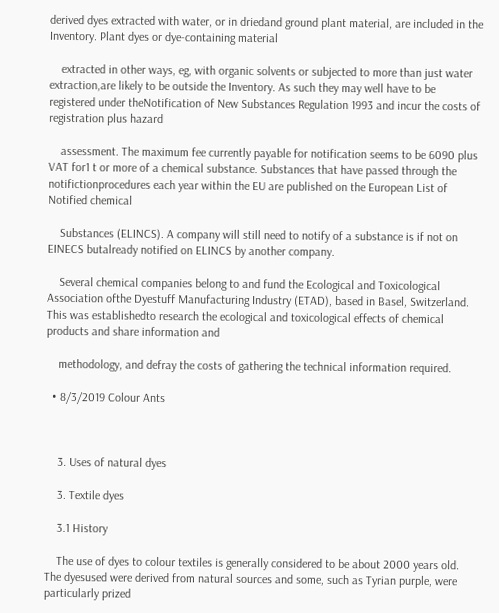derived dyes extracted with water, or in driedand ground plant material, are included in the Inventory. Plant dyes or dye-containing material

    extracted in other ways, eg, with organic solvents or subjected to more than just water extraction,are likely to be outside the Inventory. As such they may well have to be registered under theNotification of New Substances Regulation 1993 and incur the costs of registration plus hazard

    assessment. The maximum fee currently payable for notification seems to be 6090 plus VAT for1 t or more of a chemical substance. Substances that have passed through the notifictionprocedures each year within the EU are published on the European List of Notified chemical

    Substances (ELINCS). A company will still need to notify of a substance is if not on EINECS butalready notified on ELINCS by another company.

    Several chemical companies belong to and fund the Ecological and Toxicological Association ofthe Dyestuff Manufacturing Industry (ETAD), based in Basel, Switzerland. This was establishedto research the ecological and toxicological effects of chemical products and share information and

    methodology, and defray the costs of gathering the technical information required.

  • 8/3/2019 Colour Ants



    3. Uses of natural dyes

    3. Textile dyes

    3.1 History

    The use of dyes to colour textiles is generally considered to be about 2000 years old. The dyesused were derived from natural sources and some, such as Tyrian purple, were particularly prized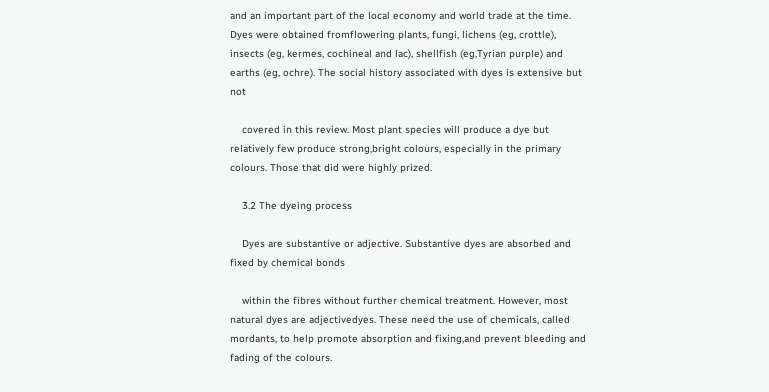and an important part of the local economy and world trade at the time. Dyes were obtained fromflowering plants, fungi, lichens (eg, crottle), insects (eg, kermes, cochineal and lac), shellfish (eg,Tyrian purple) and earths (eg, ochre). The social history associated with dyes is extensive but not

    covered in this review. Most plant species will produce a dye but relatively few produce strong,bright colours, especially in the primary colours. Those that did were highly prized.

    3.2 The dyeing process

    Dyes are substantive or adjective. Substantive dyes are absorbed and fixed by chemical bonds

    within the fibres without further chemical treatment. However, most natural dyes are adjectivedyes. These need the use of chemicals, called mordants, to help promote absorption and fixing,and prevent bleeding and fading of the colours.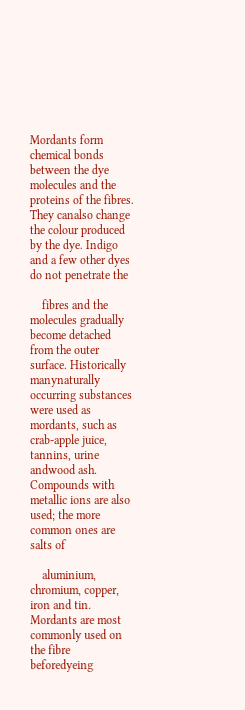Mordants form chemical bonds between the dye molecules and the proteins of the fibres. They canalso change the colour produced by the dye. Indigo and a few other dyes do not penetrate the

    fibres and the molecules gradually become detached from the outer surface. Historically manynaturally occurring substances were used as mordants, such as crab-apple juice, tannins, urine andwood ash. Compounds with metallic ions are also used; the more common ones are salts of

    aluminium, chromium, copper, iron and tin. Mordants are most commonly used on the fibre beforedyeing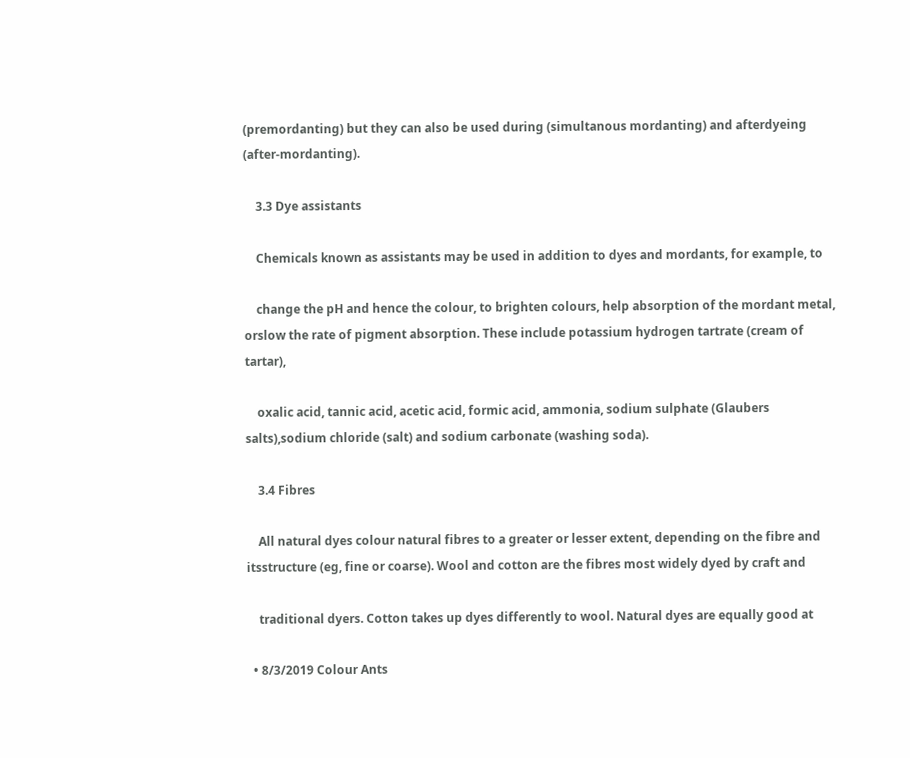(premordanting) but they can also be used during (simultanous mordanting) and afterdyeing (after-mordanting).

    3.3 Dye assistants

    Chemicals known as assistants may be used in addition to dyes and mordants, for example, to

    change the pH and hence the colour, to brighten colours, help absorption of the mordant metal, orslow the rate of pigment absorption. These include potassium hydrogen tartrate (cream of tartar),

    oxalic acid, tannic acid, acetic acid, formic acid, ammonia, sodium sulphate (Glaubers salts),sodium chloride (salt) and sodium carbonate (washing soda).

    3.4 Fibres

    All natural dyes colour natural fibres to a greater or lesser extent, depending on the fibre and itsstructure (eg, fine or coarse). Wool and cotton are the fibres most widely dyed by craft and

    traditional dyers. Cotton takes up dyes differently to wool. Natural dyes are equally good at

  • 8/3/2019 Colour Ants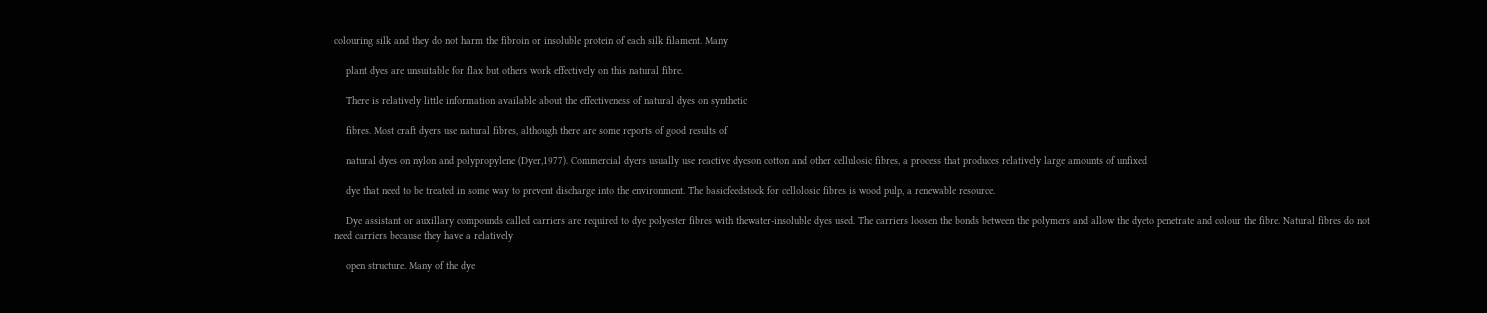colouring silk and they do not harm the fibroin or insoluble protein of each silk filament. Many

    plant dyes are unsuitable for flax but others work effectively on this natural fibre.

    There is relatively little information available about the effectiveness of natural dyes on synthetic

    fibres. Most craft dyers use natural fibres, although there are some reports of good results of

    natural dyes on nylon and polypropylene (Dyer,1977). Commercial dyers usually use reactive dyeson cotton and other cellulosic fibres, a process that produces relatively large amounts of unfixed

    dye that need to be treated in some way to prevent discharge into the environment. The basicfeedstock for cellolosic fibres is wood pulp, a renewable resource.

    Dye assistant or auxillary compounds called carriers are required to dye polyester fibres with thewater-insoluble dyes used. The carriers loosen the bonds between the polymers and allow the dyeto penetrate and colour the fibre. Natural fibres do not need carriers because they have a relatively

    open structure. Many of the dye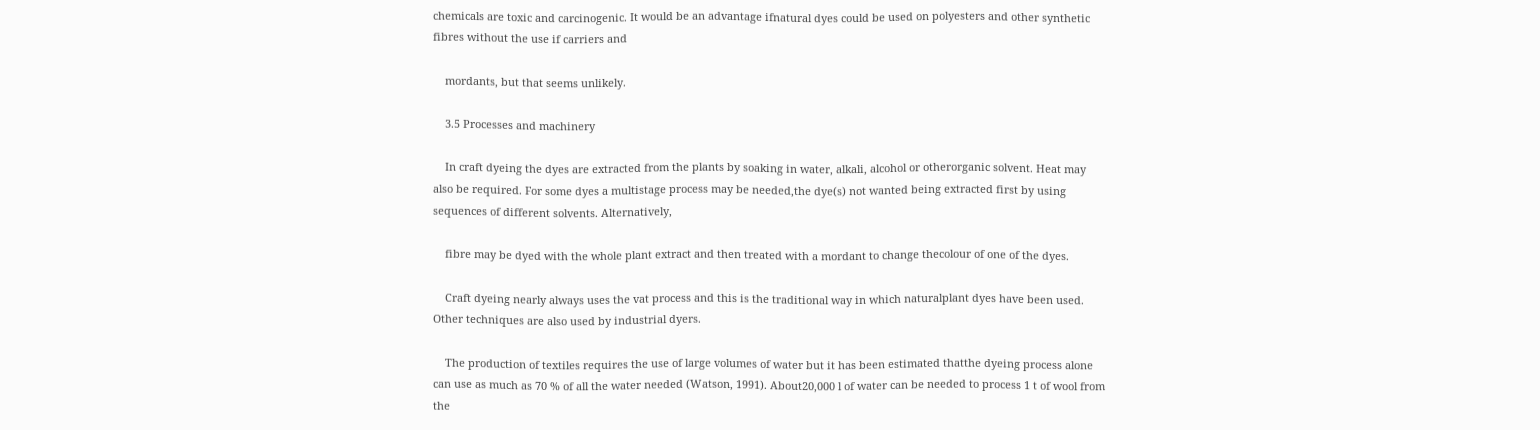chemicals are toxic and carcinogenic. It would be an advantage ifnatural dyes could be used on polyesters and other synthetic fibres without the use if carriers and

    mordants, but that seems unlikely.

    3.5 Processes and machinery

    In craft dyeing the dyes are extracted from the plants by soaking in water, alkali, alcohol or otherorganic solvent. Heat may also be required. For some dyes a multistage process may be needed,the dye(s) not wanted being extracted first by using sequences of different solvents. Alternatively,

    fibre may be dyed with the whole plant extract and then treated with a mordant to change thecolour of one of the dyes.

    Craft dyeing nearly always uses the vat process and this is the traditional way in which naturalplant dyes have been used. Other techniques are also used by industrial dyers.

    The production of textiles requires the use of large volumes of water but it has been estimated thatthe dyeing process alone can use as much as 70 % of all the water needed (Watson, 1991). About20,000 l of water can be needed to process 1 t of wool from the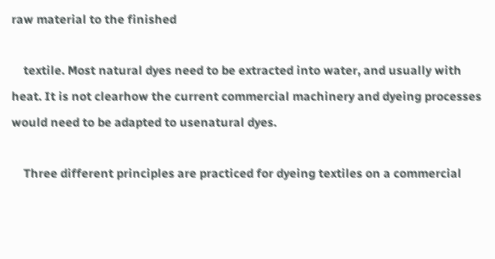raw material to the finished

    textile. Most natural dyes need to be extracted into water, and usually with heat. It is not clearhow the current commercial machinery and dyeing processes would need to be adapted to usenatural dyes.

    Three different principles are practiced for dyeing textiles on a commercial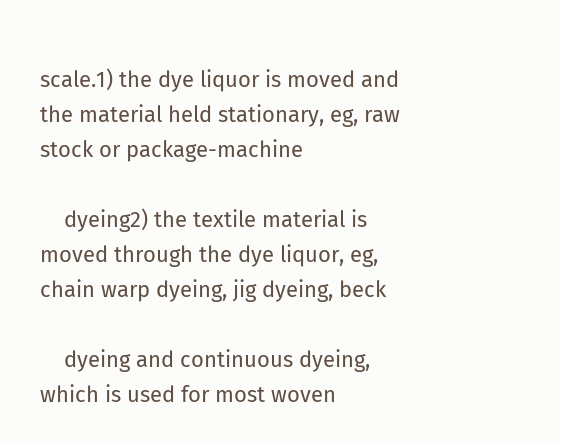scale.1) the dye liquor is moved and the material held stationary, eg, raw stock or package-machine

    dyeing2) the textile material is moved through the dye liquor, eg, chain warp dyeing, jig dyeing, beck

    dyeing and continuous dyeing, which is used for most woven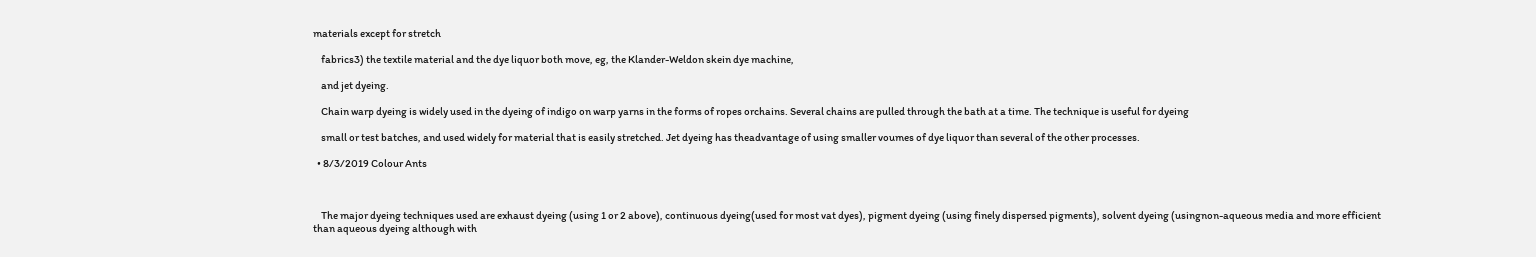materials except for stretch

    fabrics3) the textile material and the dye liquor both move, eg, the Klander-Weldon skein dye machine,

    and jet dyeing.

    Chain warp dyeing is widely used in the dyeing of indigo on warp yarns in the forms of ropes orchains. Several chains are pulled through the bath at a time. The technique is useful for dyeing

    small or test batches, and used widely for material that is easily stretched. Jet dyeing has theadvantage of using smaller voumes of dye liquor than several of the other processes.

  • 8/3/2019 Colour Ants



    The major dyeing techniques used are exhaust dyeing (using 1 or 2 above), continuous dyeing(used for most vat dyes), pigment dyeing (using finely dispersed pigments), solvent dyeing (usingnon-aqueous media and more efficient than aqueous dyeing although with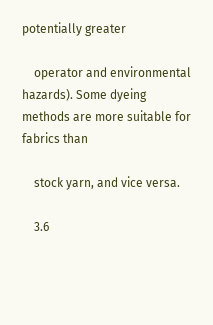potentially greater

    operator and environmental hazards). Some dyeing methods are more suitable for fabrics than

    stock yarn, and vice versa.

    3.6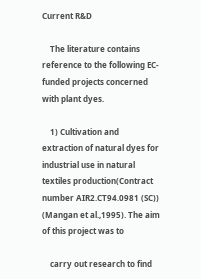Current R&D

    The literature contains reference to the following EC-funded projects concerned with plant dyes.

    1) Cultivation and extraction of natural dyes for industrial use in natural textiles production(Contract number AIR2.CT94.0981 (SC)) (Mangan et al.,1995). The aim of this project was to

    carry out research to find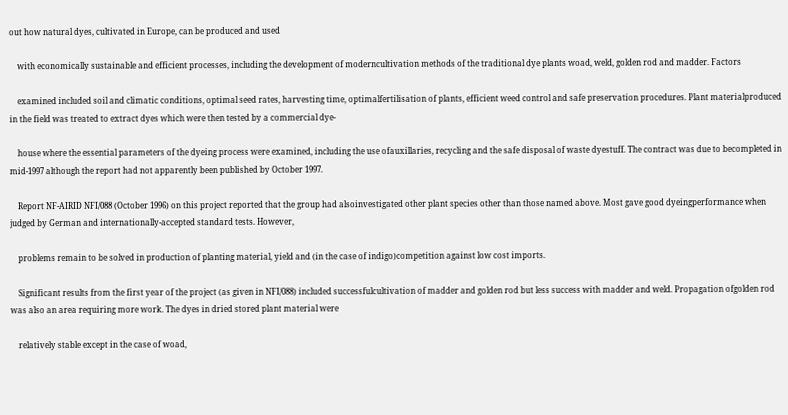out how natural dyes, cultivated in Europe, can be produced and used

    with economically sustainable and efficient processes, including the development of moderncultivation methods of the traditional dye plants woad, weld, golden rod and madder. Factors

    examined included soil and climatic conditions, optimal seed rates, harvesting time, optimalfertilisation of plants, efficient weed control and safe preservation procedures. Plant materialproduced in the field was treated to extract dyes which were then tested by a commercial dye-

    house where the essential parameters of the dyeing process were examined, including the use ofauxillaries, recycling and the safe disposal of waste dyestuff. The contract was due to becompleted in mid-1997 although the report had not apparently been published by October 1997.

    Report NF-AIRID NFI/088 (October 1996) on this project reported that the group had alsoinvestigated other plant species other than those named above. Most gave good dyeingperformance when judged by German and internationally-accepted standard tests. However,

    problems remain to be solved in production of planting material, yield and (in the case of indigo)competition against low cost imports.

    Significant results from the first year of the project (as given in NFI/088) included successfulcultivation of madder and golden rod but less success with madder and weld. Propagation ofgolden rod was also an area requiring more work. The dyes in dried stored plant material were

    relatively stable except in the case of woad,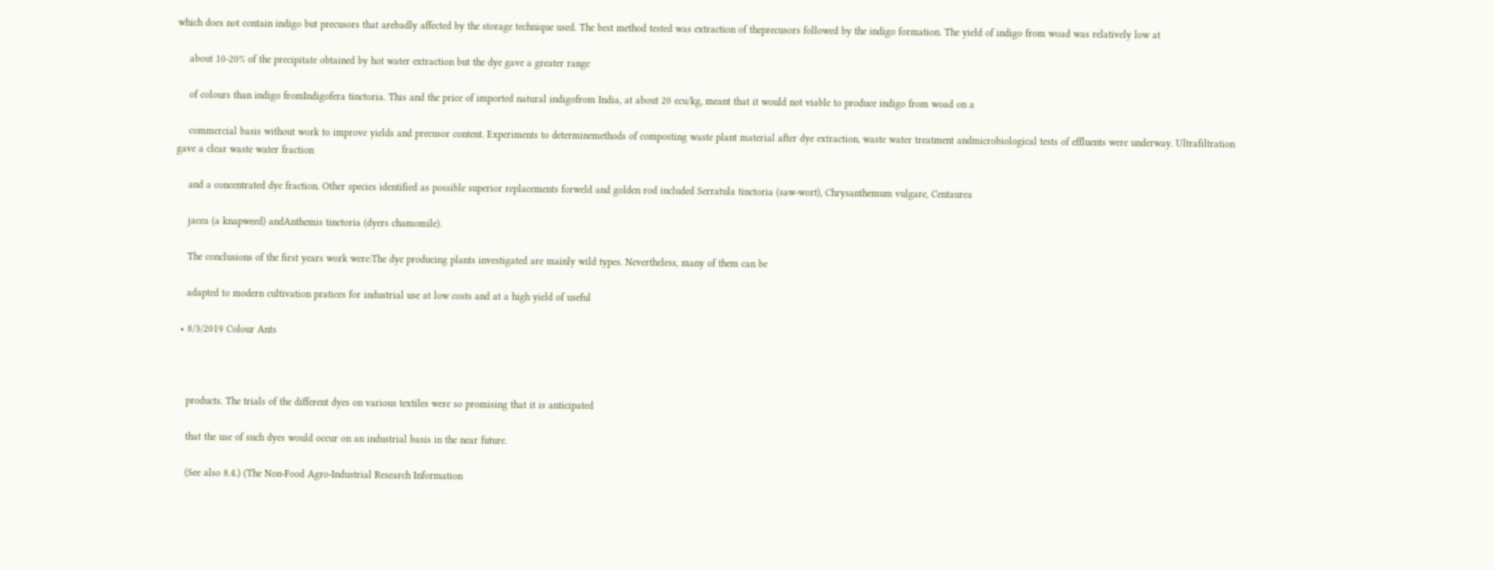which does not contain indigo but precusors that arebadly affected by the storage technique used. The best method tested was extraction of theprecusors followed by the indigo formation. The yield of indigo from woad was relatively low at

    about 10-20% of the precipitate obtained by hot water extraction but the dye gave a greater range

    of colours than indigo fromIndigofera tinctoria. This and the price of imported natural indigofrom India, at about 20 ecu/kg, meant that it would not viable to produce indigo from woad on a

    commercial basis without work to improve yields and precusor content. Experiments to determinemethods of composting waste plant material after dye extraction, waste water treatment andmicrobiological tests of effluents were underway. Ultrafiltration gave a clear waste water fraction

    and a concentrated dye fraction. Other species identified as possible superior replacements forweld and golden rod included Serratula tinctoria (saw-wort), Chrysanthemum vulgare, Centaurea

    jacea (a knapweed) andAnthemis tinctoria (dyers chamomile).

    The conclusions of the first years work were:The dye producing plants investigated are mainly wild types. Nevertheless, many of them can be

    adapted to modern cultivation pratices for industrial use at low costs and at a high yield of useful

  • 8/3/2019 Colour Ants



    products. The trials of the different dyes on various textiles were so promising that it is anticipated

    that the use of such dyes would occur on an industrial basis in the near future.

    (See also 8.4.) (The Non-Food Agro-Industrial Research Information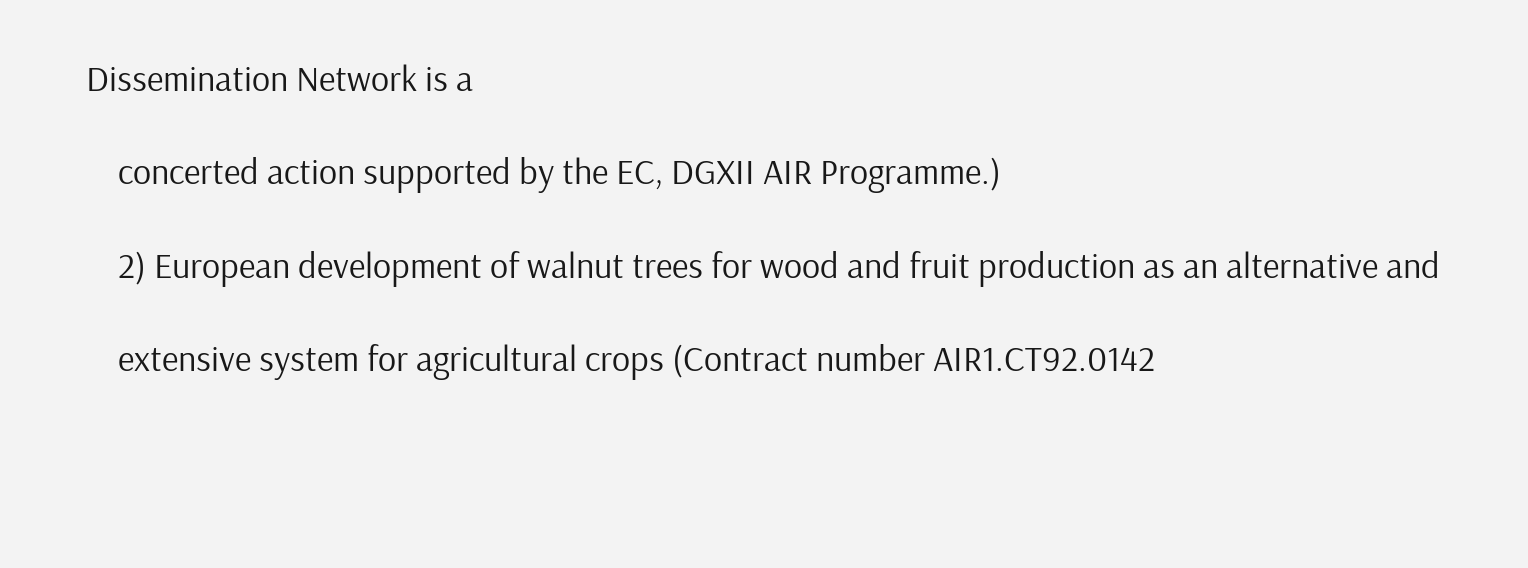Dissemination Network is a

    concerted action supported by the EC, DGXII AIR Programme.)

    2) European development of walnut trees for wood and fruit production as an alternative and

    extensive system for agricultural crops (Contract number AIR1.CT92.0142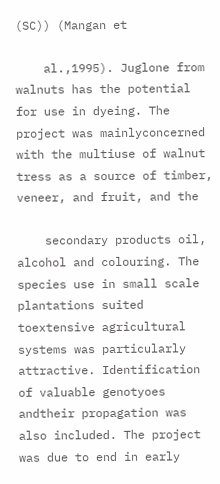(SC)) (Mangan et

    al.,1995). Juglone from walnuts has the potential for use in dyeing. The project was mainlyconcerned with the multiuse of walnut tress as a source of timber, veneer, and fruit, and the

    secondary products oil, alcohol and colouring. The species use in small scale plantations suited toextensive agricultural systems was particularly attractive. Identification of valuable genotyoes andtheir propagation was also included. The project was due to end in early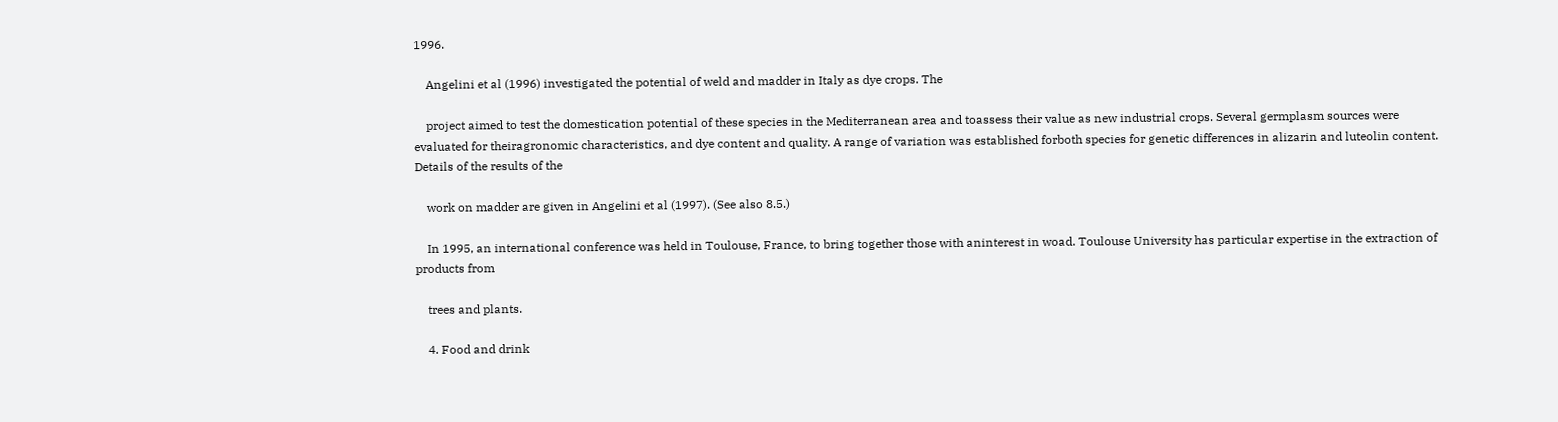1996.

    Angelini et al (1996) investigated the potential of weld and madder in Italy as dye crops. The

    project aimed to test the domestication potential of these species in the Mediterranean area and toassess their value as new industrial crops. Several germplasm sources were evaluated for theiragronomic characteristics, and dye content and quality. A range of variation was established forboth species for genetic differences in alizarin and luteolin content. Details of the results of the

    work on madder are given in Angelini et al (1997). (See also 8.5.)

    In 1995, an international conference was held in Toulouse, France, to bring together those with aninterest in woad. Toulouse University has particular expertise in the extraction of products from

    trees and plants.

    4. Food and drink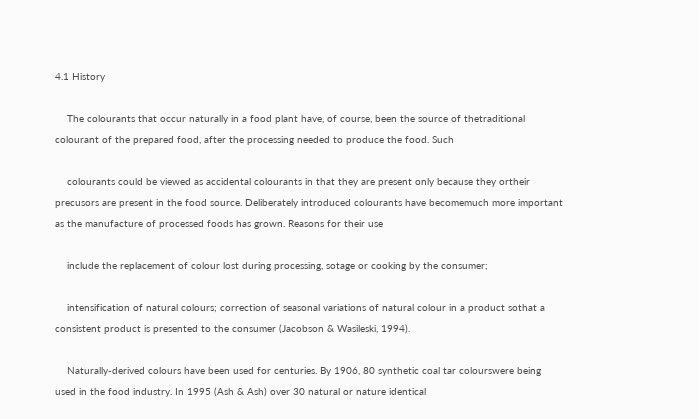4.1 History

    The colourants that occur naturally in a food plant have, of course, been the source of thetraditional colourant of the prepared food, after the processing needed to produce the food. Such

    colourants could be viewed as accidental colourants in that they are present only because they ortheir precusors are present in the food source. Deliberately introduced colourants have becomemuch more important as the manufacture of processed foods has grown. Reasons for their use

    include the replacement of colour lost during processing, sotage or cooking by the consumer;

    intensification of natural colours; correction of seasonal variations of natural colour in a product sothat a consistent product is presented to the consumer (Jacobson & Wasileski, 1994).

    Naturally-derived colours have been used for centuries. By 1906, 80 synthetic coal tar colourswere being used in the food industry. In 1995 (Ash & Ash) over 30 natural or nature identical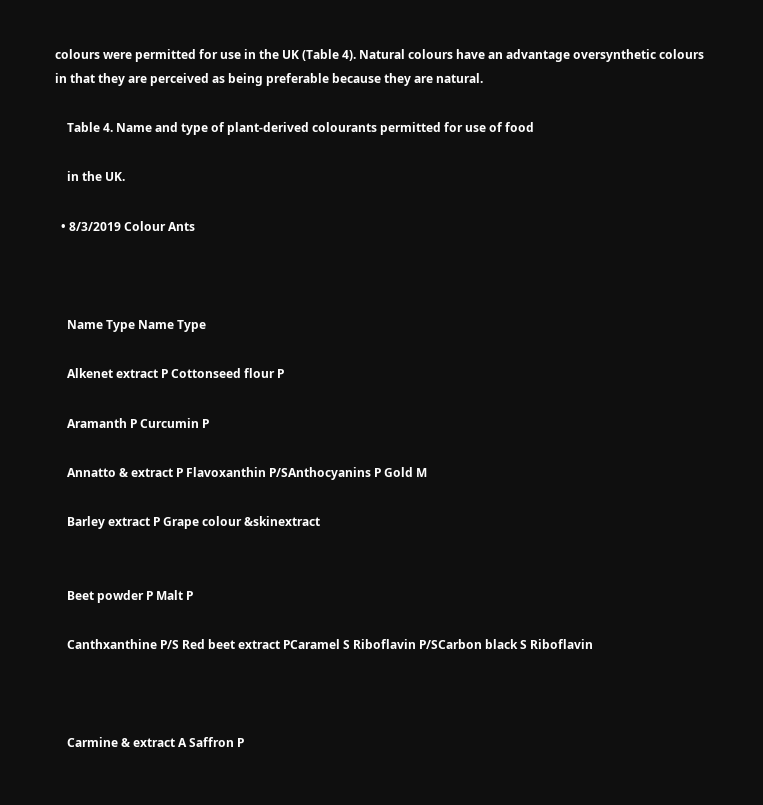colours were permitted for use in the UK (Table 4). Natural colours have an advantage oversynthetic colours in that they are perceived as being preferable because they are natural.

    Table 4. Name and type of plant-derived colourants permitted for use of food

    in the UK.

  • 8/3/2019 Colour Ants



    Name Type Name Type

    Alkenet extract P Cottonseed flour P

    Aramanth P Curcumin P

    Annatto & extract P Flavoxanthin P/SAnthocyanins P Gold M

    Barley extract P Grape colour &skinextract


    Beet powder P Malt P

    Canthxanthine P/S Red beet extract PCaramel S Riboflavin P/SCarbon black S Riboflavin



    Carmine & extract A Saffron P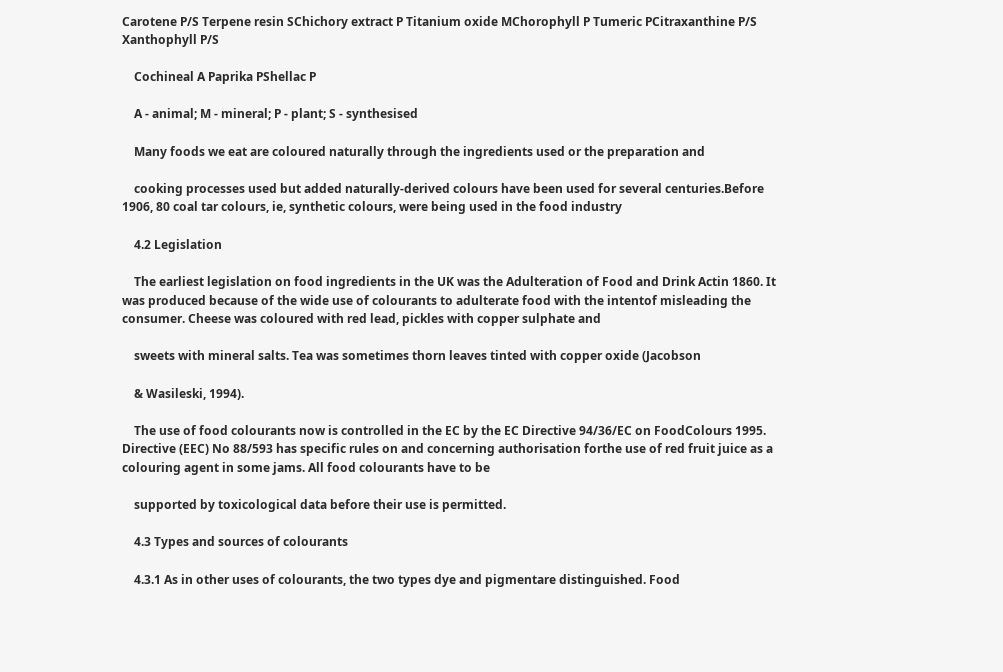Carotene P/S Terpene resin SChichory extract P Titanium oxide MChorophyll P Tumeric PCitraxanthine P/S Xanthophyll P/S

    Cochineal A Paprika PShellac P

    A - animal; M - mineral; P - plant; S - synthesised

    Many foods we eat are coloured naturally through the ingredients used or the preparation and

    cooking processes used but added naturally-derived colours have been used for several centuries.Before 1906, 80 coal tar colours, ie, synthetic colours, were being used in the food industry

    4.2 Legislation

    The earliest legislation on food ingredients in the UK was the Adulteration of Food and Drink Actin 1860. It was produced because of the wide use of colourants to adulterate food with the intentof misleading the consumer. Cheese was coloured with red lead, pickles with copper sulphate and

    sweets with mineral salts. Tea was sometimes thorn leaves tinted with copper oxide (Jacobson

    & Wasileski, 1994).

    The use of food colourants now is controlled in the EC by the EC Directive 94/36/EC on FoodColours 1995. Directive (EEC) No 88/593 has specific rules on and concerning authorisation forthe use of red fruit juice as a colouring agent in some jams. All food colourants have to be

    supported by toxicological data before their use is permitted.

    4.3 Types and sources of colourants

    4.3.1 As in other uses of colourants, the two types dye and pigmentare distinguished. Food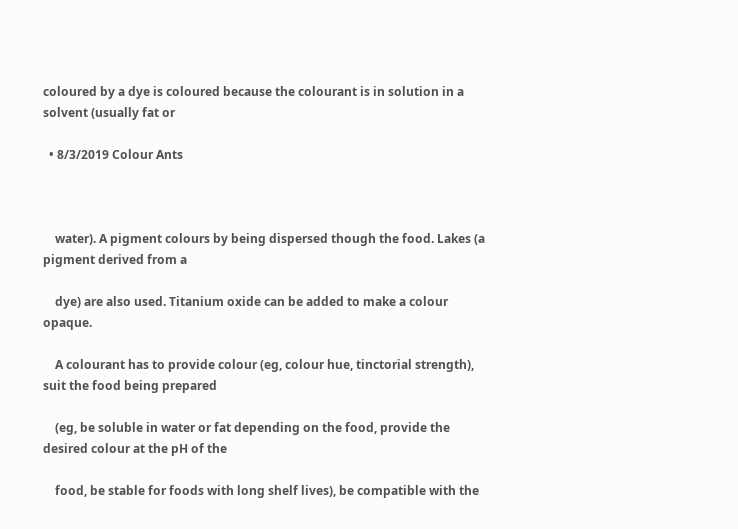coloured by a dye is coloured because the colourant is in solution in a solvent (usually fat or

  • 8/3/2019 Colour Ants



    water). A pigment colours by being dispersed though the food. Lakes (a pigment derived from a

    dye) are also used. Titanium oxide can be added to make a colour opaque.

    A colourant has to provide colour (eg, colour hue, tinctorial strength), suit the food being prepared

    (eg, be soluble in water or fat depending on the food, provide the desired colour at the pH of the

    food, be stable for foods with long shelf lives), be compatible with the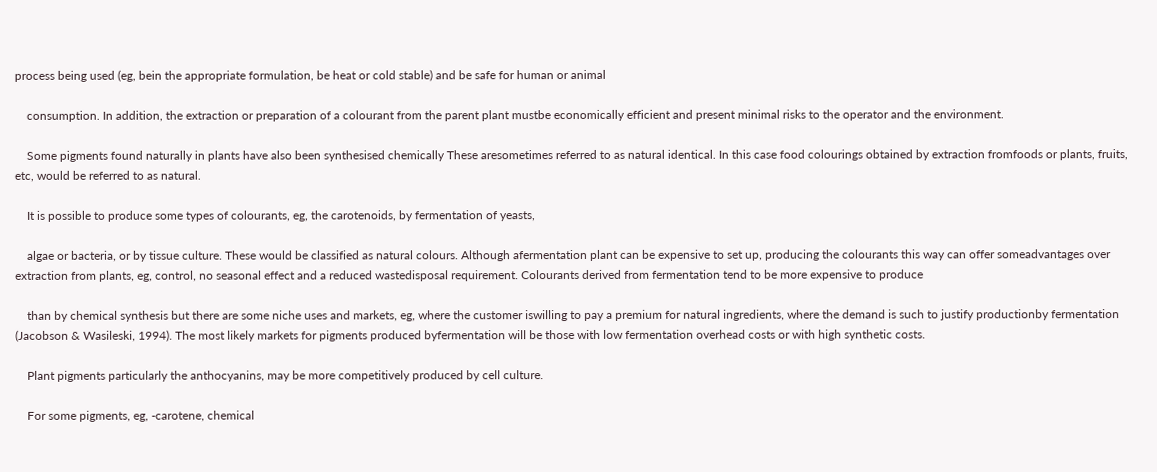process being used (eg, bein the appropriate formulation, be heat or cold stable) and be safe for human or animal

    consumption. In addition, the extraction or preparation of a colourant from the parent plant mustbe economically efficient and present minimal risks to the operator and the environment.

    Some pigments found naturally in plants have also been synthesised chemically These aresometimes referred to as natural identical. In this case food colourings obtained by extraction fromfoods or plants, fruits, etc, would be referred to as natural.

    It is possible to produce some types of colourants, eg, the carotenoids, by fermentation of yeasts,

    algae or bacteria, or by tissue culture. These would be classified as natural colours. Although afermentation plant can be expensive to set up, producing the colourants this way can offer someadvantages over extraction from plants, eg, control, no seasonal effect and a reduced wastedisposal requirement. Colourants derived from fermentation tend to be more expensive to produce

    than by chemical synthesis but there are some niche uses and markets, eg, where the customer iswilling to pay a premium for natural ingredients, where the demand is such to justify productionby fermentation (Jacobson & Wasileski, 1994). The most likely markets for pigments produced byfermentation will be those with low fermentation overhead costs or with high synthetic costs.

    Plant pigments particularly the anthocyanins, may be more competitively produced by cell culture.

    For some pigments, eg, -carotene, chemical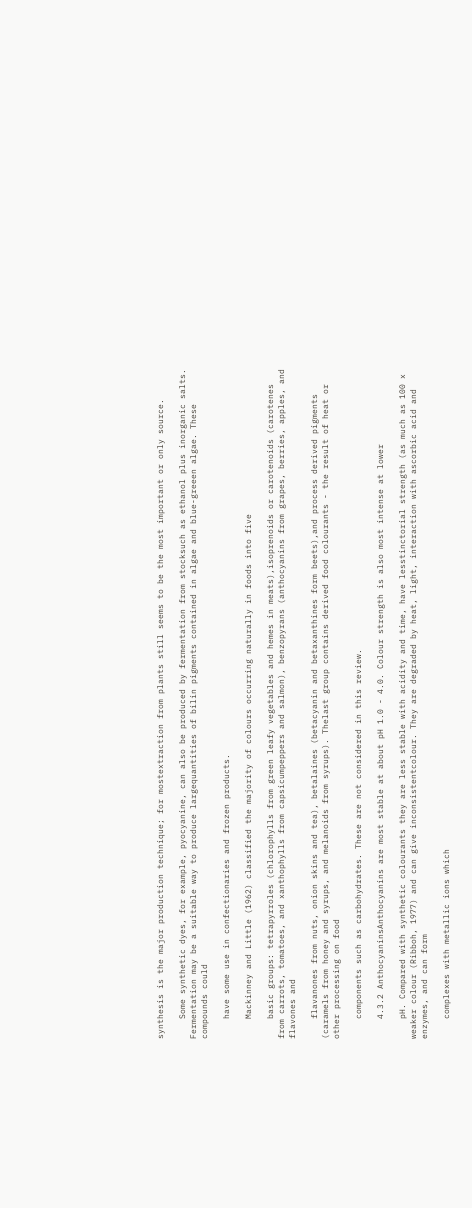synthesis is the major production technique; for mostextraction from plants still seems to be the most important or only source.

    Some synthetic dyes, for example, pyocyanine, can also be produced by fermentation from stocksuch as ethanol plus inorganic salts. Fermentation may be a suitable way to produce largequantities of bilin pigments contained in algae and blue-greeen algae. These compounds could

    have some use in confectionaries and frozen products.

    Mackinney and Little (1962) classified the majority of colours occurring naturally in foods into five

    basic groups: tetrapyrroles (chlorophylls from green leafy vegetables and hemes in meats),isoprenoids or carotenoids (carotenes from carrots, tomatoes, and xanthophylls from capsicumpeppers and salmon), benzopyrans (anthocyanins from grapes, berries, apples, and flavones and

    flavanones from nuts, onion skins and tea), betalaines (betacyanin and betaxanthines form beets),and process derived pigments (caramels from honey and syrups, and melanoids from syrups). Thelast group contains derived food colourants - the result of heat or other processing on food

    components such as carbohydrates. These are not considered in this review.

    4.3.2 AnthocyaninsAnthocyanins are most stable at about pH 1.0 - 4.0. Colour strength is also most intense at lower

    pH. Compared with synthetic colourants they are less stable with acidity and time, have lesstinctorial strength (as much as 100 x weaker colour (Ribboh, 1977) and can give inconsistentcolour. They are degraded by heat, light, interaction with ascorbic acid and enzymes, and can form

    complexes with metallic ions which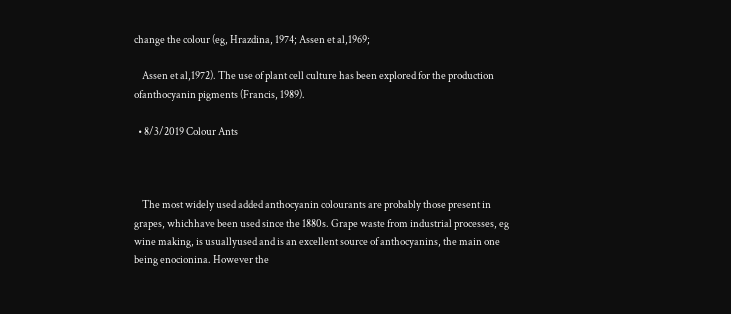change the colour (eg, Hrazdina, 1974; Assen et al,1969;

    Assen et al,1972). The use of plant cell culture has been explored for the production ofanthocyanin pigments (Francis, 1989).

  • 8/3/2019 Colour Ants



    The most widely used added anthocyanin colourants are probably those present in grapes, whichhave been used since the 1880s. Grape waste from industrial processes, eg wine making, is usuallyused and is an excellent source of anthocyanins, the main one being enocionina. However the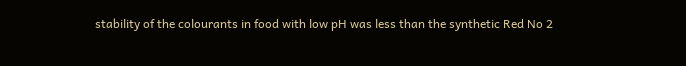stability of the colourants in food with low pH was less than the synthetic Red No 2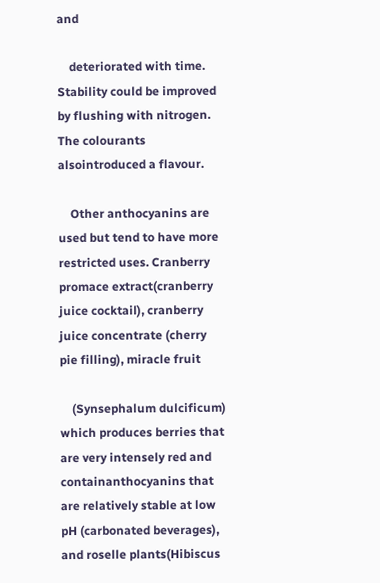and

    deteriorated with time. Stability could be improved by flushing with nitrogen. The colourants alsointroduced a flavour.

    Other anthocyanins are used but tend to have more restricted uses. Cranberry promace extract(cranberry juice cocktail), cranberry juice concentrate (cherry pie filling), miracle fruit

    (Synsephalum dulcificum) which produces berries that are very intensely red and containanthocyanins that are relatively stable at low pH (carbonated beverages), and roselle plants(Hibiscus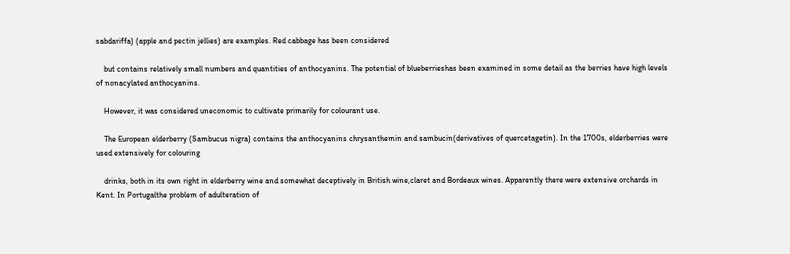sabdariffa) (apple and pectin jellies) are examples. Red cabbage has been considered

    but contains relatively small numbers and quantities of anthocyanins. The potential of blueberrieshas been examined in some detail as the berries have high levels of nonacylated anthocyanins.

    However, it was considered uneconomic to cultivate primarily for colourant use.

    The European elderberry (Sambucus nigra) contains the anthocyanins chrysanthemin and sambucin(derivatives of quercetagetin). In the 1700s, elderberries were used extensively for colouring

    drinks, both in its own right in elderberry wine and somewhat deceptively in British wine,claret and Bordeaux wines. Apparently there were extensive orchards in Kent. In Portugalthe problem of adulteration of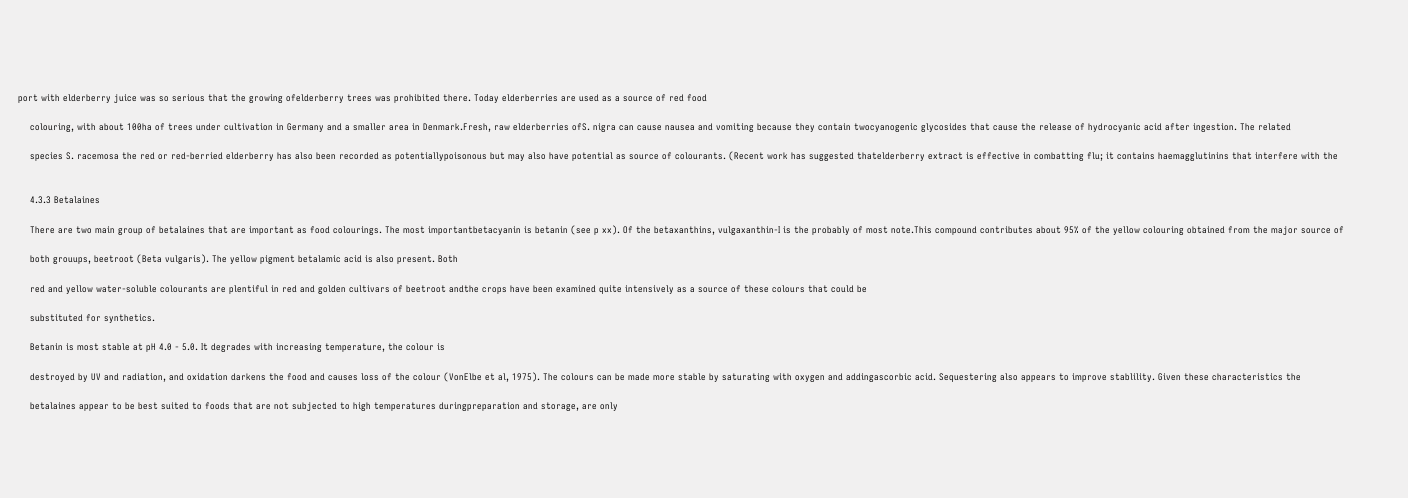port with elderberry juice was so serious that the growing ofelderberry trees was prohibited there. Today elderberries are used as a source of red food

    colouring, with about 100ha of trees under cultivation in Germany and a smaller area in Denmark.Fresh, raw elderberries ofS. nigra can cause nausea and vomiting because they contain twocyanogenic glycosides that cause the release of hydrocyanic acid after ingestion. The related

    species S. racemosa the red or red-berried elderberry has also been recorded as potentiallypoisonous but may also have potential as source of colourants. (Recent work has suggested thatelderberry extract is effective in combatting flu; it contains haemagglutinins that interfere with the


    4.3.3 Betalaines

    There are two main group of betalaines that are important as food colourings. The most importantbetacyanin is betanin (see p xx). Of the betaxanthins, vulgaxanthin-I is the probably of most note.This compound contributes about 95% of the yellow colouring obtained from the major source of

    both grouups, beetroot (Beta vulgaris). The yellow pigment betalamic acid is also present. Both

    red and yellow water-soluble colourants are plentiful in red and golden cultivars of beetroot andthe crops have been examined quite intensively as a source of these colours that could be

    substituted for synthetics.

    Betanin is most stable at pH 4.0 - 5.0. It degrades with increasing temperature, the colour is

    destroyed by UV and radiation, and oxidation darkens the food and causes loss of the colour (VonElbe et al, 1975). The colours can be made more stable by saturating with oxygen and addingascorbic acid. Sequestering also appears to improve stablility. Given these characteristics the

    betalaines appear to be best suited to foods that are not subjected to high temperatures duringpreparation and storage, are only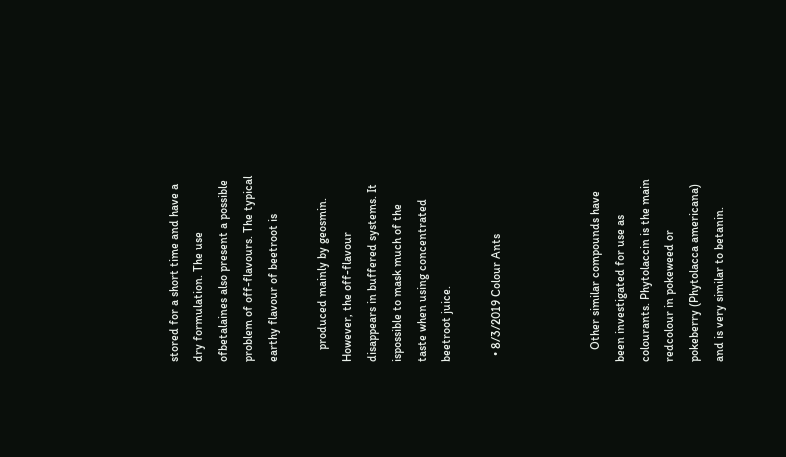stored for a short time and have a dry formulation. The use ofbetalaines also present a possible problem of off-flavours. The typical earthy flavour of beetroot is

    produced mainly by geosmin. However, the off-flavour disappears in buffered systems. It ispossible to mask much of the taste when using concentrated beetroot juice.

  • 8/3/2019 Colour Ants



    Other similar compounds have been investigated for use as colourants. Phytolaccin is the main redcolour in pokeweed or pokeberry (Phytolacca americana) and is very similar to betanin.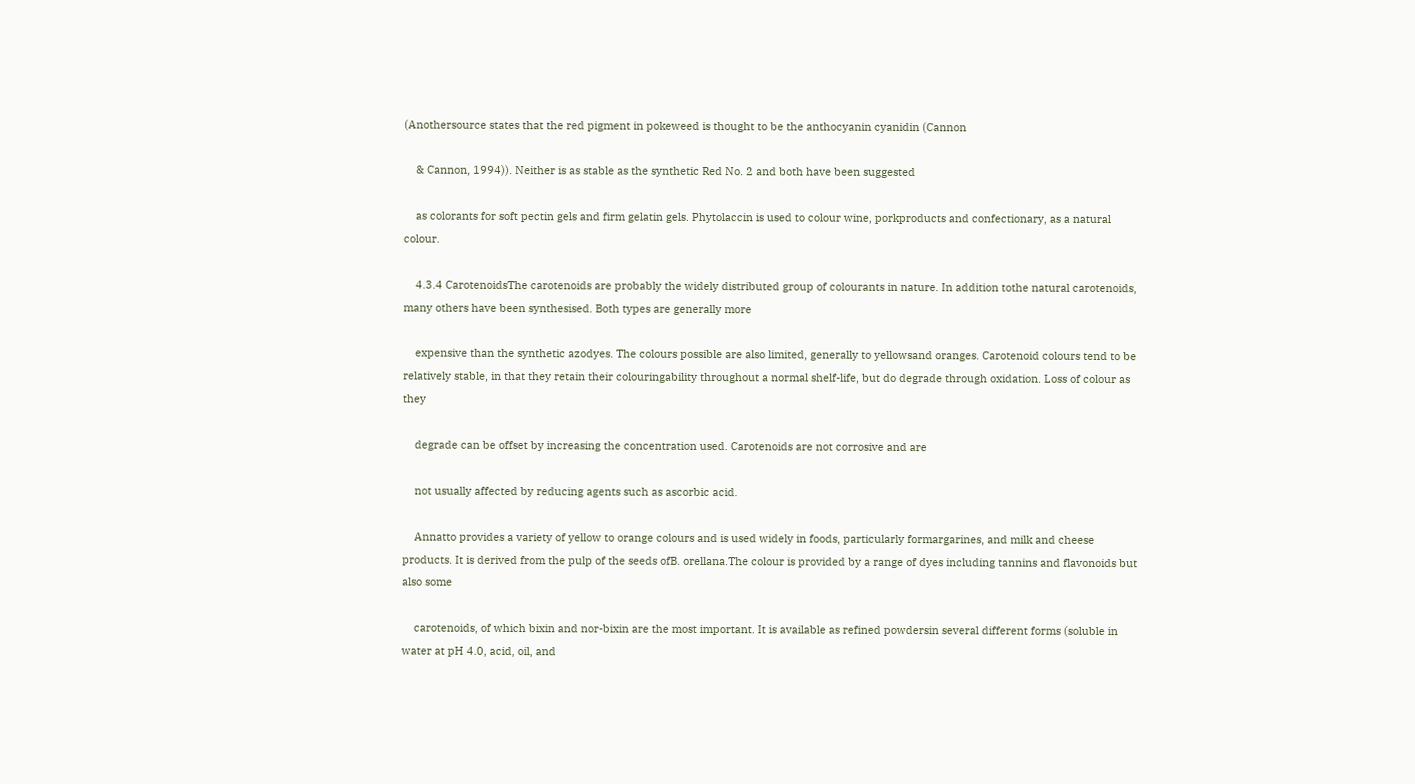(Anothersource states that the red pigment in pokeweed is thought to be the anthocyanin cyanidin (Cannon

    & Cannon, 1994)). Neither is as stable as the synthetic Red No. 2 and both have been suggested

    as colorants for soft pectin gels and firm gelatin gels. Phytolaccin is used to colour wine, porkproducts and confectionary, as a natural colour.

    4.3.4 CarotenoidsThe carotenoids are probably the widely distributed group of colourants in nature. In addition tothe natural carotenoids, many others have been synthesised. Both types are generally more

    expensive than the synthetic azodyes. The colours possible are also limited, generally to yellowsand oranges. Carotenoid colours tend to be relatively stable, in that they retain their colouringability throughout a normal shelf-life, but do degrade through oxidation. Loss of colour as they

    degrade can be offset by increasing the concentration used. Carotenoids are not corrosive and are

    not usually affected by reducing agents such as ascorbic acid.

    Annatto provides a variety of yellow to orange colours and is used widely in foods, particularly formargarines, and milk and cheese products. It is derived from the pulp of the seeds ofB. orellana.The colour is provided by a range of dyes including tannins and flavonoids but also some

    carotenoids, of which bixin and nor-bixin are the most important. It is available as refined powdersin several different forms (soluble in water at pH 4.0, acid, oil, and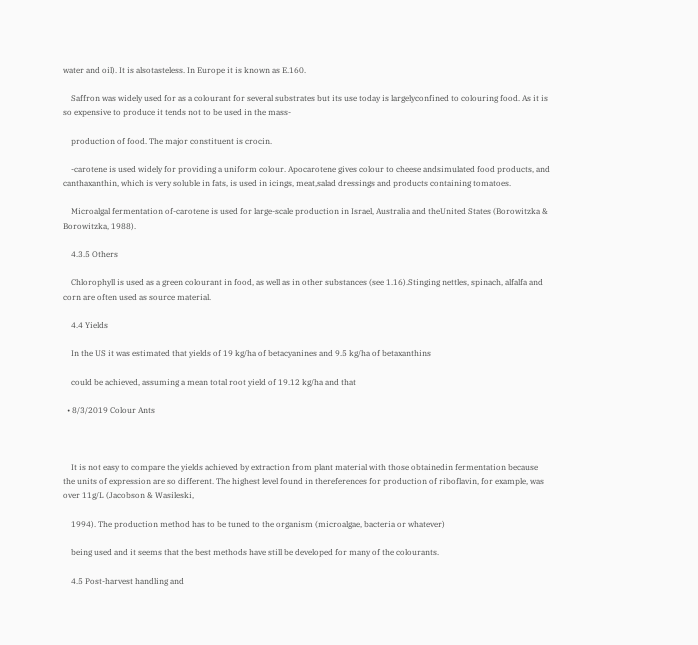water and oil). It is alsotasteless. In Europe it is known as E.160.

    Saffron was widely used for as a colourant for several substrates but its use today is largelyconfined to colouring food. As it is so expensive to produce it tends not to be used in the mass-

    production of food. The major constituent is crocin.

    -carotene is used widely for providing a uniform colour. Apocarotene gives colour to cheese andsimulated food products, and canthaxanthin, which is very soluble in fats, is used in icings, meat,salad dressings and products containing tomatoes.

    Microalgal fermentation of-carotene is used for large-scale production in Israel, Australia and theUnited States (Borowitzka & Borowitzka, 1988).

    4.3.5 Others

    Chlorophyll is used as a green colourant in food, as well as in other substances (see 1.16).Stinging nettles, spinach, alfalfa and corn are often used as source material.

    4.4 Yields

    In the US it was estimated that yields of 19 kg/ha of betacyanines and 9.5 kg/ha of betaxanthins

    could be achieved, assuming a mean total root yield of 19.12 kg/ha and that

  • 8/3/2019 Colour Ants



    It is not easy to compare the yields achieved by extraction from plant material with those obtainedin fermentation because the units of expression are so different. The highest level found in thereferences for production of riboflavin, for example, was over 11g/L (Jacobson & Wasileski,

    1994). The production method has to be tuned to the organism (microalgae, bacteria or whatever)

    being used and it seems that the best methods have still be developed for many of the colourants.

    4.5 Post-harvest handling and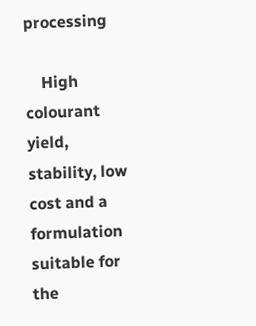processing

    High colourant yield, stability, low cost and a formulation suitable for the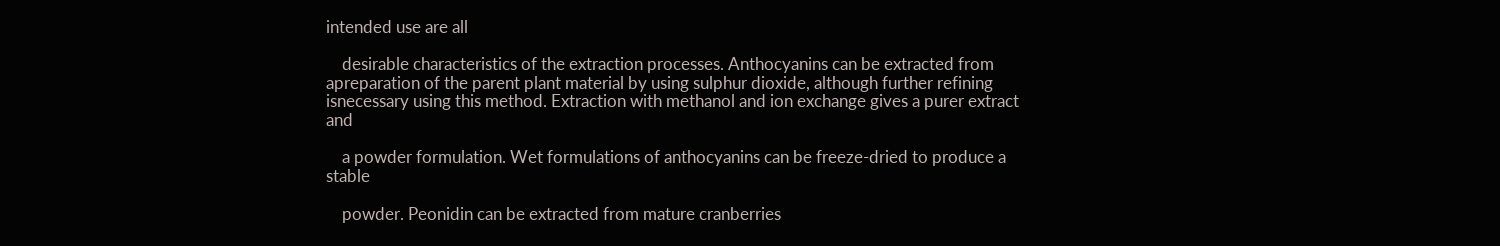intended use are all

    desirable characteristics of the extraction processes. Anthocyanins can be extracted from apreparation of the parent plant material by using sulphur dioxide, although further refining isnecessary using this method. Extraction with methanol and ion exchange gives a purer extract and

    a powder formulation. Wet formulations of anthocyanins can be freeze-dried to produce a stable

    powder. Peonidin can be extracted from mature cranberries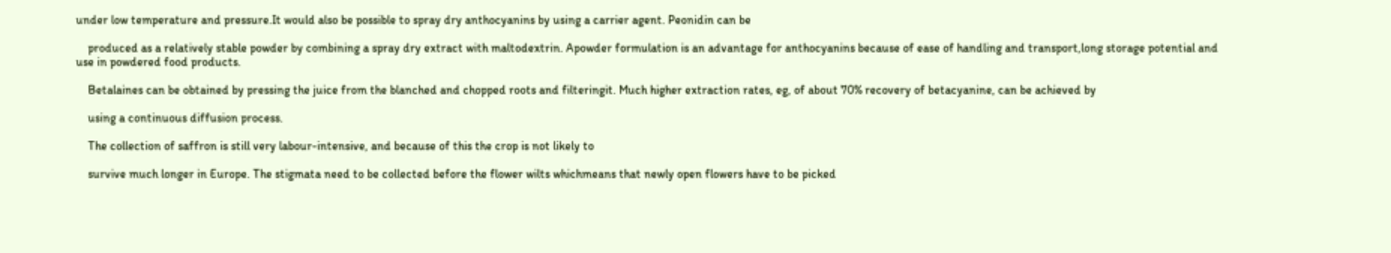under low temperature and pressure.It would also be possible to spray dry anthocyanins by using a carrier agent. Peonidin can be

    produced as a relatively stable powder by combining a spray dry extract with maltodextrin. Apowder formulation is an advantage for anthocyanins because of ease of handling and transport,long storage potential and use in powdered food products.

    Betalaines can be obtained by pressing the juice from the blanched and chopped roots and filteringit. Much higher extraction rates, eg, of about 70% recovery of betacyanine, can be achieved by

    using a continuous diffusion process.

    The collection of saffron is still very labour-intensive, and because of this the crop is not likely to

    survive much longer in Europe. The stigmata need to be collected before the flower wilts whichmeans that newly open flowers have to be picked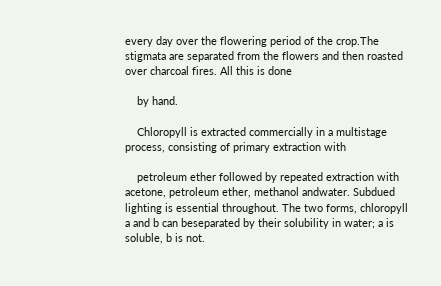every day over the flowering period of the crop.The stigmata are separated from the flowers and then roasted over charcoal fires. All this is done

    by hand.

    Chloropyll is extracted commercially in a multistage process, consisting of primary extraction with

    petroleum ether followed by repeated extraction with acetone, petroleum ether, methanol andwater. Subdued lighting is essential throughout. The two forms, chloropyll a and b can beseparated by their solubility in water; a is soluble, b is not.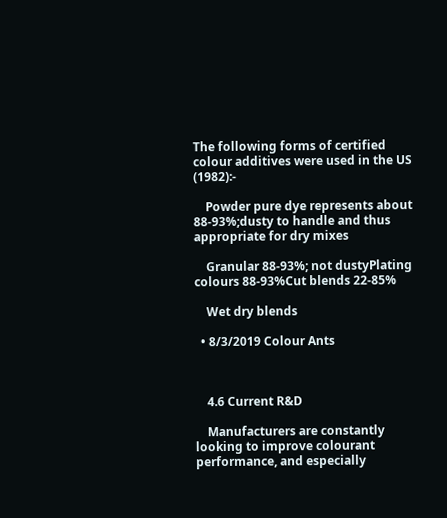The following forms of certified colour additives were used in the US (1982):-

    Powder pure dye represents about 88-93%;dusty to handle and thus appropriate for dry mixes

    Granular 88-93%; not dustyPlating colours 88-93%Cut blends 22-85%

    Wet dry blends

  • 8/3/2019 Colour Ants



    4.6 Current R&D

    Manufacturers are constantly looking to improve colourant performance, and especially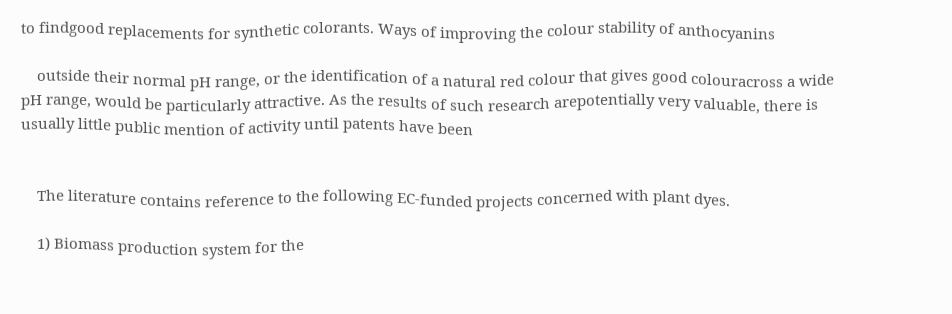to findgood replacements for synthetic colorants. Ways of improving the colour stability of anthocyanins

    outside their normal pH range, or the identification of a natural red colour that gives good colouracross a wide pH range, would be particularly attractive. As the results of such research arepotentially very valuable, there is usually little public mention of activity until patents have been


    The literature contains reference to the following EC-funded projects concerned with plant dyes.

    1) Biomass production system for the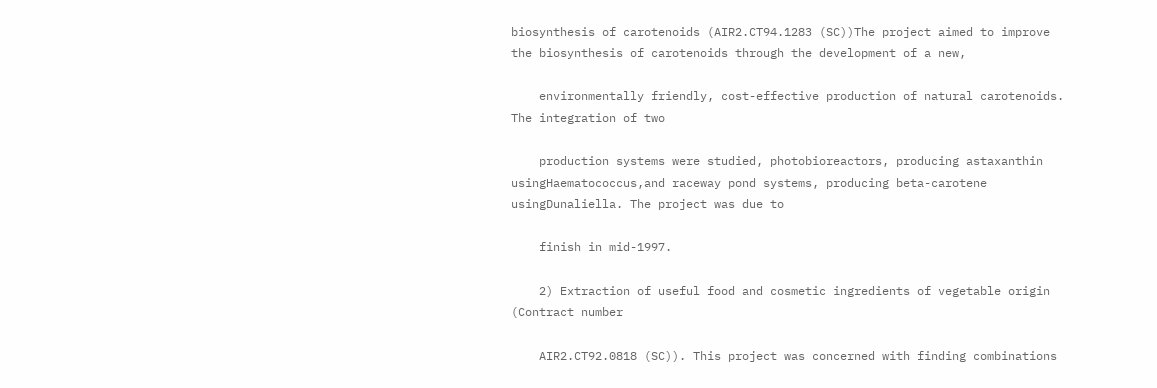biosynthesis of carotenoids (AIR2.CT94.1283 (SC))The project aimed to improve the biosynthesis of carotenoids through the development of a new,

    environmentally friendly, cost-effective production of natural carotenoids. The integration of two

    production systems were studied, photobioreactors, producing astaxanthin usingHaematococcus,and raceway pond systems, producing beta-carotene usingDunaliella. The project was due to

    finish in mid-1997.

    2) Extraction of useful food and cosmetic ingredients of vegetable origin (Contract number

    AIR2.CT92.0818 (SC)). This project was concerned with finding combinations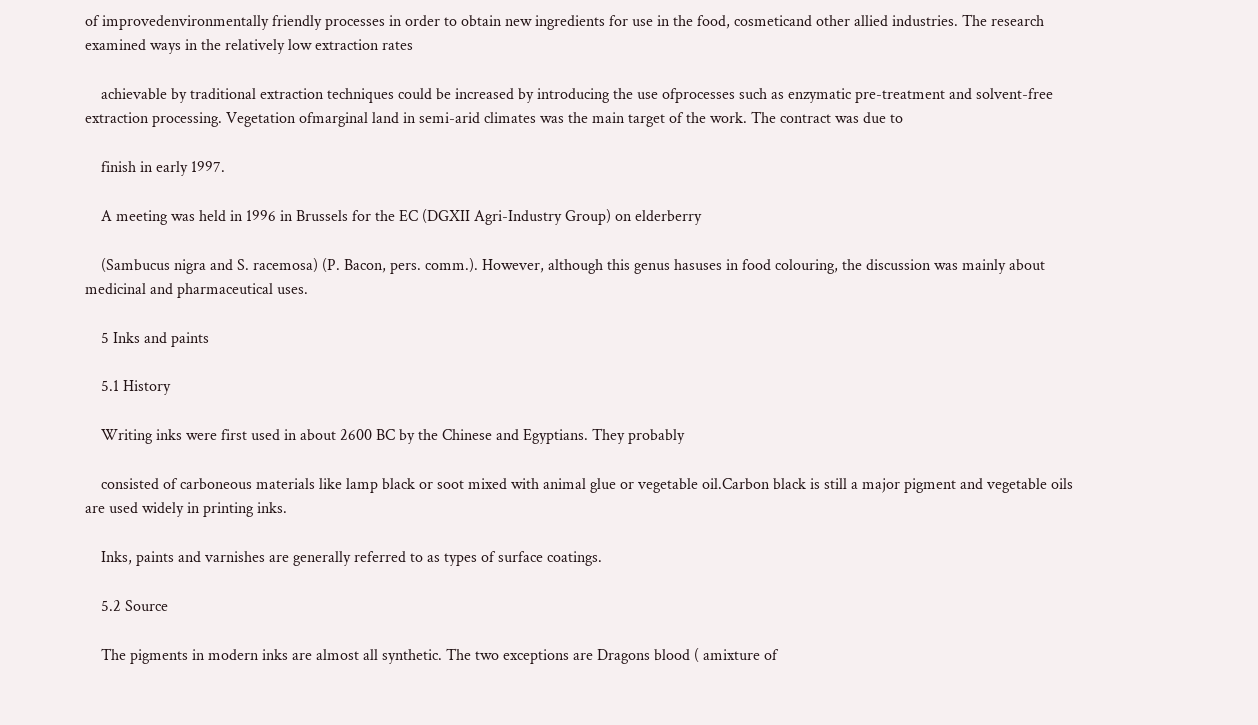of improvedenvironmentally friendly processes in order to obtain new ingredients for use in the food, cosmeticand other allied industries. The research examined ways in the relatively low extraction rates

    achievable by traditional extraction techniques could be increased by introducing the use ofprocesses such as enzymatic pre-treatment and solvent-free extraction processing. Vegetation ofmarginal land in semi-arid climates was the main target of the work. The contract was due to

    finish in early 1997.

    A meeting was held in 1996 in Brussels for the EC (DGXII Agri-Industry Group) on elderberry

    (Sambucus nigra and S. racemosa) (P. Bacon, pers. comm.). However, although this genus hasuses in food colouring, the discussion was mainly about medicinal and pharmaceutical uses.

    5 Inks and paints

    5.1 History

    Writing inks were first used in about 2600 BC by the Chinese and Egyptians. They probably

    consisted of carboneous materials like lamp black or soot mixed with animal glue or vegetable oil.Carbon black is still a major pigment and vegetable oils are used widely in printing inks.

    Inks, paints and varnishes are generally referred to as types of surface coatings.

    5.2 Source

    The pigments in modern inks are almost all synthetic. The two exceptions are Dragons blood ( amixture of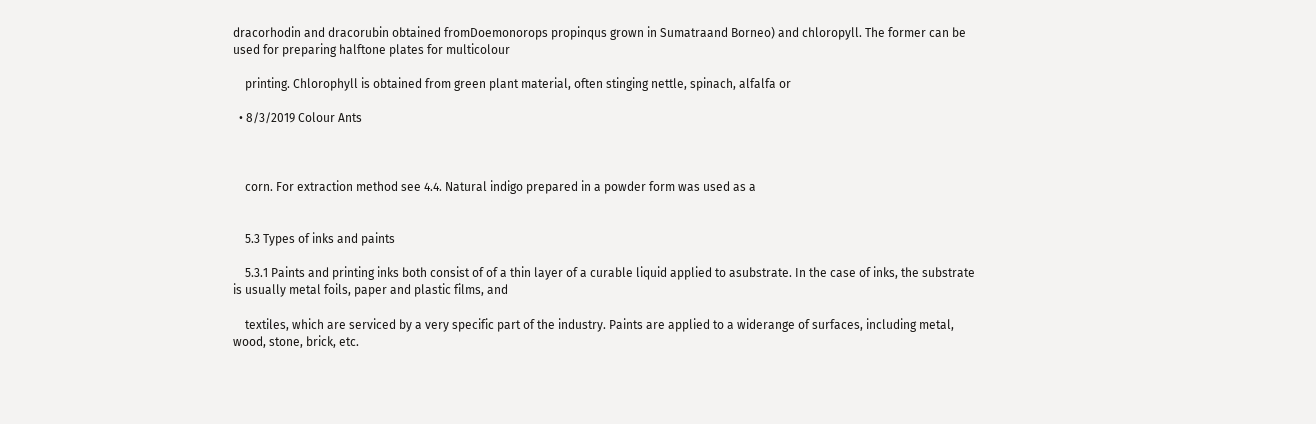dracorhodin and dracorubin obtained fromDoemonorops propinqus grown in Sumatraand Borneo) and chloropyll. The former can be used for preparing halftone plates for multicolour

    printing. Chlorophyll is obtained from green plant material, often stinging nettle, spinach, alfalfa or

  • 8/3/2019 Colour Ants



    corn. For extraction method see 4.4. Natural indigo prepared in a powder form was used as a


    5.3 Types of inks and paints

    5.3.1 Paints and printing inks both consist of of a thin layer of a curable liquid applied to asubstrate. In the case of inks, the substrate is usually metal foils, paper and plastic films, and

    textiles, which are serviced by a very specific part of the industry. Paints are applied to a widerange of surfaces, including metal, wood, stone, brick, etc.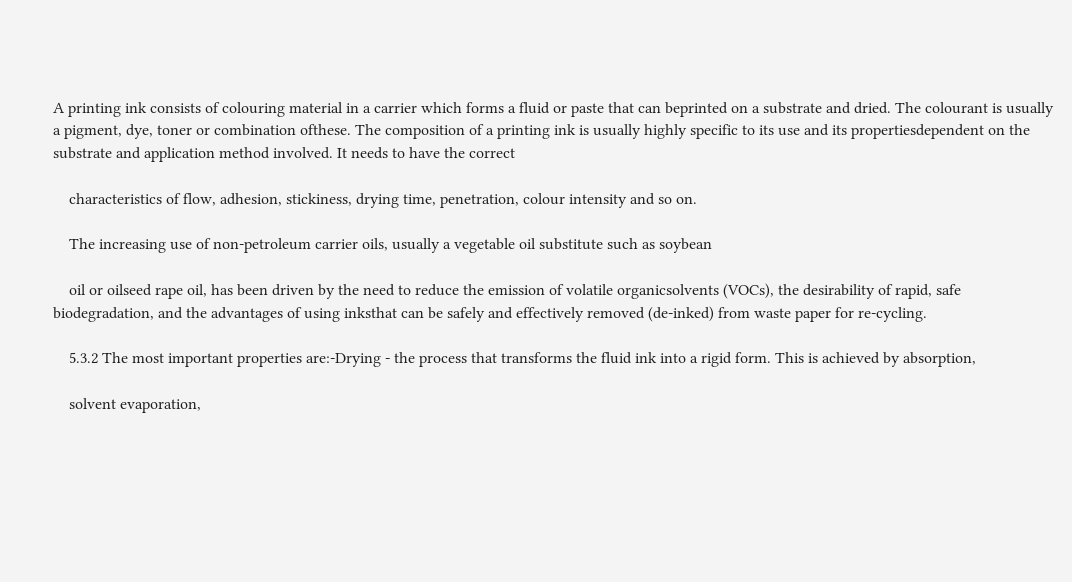A printing ink consists of colouring material in a carrier which forms a fluid or paste that can beprinted on a substrate and dried. The colourant is usually a pigment, dye, toner or combination ofthese. The composition of a printing ink is usually highly specific to its use and its propertiesdependent on the substrate and application method involved. It needs to have the correct

    characteristics of flow, adhesion, stickiness, drying time, penetration, colour intensity and so on.

    The increasing use of non-petroleum carrier oils, usually a vegetable oil substitute such as soybean

    oil or oilseed rape oil, has been driven by the need to reduce the emission of volatile organicsolvents (VOCs), the desirability of rapid, safe biodegradation, and the advantages of using inksthat can be safely and effectively removed (de-inked) from waste paper for re-cycling.

    5.3.2 The most important properties are:-Drying - the process that transforms the fluid ink into a rigid form. This is achieved by absorption,

    solvent evaporation,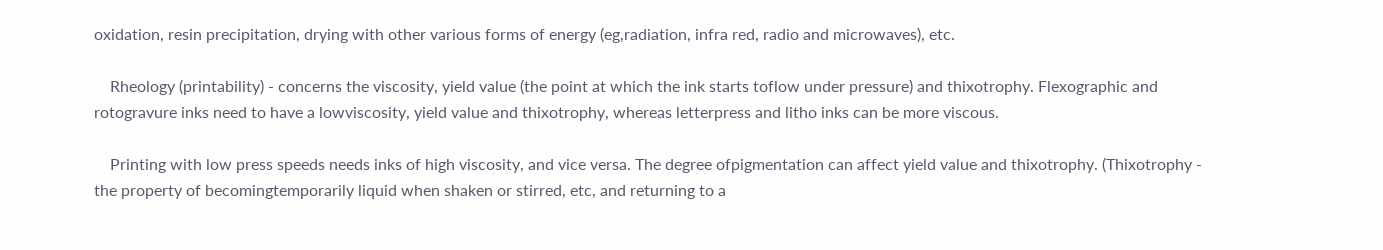oxidation, resin precipitation, drying with other various forms of energy (eg,radiation, infra red, radio and microwaves), etc.

    Rheology (printability) - concerns the viscosity, yield value (the point at which the ink starts toflow under pressure) and thixotrophy. Flexographic and rotogravure inks need to have a lowviscosity, yield value and thixotrophy, whereas letterpress and litho inks can be more viscous.

    Printing with low press speeds needs inks of high viscosity, and vice versa. The degree ofpigmentation can affect yield value and thixotrophy. (Thixotrophy - the property of becomingtemporarily liquid when shaken or stirred, etc, and returning to a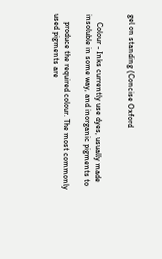gel on standing (Concise Oxford


    Colour - Inks currently use dyes, usually made insoluble in some way, and inorganic pigments to

    produce the required colour. The most commonly used pigments are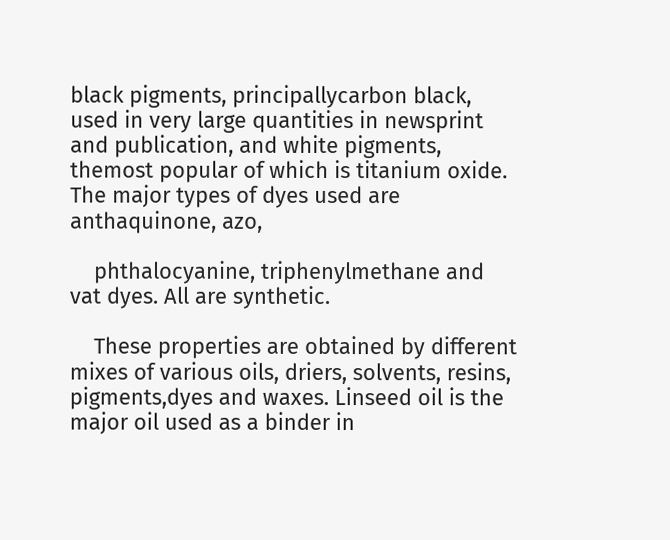black pigments, principallycarbon black, used in very large quantities in newsprint and publication, and white pigments, themost popular of which is titanium oxide. The major types of dyes used are anthaquinone, azo,

    phthalocyanine, triphenylmethane and vat dyes. All are synthetic.

    These properties are obtained by different mixes of various oils, driers, solvents, resins, pigments,dyes and waxes. Linseed oil is the major oil used as a binder in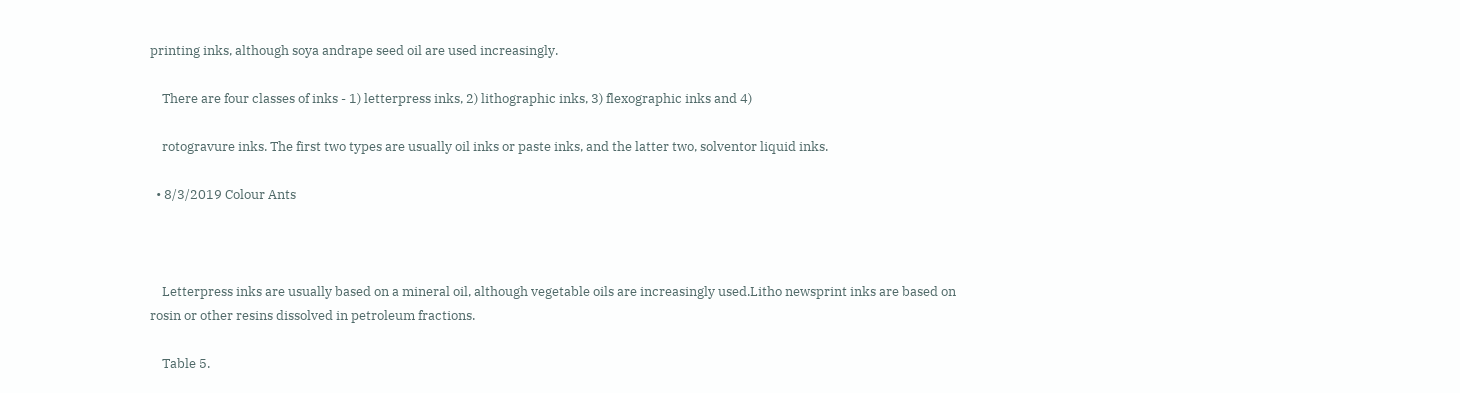printing inks, although soya andrape seed oil are used increasingly.

    There are four classes of inks - 1) letterpress inks, 2) lithographic inks, 3) flexographic inks and 4)

    rotogravure inks. The first two types are usually oil inks or paste inks, and the latter two, solventor liquid inks.

  • 8/3/2019 Colour Ants



    Letterpress inks are usually based on a mineral oil, although vegetable oils are increasingly used.Litho newsprint inks are based on rosin or other resins dissolved in petroleum fractions.

    Table 5.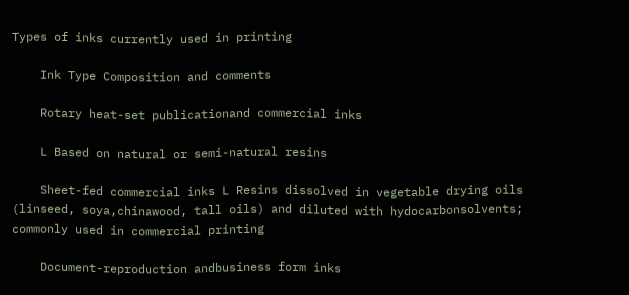Types of inks currently used in printing

    Ink Type Composition and comments

    Rotary heat-set publicationand commercial inks

    L Based on natural or semi-natural resins

    Sheet-fed commercial inks L Resins dissolved in vegetable drying oils (linseed, soya,chinawood, tall oils) and diluted with hydocarbonsolvents; commonly used in commercial printing

    Document-reproduction andbusiness form inks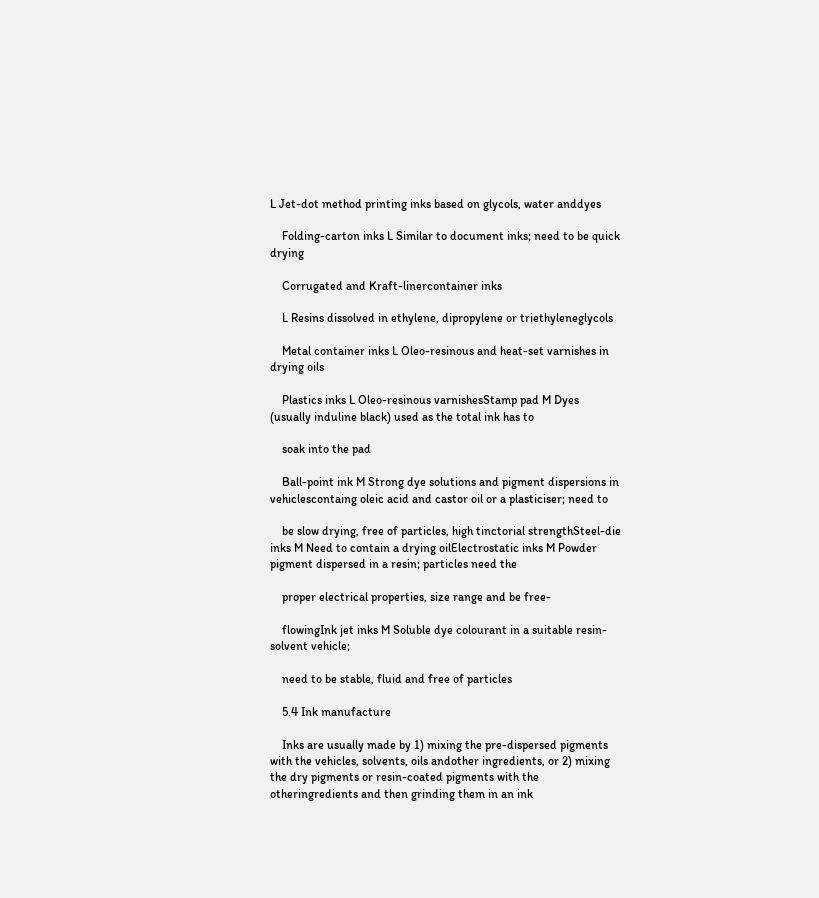L Jet-dot method printing inks based on glycols, water anddyes

    Folding-carton inks L Similar to document inks; need to be quick drying

    Corrugated and Kraft-linercontainer inks

    L Resins dissolved in ethylene, dipropylene or triethyleneglycols

    Metal container inks L Oleo-resinous and heat-set varnishes in drying oils

    Plastics inks L Oleo-resinous varnishesStamp pad M Dyes (usually induline black) used as the total ink has to

    soak into the pad

    Ball-point ink M Strong dye solutions and pigment dispersions in vehiclescontaing oleic acid and castor oil or a plasticiser; need to

    be slow drying, free of particles, high tinctorial strengthSteel-die inks M Need to contain a drying oilElectrostatic inks M Powder pigment dispersed in a resin; particles need the

    proper electrical properties, size range and be free-

    flowingInk jet inks M Soluble dye colourant in a suitable resin-solvent vehicle;

    need to be stable, fluid and free of particles

    5.4 Ink manufacture

    Inks are usually made by 1) mixing the pre-dispersed pigments with the vehicles, solvents, oils andother ingredients, or 2) mixing the dry pigments or resin-coated pigments with the otheringredients and then grinding them in an ink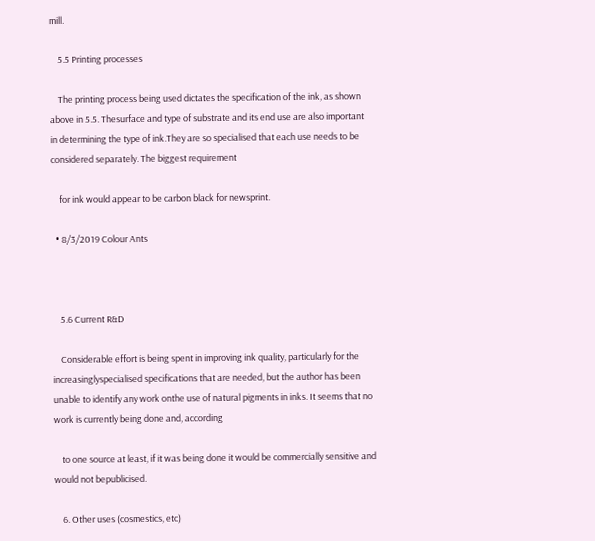mill.

    5.5 Printing processes

    The printing process being used dictates the specification of the ink, as shown above in 5.5. Thesurface and type of substrate and its end use are also important in determining the type of ink.They are so specialised that each use needs to be considered separately. The biggest requirement

    for ink would appear to be carbon black for newsprint.

  • 8/3/2019 Colour Ants



    5.6 Current R&D

    Considerable effort is being spent in improving ink quality, particularly for the increasinglyspecialised specifications that are needed, but the author has been unable to identify any work onthe use of natural pigments in inks. It seems that no work is currently being done and, according

    to one source at least, if it was being done it would be commercially sensitive and would not bepublicised.

    6. Other uses (cosmestics, etc)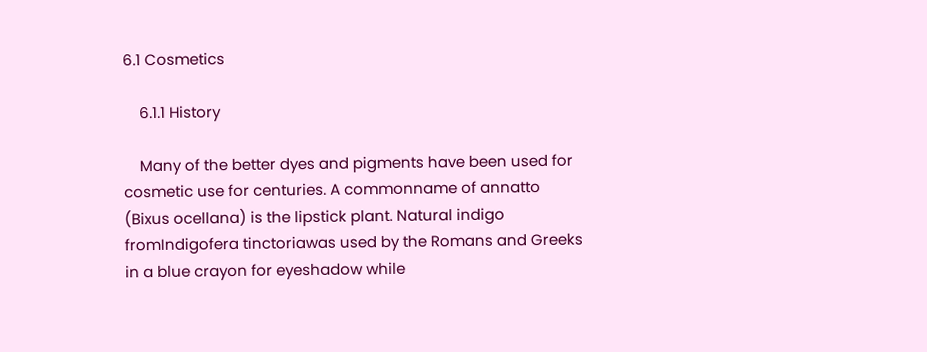6.1 Cosmetics

    6.1.1 History

    Many of the better dyes and pigments have been used for cosmetic use for centuries. A commonname of annatto (Bixus ocellana) is the lipstick plant. Natural indigo fromIndigofera tinctoriawas used by the Romans and Greeks in a blue crayon for eyeshadow while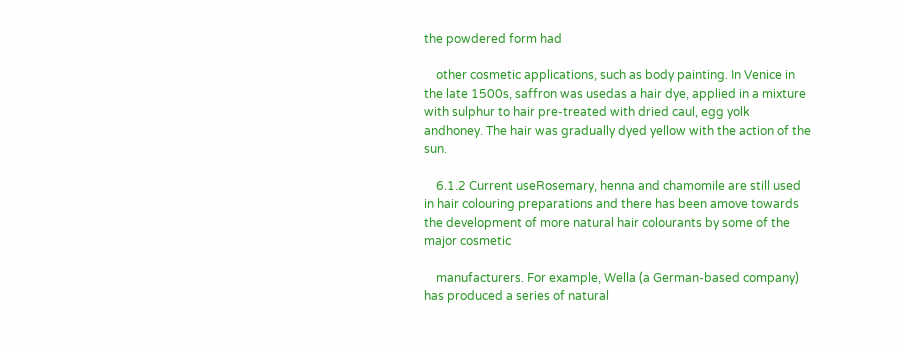the powdered form had

    other cosmetic applications, such as body painting. In Venice in the late 1500s, saffron was usedas a hair dye, applied in a mixture with sulphur to hair pre-treated with dried caul, egg yolk andhoney. The hair was gradually dyed yellow with the action of the sun.

    6.1.2 Current useRosemary, henna and chamomile are still used in hair colouring preparations and there has been amove towards the development of more natural hair colourants by some of the major cosmetic

    manufacturers. For example, Wella (a German-based company) has produced a series of natural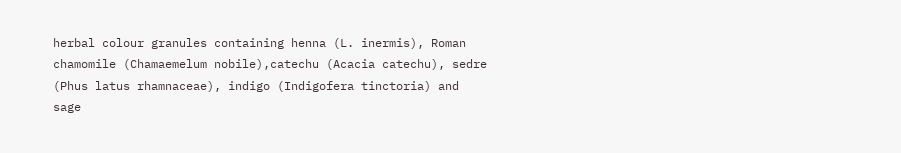herbal colour granules containing henna (L. inermis), Roman chamomile (Chamaemelum nobile),catechu (Acacia catechu), sedre (Phus latus rhamnaceae), indigo (Indigofera tinctoria) and sage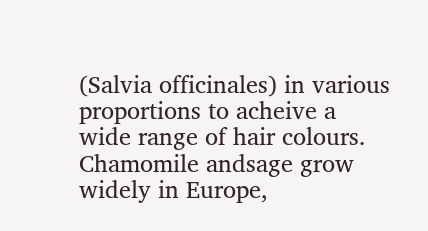(Salvia officinales) in various proportions to acheive a wide range of hair colours. Chamomile andsage grow widely in Europe,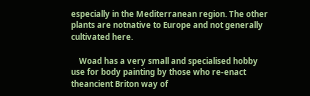especially in the Mediterranean region. The other plants are notnative to Europe and not generally cultivated here.

    Woad has a very small and specialised hobby use for body painting by those who re-enact theancient Briton way of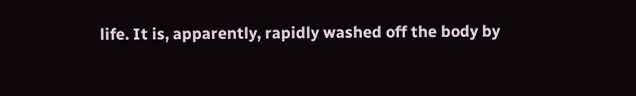life. It is, apparently, rapidly washed off the body by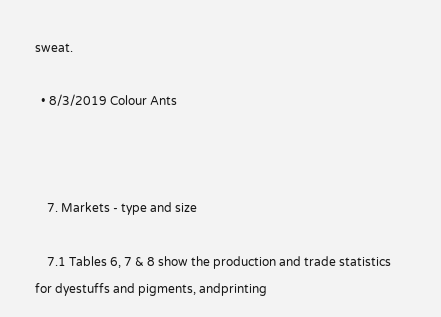sweat.

  • 8/3/2019 Colour Ants



    7. Markets - type and size

    7.1 Tables 6, 7 & 8 show the production and trade statistics for dyestuffs and pigments, andprinting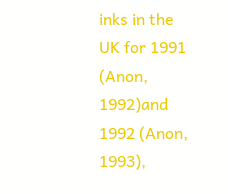inks in the UK for 1991 (Anon, 1992)and 1992 (Anon, 1993),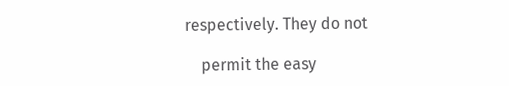respectively. They do not

    permit the easy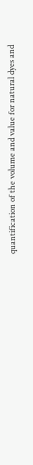quantification of the volume and value for natural dyes and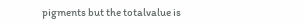pigments but the totalvalue is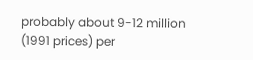probably about 9-12 million (1991 prices) per